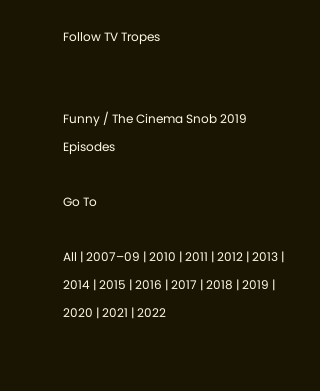Follow TV Tropes


Funny / The Cinema Snob 2019 Episodes

Go To

All | 2007–09 | 2010 | 2011 | 2012 | 2013 | 2014 | 2015 | 2016 | 2017 | 2018 | 2019 | 2020 | 2021 | 2022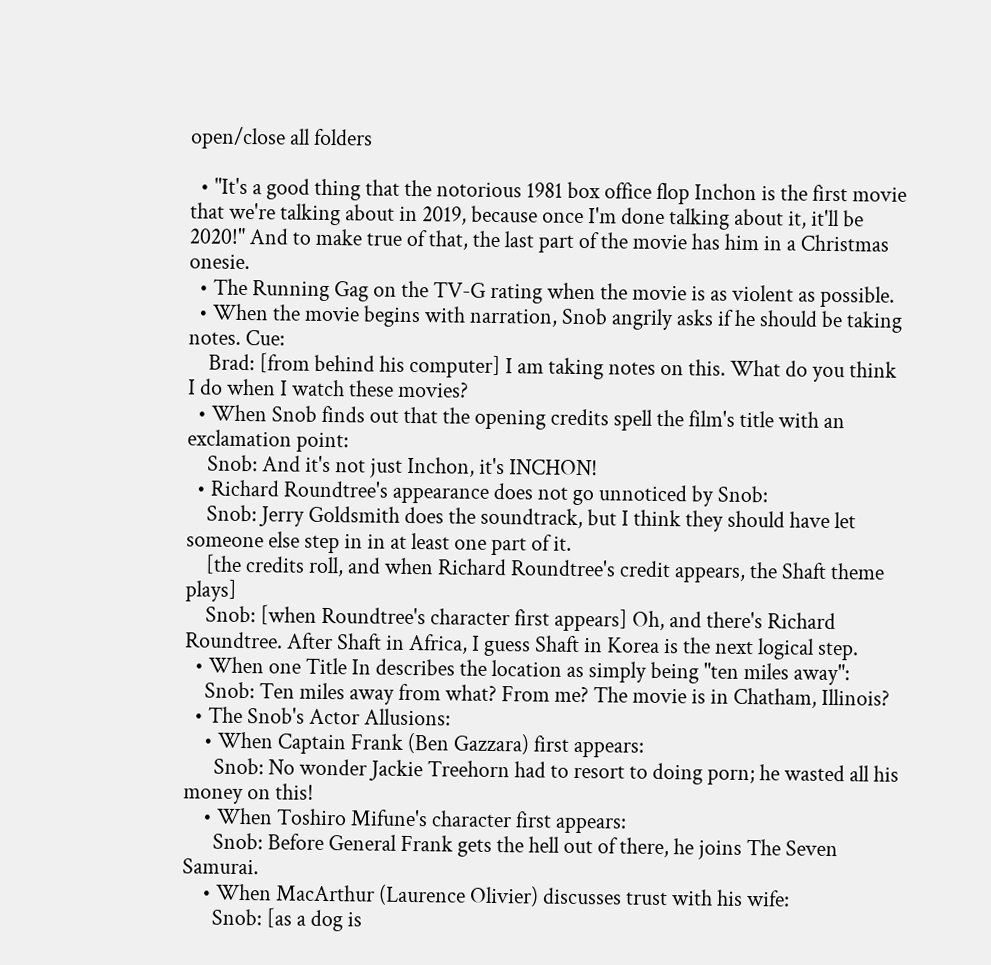open/close all folders

  • "It's a good thing that the notorious 1981 box office flop Inchon is the first movie that we're talking about in 2019, because once I'm done talking about it, it'll be 2020!" And to make true of that, the last part of the movie has him in a Christmas onesie.
  • The Running Gag on the TV-G rating when the movie is as violent as possible.
  • When the movie begins with narration, Snob angrily asks if he should be taking notes. Cue:
    Brad: [from behind his computer] I am taking notes on this. What do you think I do when I watch these movies?
  • When Snob finds out that the opening credits spell the film's title with an exclamation point:
    Snob: And it's not just Inchon, it's INCHON!
  • Richard Roundtree's appearance does not go unnoticed by Snob:
    Snob: Jerry Goldsmith does the soundtrack, but I think they should have let someone else step in in at least one part of it.
    [the credits roll, and when Richard Roundtree's credit appears, the Shaft theme plays]
    Snob: [when Roundtree's character first appears] Oh, and there's Richard Roundtree. After Shaft in Africa, I guess Shaft in Korea is the next logical step.
  • When one Title In describes the location as simply being "ten miles away":
    Snob: Ten miles away from what? From me? The movie is in Chatham, Illinois?
  • The Snob's Actor Allusions:
    • When Captain Frank (Ben Gazzara) first appears:
      Snob: No wonder Jackie Treehorn had to resort to doing porn; he wasted all his money on this!
    • When Toshiro Mifune's character first appears:
      Snob: Before General Frank gets the hell out of there, he joins The Seven Samurai.
    • When MacArthur (Laurence Olivier) discusses trust with his wife:
      Snob: [as a dog is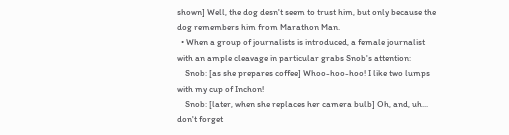shown] Well, the dog desn't seem to trust him, but only because the dog remembers him from Marathon Man.
  • When a group of journalists is introduced, a female journalist with an ample cleavage in particular grabs Snob's attention:
    Snob: [as she prepares coffee] Whoo-hoo-hoo! I like two lumps with my cup of Inchon!
    Snob: [later, when she replaces her camera bulb] Oh, and, uh... don't forget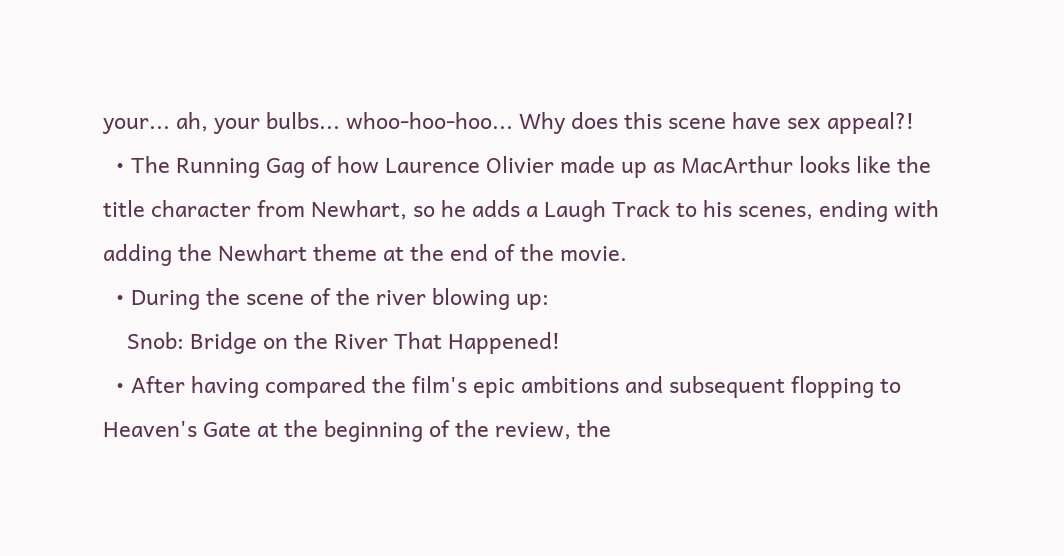your... ah, your bulbs... whoo-hoo-hoo... Why does this scene have sex appeal?!
  • The Running Gag of how Laurence Olivier made up as MacArthur looks like the title character from Newhart, so he adds a Laugh Track to his scenes, ending with adding the Newhart theme at the end of the movie.
  • During the scene of the river blowing up:
    Snob: Bridge on the River That Happened!
  • After having compared the film's epic ambitions and subsequent flopping to Heaven's Gate at the beginning of the review, the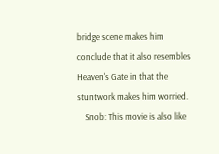bridge scene makes him conclude that it also resembles Heaven's Gate in that the stuntwork makes him worried.
    Snob: This movie is also like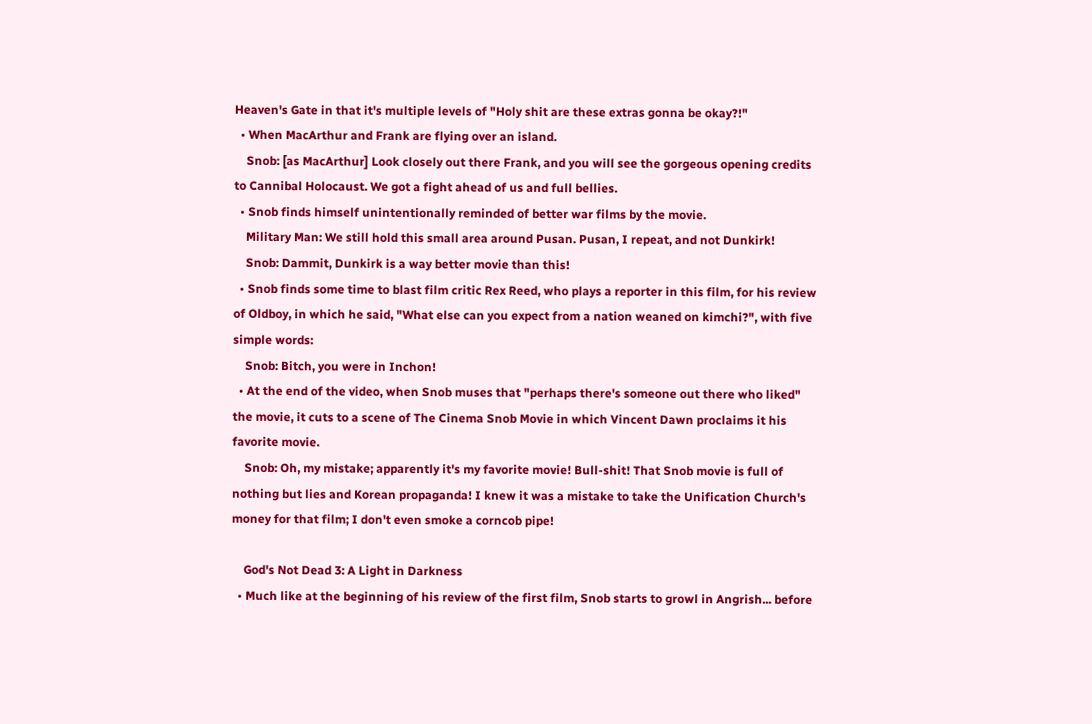Heaven's Gate in that it's multiple levels of "Holy shit are these extras gonna be okay?!"
  • When MacArthur and Frank are flying over an island.
    Snob: [as MacArthur] Look closely out there Frank, and you will see the gorgeous opening credits to Cannibal Holocaust. We got a fight ahead of us and full bellies.
  • Snob finds himself unintentionally reminded of better war films by the movie.
    Military Man: We still hold this small area around Pusan. Pusan, I repeat, and not Dunkirk!
    Snob: Dammit, Dunkirk is a way better movie than this!
  • Snob finds some time to blast film critic Rex Reed, who plays a reporter in this film, for his review of Oldboy, in which he said, "What else can you expect from a nation weaned on kimchi?", with five simple words:
    Snob: Bitch, you were in Inchon!
  • At the end of the video, when Snob muses that "perhaps there's someone out there who liked" the movie, it cuts to a scene of The Cinema Snob Movie in which Vincent Dawn proclaims it his favorite movie.
    Snob: Oh, my mistake; apparently it's my favorite movie! Bull-shit! That Snob movie is full of nothing but lies and Korean propaganda! I knew it was a mistake to take the Unification Church's money for that film; I don't even smoke a corncob pipe!

    God's Not Dead 3: A Light in Darkness
  • Much like at the beginning of his review of the first film, Snob starts to growl in Angrish... before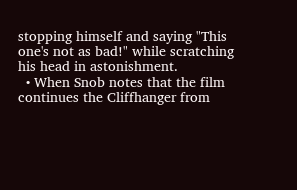stopping himself and saying "This one's not as bad!" while scratching his head in astonishment.
  • When Snob notes that the film continues the Cliffhanger from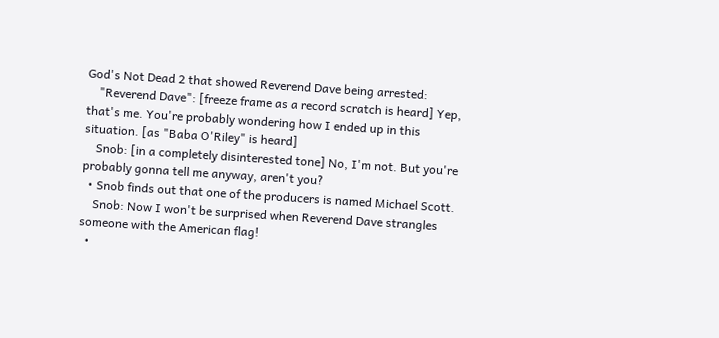God's Not Dead 2 that showed Reverend Dave being arrested:
    "Reverend Dave": [freeze frame as a record scratch is heard] Yep, that's me. You're probably wondering how I ended up in this situation. [as "Baba O'Riley" is heard]
    Snob: [in a completely disinterested tone] No, I'm not. But you're probably gonna tell me anyway, aren't you?
  • Snob finds out that one of the producers is named Michael Scott.
    Snob: Now I won't be surprised when Reverend Dave strangles someone with the American flag!
  •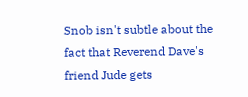Snob isn't subtle about the fact that Reverend Dave's friend Jude gets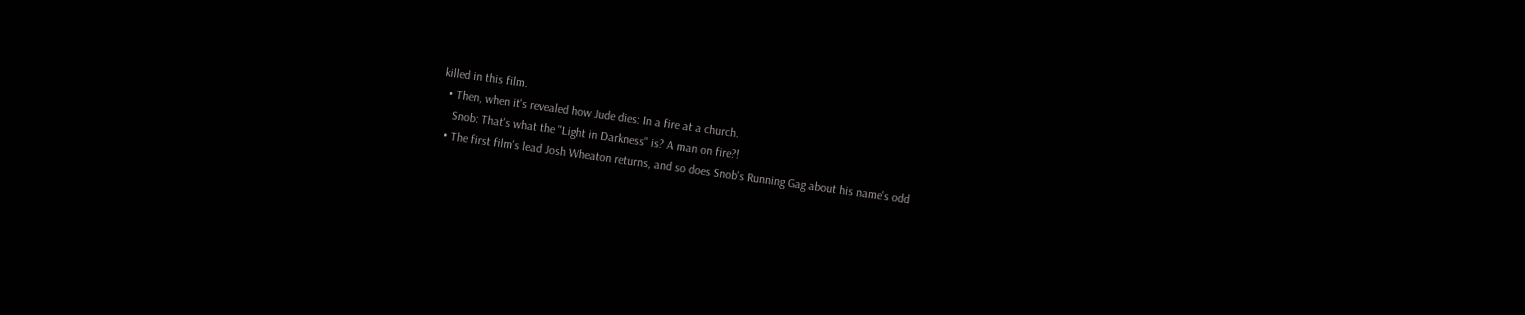killed in this film.
  • Then, when it's revealed how Jude dies: In a fire at a church.
    Snob: That's what the "Light in Darkness" is? A man on fire?!
  • The first film's lead Josh Wheaton returns, and so does Snob's Running Gag about his name's odd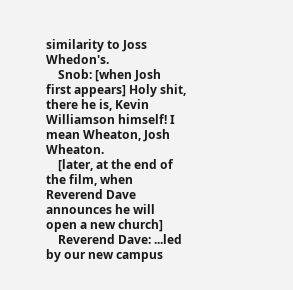similarity to Joss Whedon's.
    Snob: [when Josh first appears] Holy shit, there he is, Kevin Williamson himself! I mean Wheaton, Josh Wheaton.
    [later, at the end of the film, when Reverend Dave announces he will open a new church]
    Reverend Dave: ...led by our new campus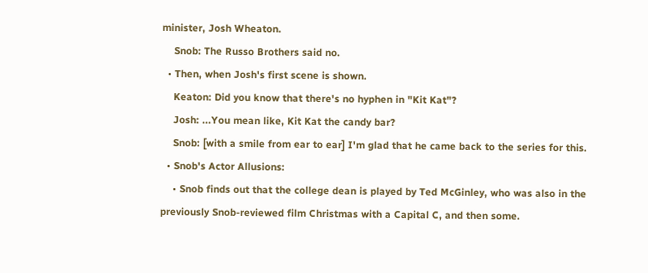minister, Josh Wheaton.
    Snob: The Russo Brothers said no.
  • Then, when Josh's first scene is shown.
    Keaton: Did you know that there's no hyphen in "Kit Kat"?
    Josh: ...You mean like, Kit Kat the candy bar?
    Snob: [with a smile from ear to ear] I'm glad that he came back to the series for this.
  • Snob's Actor Allusions:
    • Snob finds out that the college dean is played by Ted McGinley, who was also in the previously Snob-reviewed film Christmas with a Capital C, and then some.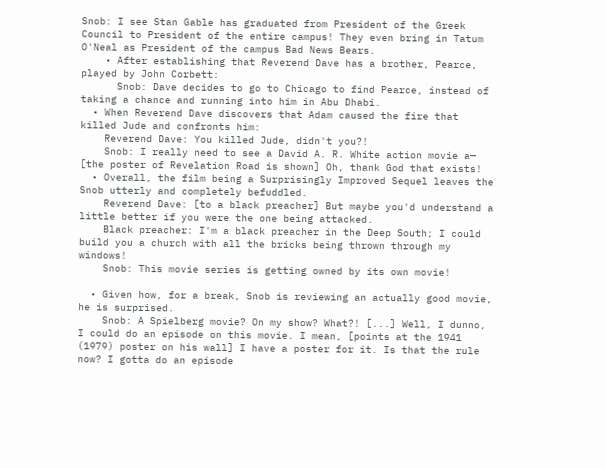Snob: I see Stan Gable has graduated from President of the Greek Council to President of the entire campus! They even bring in Tatum O'Neal as President of the campus Bad News Bears.
    • After establishing that Reverend Dave has a brother, Pearce, played by John Corbett:
      Snob: Dave decides to go to Chicago to find Pearce, instead of taking a chance and running into him in Abu Dhabi.
  • When Reverend Dave discovers that Adam caused the fire that killed Jude and confronts him:
    Reverend Dave: You killed Jude, didn't you?!
    Snob: I really need to see a David A. R. White action movie a— [the poster of Revelation Road is shown] Oh, thank God that exists!
  • Overall, the film being a Surprisingly Improved Sequel leaves the Snob utterly and completely befuddled.
    Reverend Dave: [to a black preacher] But maybe you'd understand a little better if you were the one being attacked.
    Black preacher: I'm a black preacher in the Deep South; I could build you a church with all the bricks being thrown through my windows!
    Snob: This movie series is getting owned by its own movie!

  • Given how, for a break, Snob is reviewing an actually good movie, he is surprised.
    Snob: A Spielberg movie? On my show? What?! [...] Well, I dunno, I could do an episode on this movie. I mean, [points at the 1941 (1979) poster on his wall] I have a poster for it. Is that the rule now? I gotta do an episode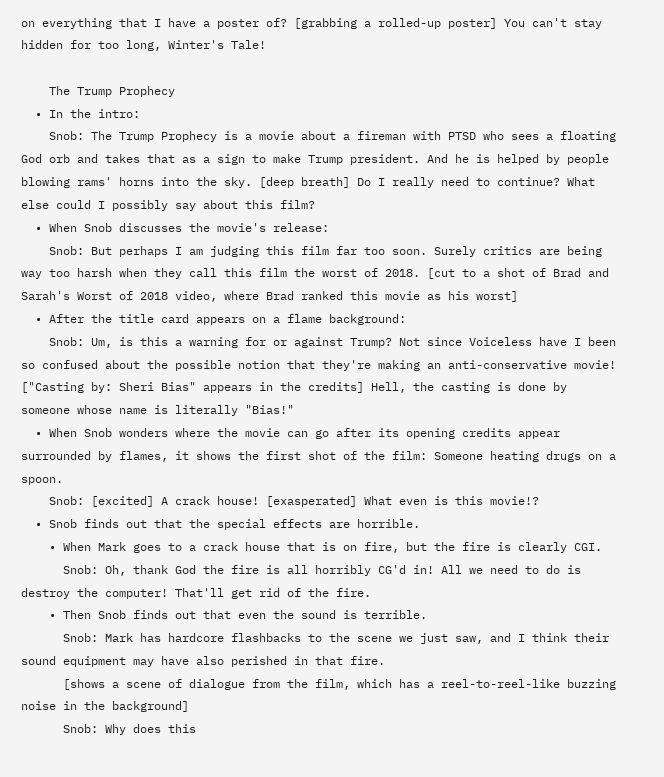on everything that I have a poster of? [grabbing a rolled-up poster] You can't stay hidden for too long, Winter's Tale!

    The Trump Prophecy
  • In the intro:
    Snob: The Trump Prophecy is a movie about a fireman with PTSD who sees a floating God orb and takes that as a sign to make Trump president. And he is helped by people blowing rams' horns into the sky. [deep breath] Do I really need to continue? What else could I possibly say about this film?
  • When Snob discusses the movie's release:
    Snob: But perhaps I am judging this film far too soon. Surely critics are being way too harsh when they call this film the worst of 2018. [cut to a shot of Brad and Sarah's Worst of 2018 video, where Brad ranked this movie as his worst]
  • After the title card appears on a flame background:
    Snob: Um, is this a warning for or against Trump? Not since Voiceless have I been so confused about the possible notion that they're making an anti-conservative movie! ["Casting by: Sheri Bias" appears in the credits] Hell, the casting is done by someone whose name is literally "Bias!"
  • When Snob wonders where the movie can go after its opening credits appear surrounded by flames, it shows the first shot of the film: Someone heating drugs on a spoon.
    Snob: [excited] A crack house! [exasperated] What even is this movie!?
  • Snob finds out that the special effects are horrible.
    • When Mark goes to a crack house that is on fire, but the fire is clearly CGI.
      Snob: Oh, thank God the fire is all horribly CG'd in! All we need to do is destroy the computer! That'll get rid of the fire.
    • Then Snob finds out that even the sound is terrible.
      Snob: Mark has hardcore flashbacks to the scene we just saw, and I think their sound equipment may have also perished in that fire.
      [shows a scene of dialogue from the film, which has a reel-to-reel-like buzzing noise in the background]
      Snob: Why does this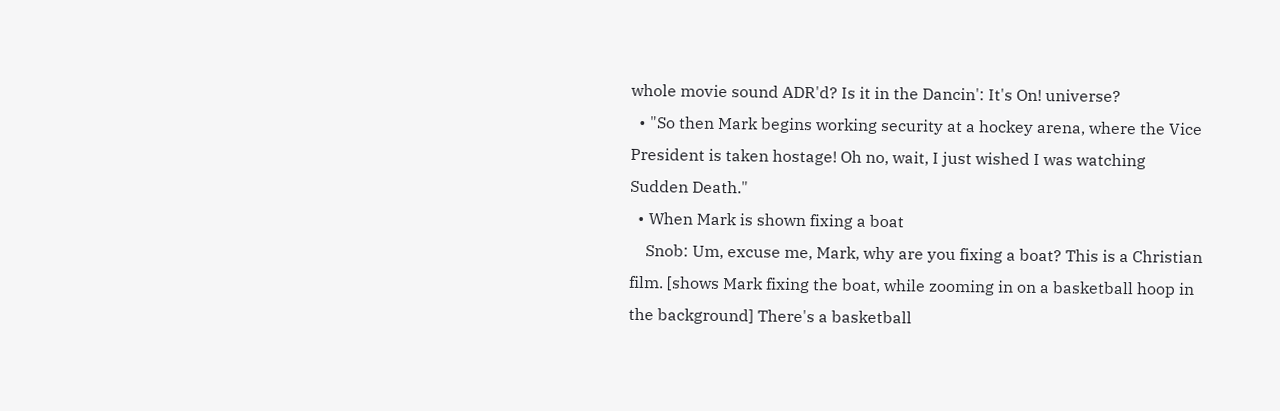whole movie sound ADR'd? Is it in the Dancin': It's On! universe?
  • "So then Mark begins working security at a hockey arena, where the Vice President is taken hostage! Oh no, wait, I just wished I was watching Sudden Death."
  • When Mark is shown fixing a boat
    Snob: Um, excuse me, Mark, why are you fixing a boat? This is a Christian film. [shows Mark fixing the boat, while zooming in on a basketball hoop in the background] There's a basketball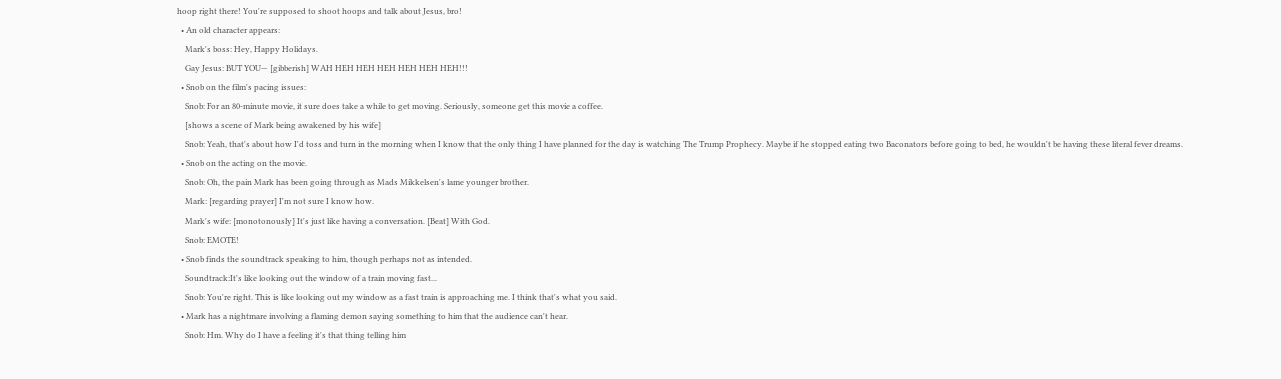hoop right there! You're supposed to shoot hoops and talk about Jesus, bro!
  • An old character appears:
    Mark's boss: Hey, Happy Holidays.
    Gay Jesus: BUT YOU— [gibberish] WAH HEH HEH HEH HEH HEH HEH!!!
  • Snob on the film's pacing issues:
    Snob: For an 80-minute movie, it sure does take a while to get moving. Seriously, someone get this movie a coffee.
    [shows a scene of Mark being awakened by his wife]
    Snob: Yeah, that's about how I'd toss and turn in the morning when I know that the only thing I have planned for the day is watching The Trump Prophecy. Maybe if he stopped eating two Baconators before going to bed, he wouldn't be having these literal fever dreams.
  • Snob on the acting on the movie.
    Snob: Oh, the pain Mark has been going through as Mads Mikkelsen's lame younger brother.
    Mark: [regarding prayer] I'm not sure I know how.
    Mark's wife: [monotonously] It's just like having a conversation. [Beat] With God.
    Snob: EMOTE!
  • Snob finds the soundtrack speaking to him, though perhaps not as intended.
    Soundtrack:It's like looking out the window of a train moving fast...
    Snob: You're right. This is like looking out my window as a fast train is approaching me. I think that's what you said.
  • Mark has a nightmare involving a flaming demon saying something to him that the audience can't hear.
    Snob: Hm. Why do I have a feeling it's that thing telling him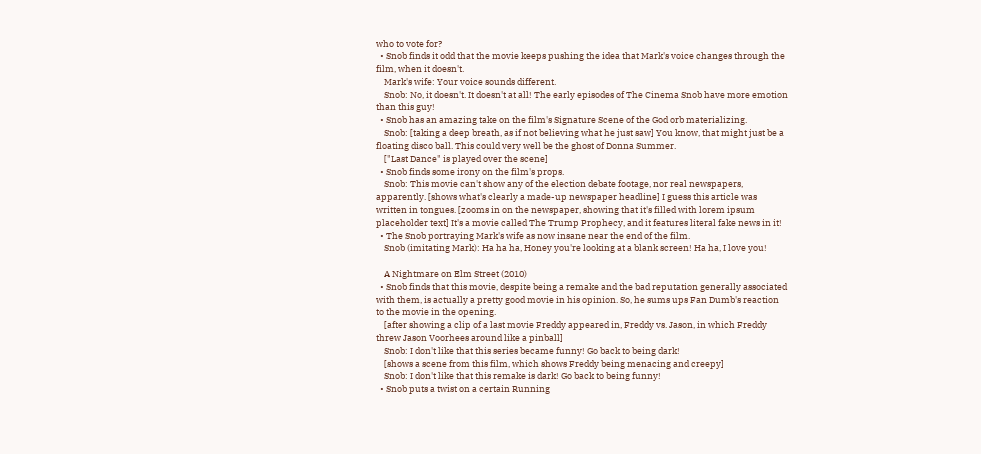who to vote for?
  • Snob finds it odd that the movie keeps pushing the idea that Mark's voice changes through the film, when it doesn't.
    Mark's wife: Your voice sounds different.
    Snob: No, it doesn't. It doesn't at all! The early episodes of The Cinema Snob have more emotion than this guy!
  • Snob has an amazing take on the film's Signature Scene of the God orb materializing.
    Snob: [taking a deep breath, as if not believing what he just saw] You know, that might just be a floating disco ball. This could very well be the ghost of Donna Summer.
    ["Last Dance" is played over the scene]
  • Snob finds some irony on the film's props.
    Snob: This movie can't show any of the election debate footage, nor real newspapers, apparently. [shows what's clearly a made-up newspaper headline] I guess this article was written in tongues. [zooms in on the newspaper, showing that it's filled with lorem ipsum placeholder text] It's a movie called The Trump Prophecy, and it features literal fake news in it!
  • The Snob portraying Mark's wife as now insane near the end of the film.
    Snob (imitating Mark): Ha ha ha, Honey you're looking at a blank screen! Ha ha, I love you!

    A Nightmare on Elm Street (2010)
  • Snob finds that this movie, despite being a remake and the bad reputation generally associated with them, is actually a pretty good movie in his opinion. So, he sums ups Fan Dumb's reaction to the movie in the opening.
    [after showing a clip of a last movie Freddy appeared in, Freddy vs. Jason, in which Freddy threw Jason Voorhees around like a pinball]
    Snob: I don't like that this series became funny! Go back to being dark!
    [shows a scene from this film, which shows Freddy being menacing and creepy]
    Snob: I don't like that this remake is dark! Go back to being funny!
  • Snob puts a twist on a certain Running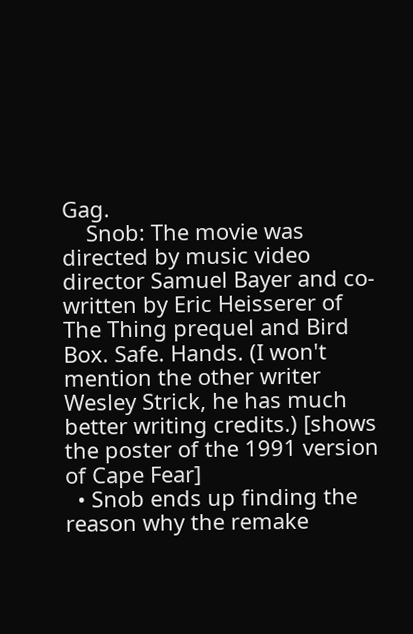Gag.
    Snob: The movie was directed by music video director Samuel Bayer and co-written by Eric Heisserer of The Thing prequel and Bird Box. Safe. Hands. (I won't mention the other writer Wesley Strick, he has much better writing credits.) [shows the poster of the 1991 version of Cape Fear]
  • Snob ends up finding the reason why the remake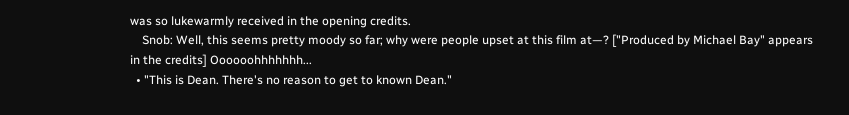was so lukewarmly received in the opening credits.
    Snob: Well, this seems pretty moody so far; why were people upset at this film at—? ["Produced by Michael Bay" appears in the credits] Oooooohhhhhhh...
  • "This is Dean. There's no reason to get to known Dean."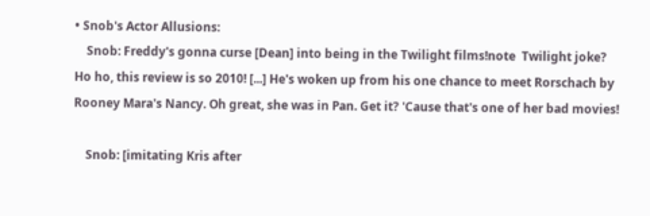• Snob's Actor Allusions:
    Snob: Freddy's gonna curse [Dean] into being in the Twilight films!note  Twilight joke? Ho ho, this review is so 2010! [...] He's woken up from his one chance to meet Rorschach by Rooney Mara's Nancy. Oh great, she was in Pan. Get it? 'Cause that's one of her bad movies!

    Snob: [imitating Kris after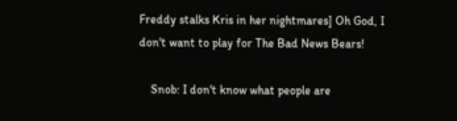Freddy stalks Kris in her nightmares] Oh God, I don't want to play for The Bad News Bears!

    Snob: I don't know what people are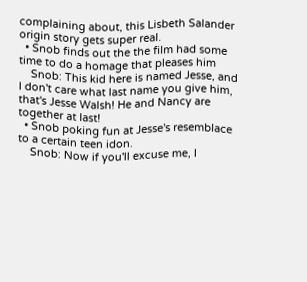complaining about, this Lisbeth Salander origin story gets super real.
  • Snob finds out the the film had some time to do a homage that pleases him
    Snob: This kid here is named Jesse, and I don't care what last name you give him, that's Jesse Walsh! He and Nancy are together at last!
  • Snob poking fun at Jesse's resemblace to a certain teen idon.
    Snob: Now if you'll excuse me, I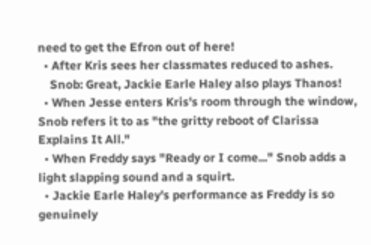need to get the Efron out of here!
  • After Kris sees her classmates reduced to ashes.
    Snob: Great, Jackie Earle Haley also plays Thanos!
  • When Jesse enters Kris's room through the window, Snob refers it to as "the gritty reboot of Clarissa Explains It All."
  • When Freddy says "Ready or I come..." Snob adds a light slapping sound and a squirt.
  • Jackie Earle Haley's performance as Freddy is so genuinely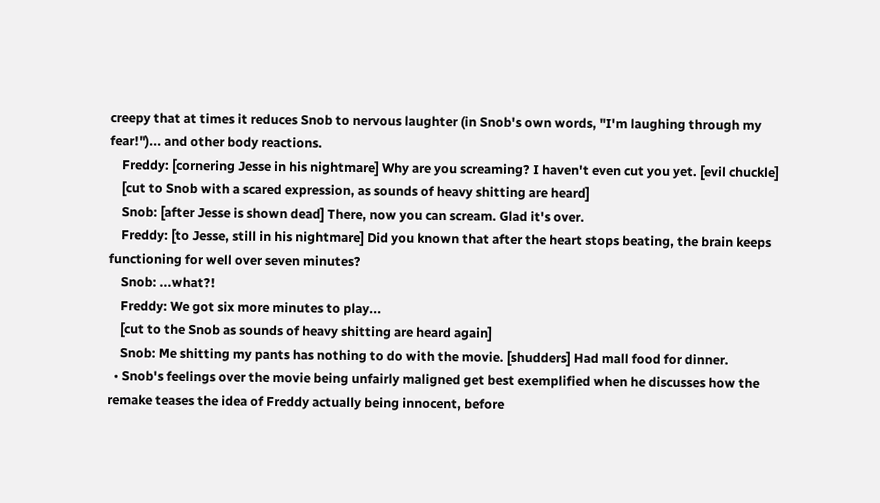creepy that at times it reduces Snob to nervous laughter (in Snob's own words, "I'm laughing through my fear!")... and other body reactions.
    Freddy: [cornering Jesse in his nightmare] Why are you screaming? I haven't even cut you yet. [evil chuckle]
    [cut to Snob with a scared expression, as sounds of heavy shitting are heard]
    Snob: [after Jesse is shown dead] There, now you can scream. Glad it's over.
    Freddy: [to Jesse, still in his nightmare] Did you known that after the heart stops beating, the brain keeps functioning for well over seven minutes?
    Snob: ...what?!
    Freddy: We got six more minutes to play...
    [cut to the Snob as sounds of heavy shitting are heard again]
    Snob: Me shitting my pants has nothing to do with the movie. [shudders] Had mall food for dinner.
  • Snob's feelings over the movie being unfairly maligned get best exemplified when he discusses how the remake teases the idea of Freddy actually being innocent, before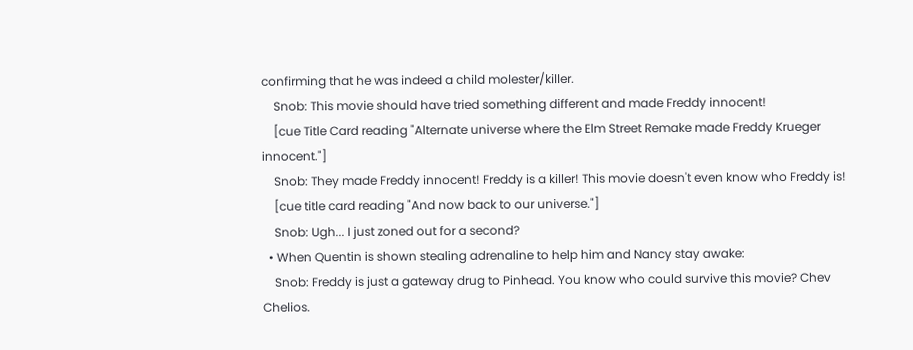confirming that he was indeed a child molester/killer.
    Snob: This movie should have tried something different and made Freddy innocent!
    [cue Title Card reading "Alternate universe where the Elm Street Remake made Freddy Krueger innocent."]
    Snob: They made Freddy innocent! Freddy is a killer! This movie doesn't even know who Freddy is!
    [cue title card reading "And now back to our universe."]
    Snob: Ugh... I just zoned out for a second?
  • When Quentin is shown stealing adrenaline to help him and Nancy stay awake:
    Snob: Freddy is just a gateway drug to Pinhead. You know who could survive this movie? Chev Chelios.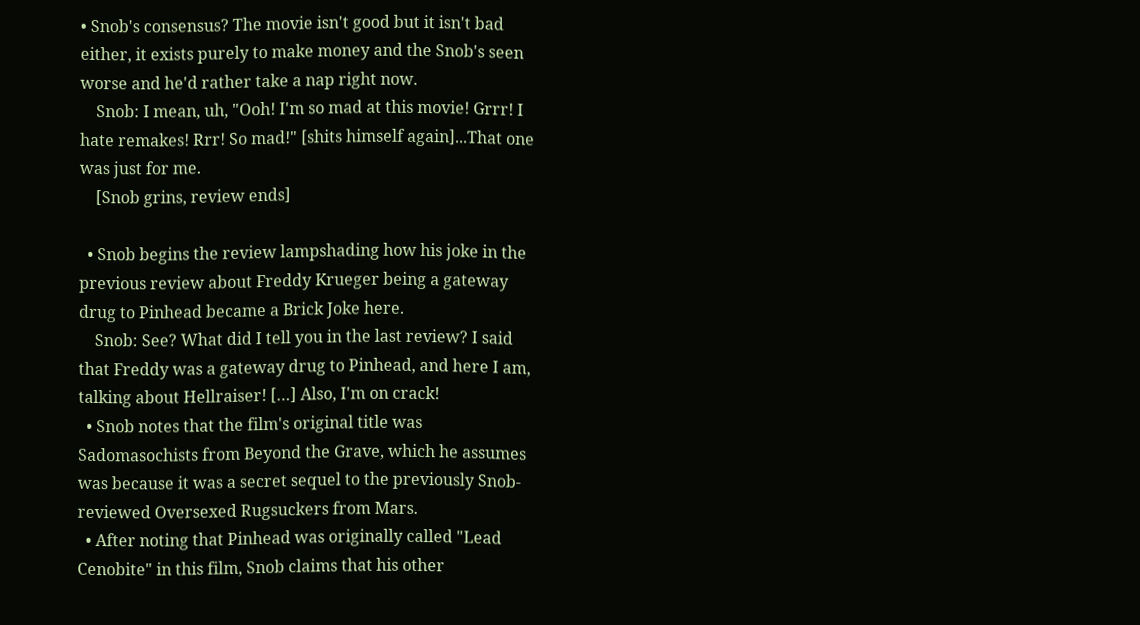• Snob's consensus? The movie isn't good but it isn't bad either, it exists purely to make money and the Snob's seen worse and he'd rather take a nap right now.
    Snob: I mean, uh, "Ooh! I'm so mad at this movie! Grrr! I hate remakes! Rrr! So mad!" [shits himself again]...That one was just for me.
    [Snob grins, review ends]

  • Snob begins the review lampshading how his joke in the previous review about Freddy Krueger being a gateway drug to Pinhead became a Brick Joke here.
    Snob: See? What did I tell you in the last review? I said that Freddy was a gateway drug to Pinhead, and here I am, talking about Hellraiser! […] Also, I'm on crack!
  • Snob notes that the film's original title was Sadomasochists from Beyond the Grave, which he assumes was because it was a secret sequel to the previously Snob-reviewed Oversexed Rugsuckers from Mars.
  • After noting that Pinhead was originally called "Lead Cenobite" in this film, Snob claims that his other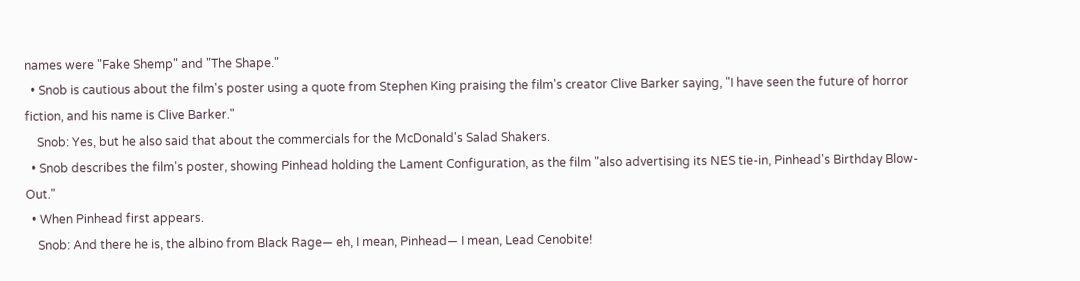names were "Fake Shemp" and "The Shape."
  • Snob is cautious about the film's poster using a quote from Stephen King praising the film's creator Clive Barker saying, "I have seen the future of horror fiction, and his name is Clive Barker."
    Snob: Yes, but he also said that about the commercials for the McDonald's Salad Shakers.
  • Snob describes the film's poster, showing Pinhead holding the Lament Configuration, as the film "also advertising its NES tie-in, Pinhead's Birthday Blow-Out."
  • When Pinhead first appears.
    Snob: And there he is, the albino from Black Rage— eh, I mean, Pinhead— I mean, Lead Cenobite!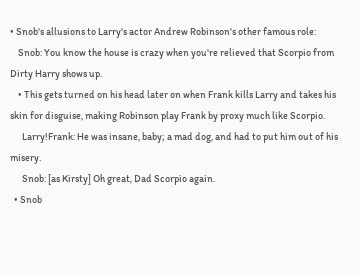• Snob's allusions to Larry's actor Andrew Robinson's other famous role:
    Snob: You know the house is crazy when you're relieved that Scorpio from Dirty Harry shows up.
    • This gets turned on his head later on when Frank kills Larry and takes his skin for disguise, making Robinson play Frank by proxy much like Scorpio.
      Larry!Frank: He was insane, baby; a mad dog, and had to put him out of his misery.
      Snob: [as Kirsty] Oh great, Dad Scorpio again.
  • Snob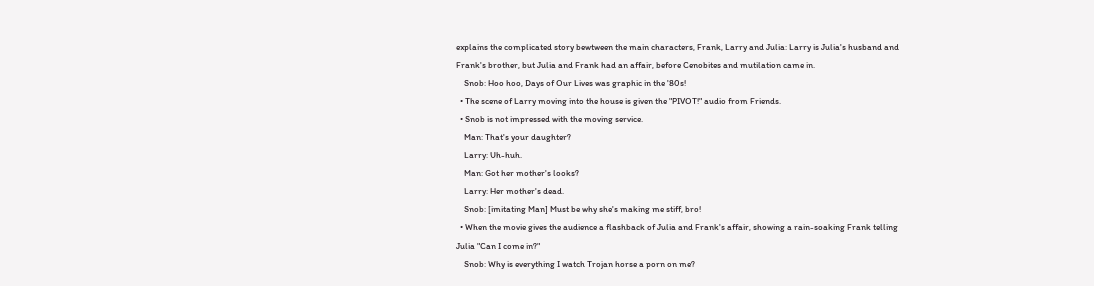explains the complicated story bewtween the main characters, Frank, Larry and Julia: Larry is Julia's husband and Frank's brother, but Julia and Frank had an affair, before Cenobites and mutilation came in.
    Snob: Hoo hoo, Days of Our Lives was graphic in the '80s!
  • The scene of Larry moving into the house is given the "PIVOT!" audio from Friends.
  • Snob is not impressed with the moving service.
    Man: That's your daughter?
    Larry: Uh-huh.
    Man: Got her mother's looks?
    Larry: Her mother's dead.
    Snob: [imitating Man] Must be why she's making me stiff, bro!
  • When the movie gives the audience a flashback of Julia and Frank's affair, showing a rain-soaking Frank telling Julia "Can I come in?"
    Snob: Why is everything I watch Trojan horse a porn on me?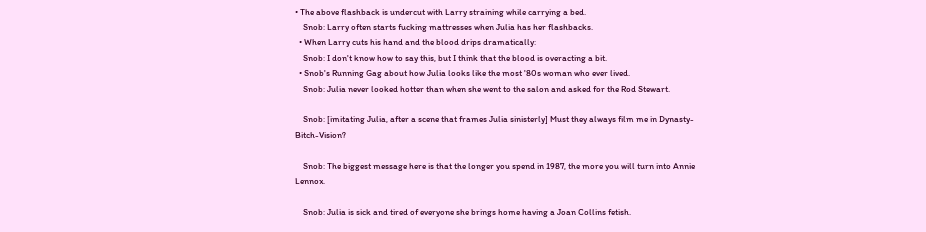• The above flashback is undercut with Larry straining while carrying a bed.
    Snob: Larry often starts fucking mattresses when Julia has her flashbacks.
  • When Larry cuts his hand and the blood drips dramatically:
    Snob: I don't know how to say this, but I think that the blood is overacting a bit.
  • Snob's Running Gag about how Julia looks like the most '80s woman who ever lived.
    Snob: Julia never looked hotter than when she went to the salon and asked for the Rod Stewart.

    Snob: [imitating Julia, after a scene that frames Julia sinisterly] Must they always film me in Dynasty-Bitch-Vision?

    Snob: The biggest message here is that the longer you spend in 1987, the more you will turn into Annie Lennox.

    Snob: Julia is sick and tired of everyone she brings home having a Joan Collins fetish.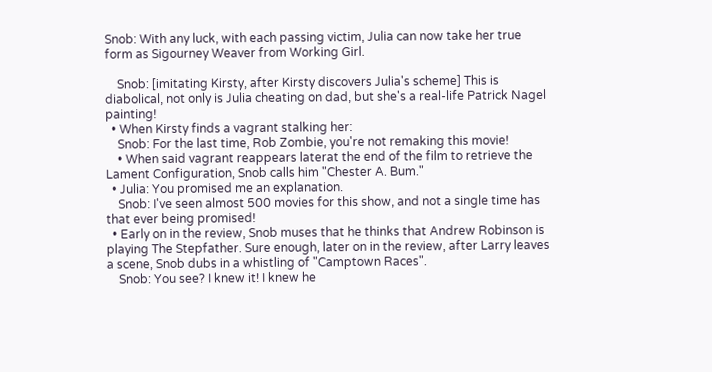Snob: With any luck, with each passing victim, Julia can now take her true form as Sigourney Weaver from Working Girl.

    Snob: [imitating Kirsty, after Kirsty discovers Julia's scheme] This is diabolical, not only is Julia cheating on dad, but she's a real-life Patrick Nagel painting!
  • When Kirsty finds a vagrant stalking her:
    Snob: For the last time, Rob Zombie, you're not remaking this movie!
    • When said vagrant reappears laterat the end of the film to retrieve the Lament Configuration, Snob calls him "Chester A. Bum."
  • Julia: You promised me an explanation.
    Snob: I've seen almost 500 movies for this show, and not a single time has that ever being promised!
  • Early on in the review, Snob muses that he thinks that Andrew Robinson is playing The Stepfather. Sure enough, later on in the review, after Larry leaves a scene, Snob dubs in a whistling of "Camptown Races".
    Snob: You see? I knew it! I knew he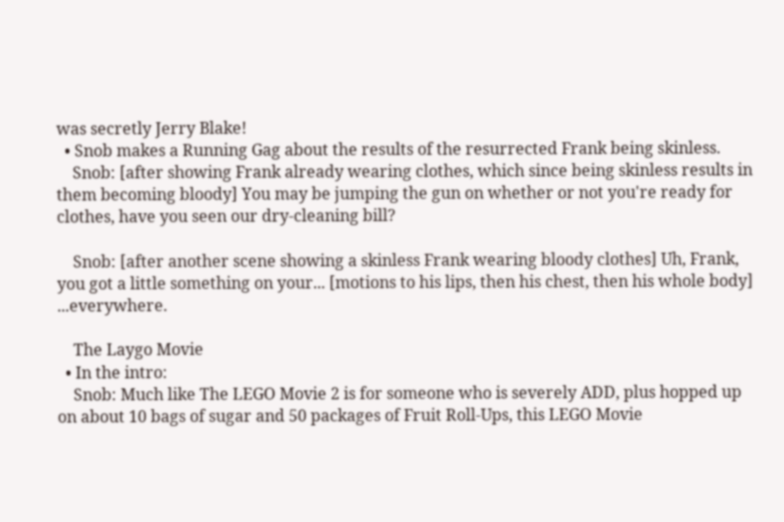was secretly Jerry Blake!
  • Snob makes a Running Gag about the results of the resurrected Frank being skinless.
    Snob: [after showing Frank already wearing clothes, which since being skinless results in them becoming bloody] You may be jumping the gun on whether or not you're ready for clothes, have you seen our dry-cleaning bill?

    Snob: [after another scene showing a skinless Frank wearing bloody clothes] Uh, Frank, you got a little something on your... [motions to his lips, then his chest, then his whole body] ...everywhere.

    The Laygo Movie
  • In the intro:
    Snob: Much like The LEGO Movie 2 is for someone who is severely ADD, plus hopped up on about 10 bags of sugar and 50 packages of Fruit Roll-Ups, this LEGO Movie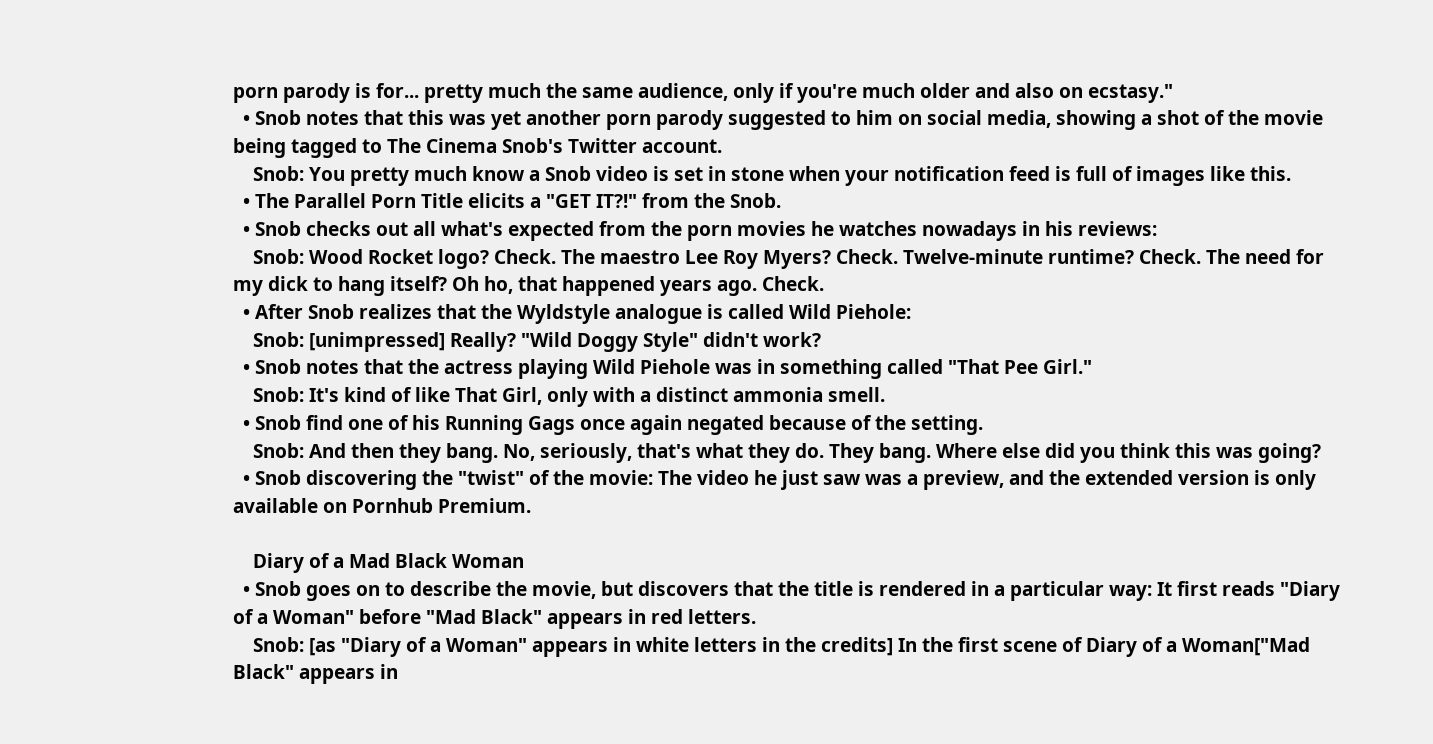porn parody is for... pretty much the same audience, only if you're much older and also on ecstasy."
  • Snob notes that this was yet another porn parody suggested to him on social media, showing a shot of the movie being tagged to The Cinema Snob's Twitter account.
    Snob: You pretty much know a Snob video is set in stone when your notification feed is full of images like this.
  • The Parallel Porn Title elicits a "GET IT?!" from the Snob.
  • Snob checks out all what's expected from the porn movies he watches nowadays in his reviews:
    Snob: Wood Rocket logo? Check. The maestro Lee Roy Myers? Check. Twelve-minute runtime? Check. The need for my dick to hang itself? Oh ho, that happened years ago. Check.
  • After Snob realizes that the Wyldstyle analogue is called Wild Piehole:
    Snob: [unimpressed] Really? "Wild Doggy Style" didn't work?
  • Snob notes that the actress playing Wild Piehole was in something called "That Pee Girl."
    Snob: It's kind of like That Girl, only with a distinct ammonia smell.
  • Snob find one of his Running Gags once again negated because of the setting.
    Snob: And then they bang. No, seriously, that's what they do. They bang. Where else did you think this was going?
  • Snob discovering the "twist" of the movie: The video he just saw was a preview, and the extended version is only available on Pornhub Premium.

    Diary of a Mad Black Woman
  • Snob goes on to describe the movie, but discovers that the title is rendered in a particular way: It first reads "Diary of a Woman" before "Mad Black" appears in red letters.
    Snob: [as "Diary of a Woman" appears in white letters in the credits] In the first scene of Diary of a Woman["Mad Black" appears in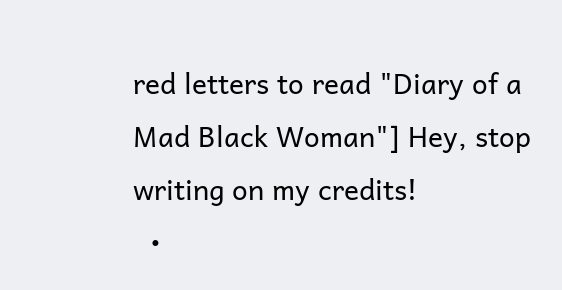red letters to read "Diary of a Mad Black Woman"] Hey, stop writing on my credits!
  •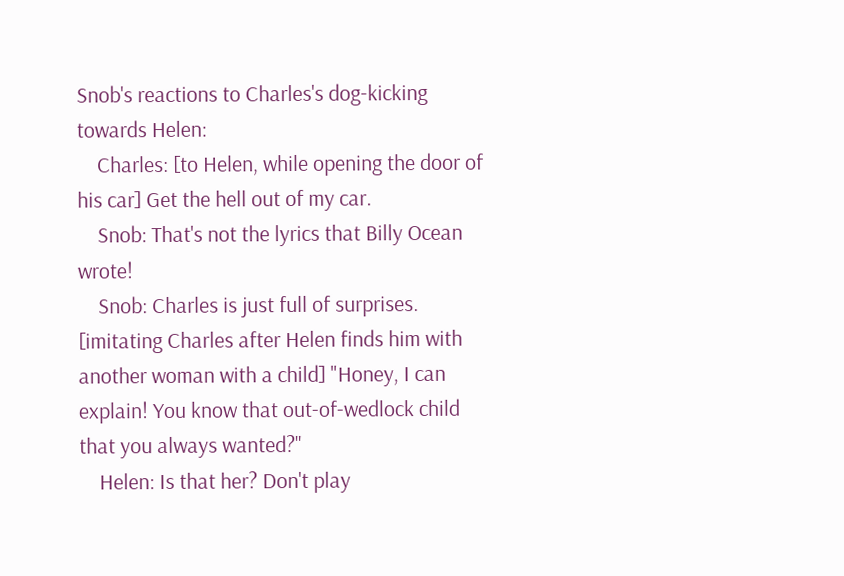Snob's reactions to Charles's dog-kicking towards Helen:
    Charles: [to Helen, while opening the door of his car] Get the hell out of my car.
    Snob: That's not the lyrics that Billy Ocean wrote!
    Snob: Charles is just full of surprises. [imitating Charles after Helen finds him with another woman with a child] "Honey, I can explain! You know that out-of-wedlock child that you always wanted?"
    Helen: Is that her? Don't play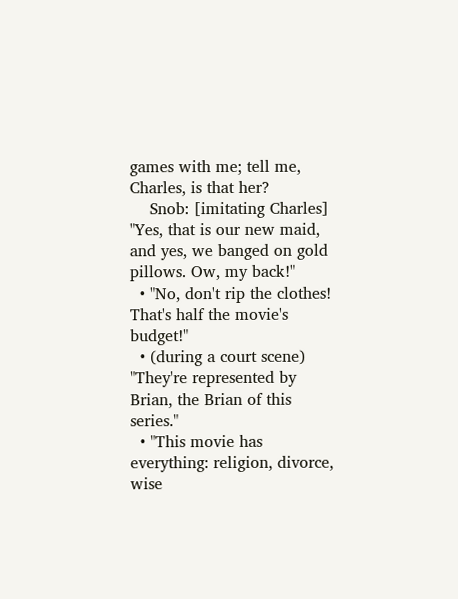games with me; tell me, Charles, is that her?
    Snob: [imitating Charles] "Yes, that is our new maid, and yes, we banged on gold pillows. Ow, my back!"
  • "No, don't rip the clothes! That's half the movie's budget!"
  • (during a court scene) "They're represented by Brian, the Brian of this series."
  • "This movie has everything: religion, divorce, wise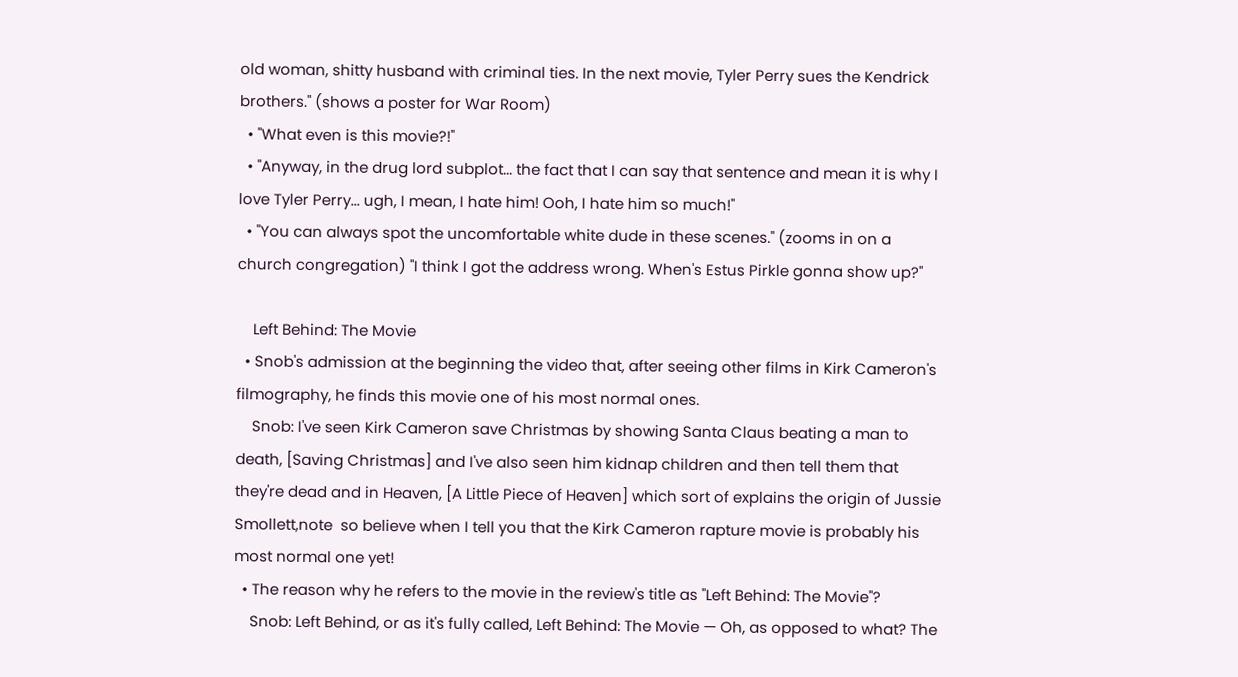old woman, shitty husband with criminal ties. In the next movie, Tyler Perry sues the Kendrick brothers." (shows a poster for War Room)
  • "What even is this movie?!"
  • "Anyway, in the drug lord subplot... the fact that I can say that sentence and mean it is why I love Tyler Perry... ugh, I mean, I hate him! Ooh, I hate him so much!"
  • "You can always spot the uncomfortable white dude in these scenes." (zooms in on a church congregation) "I think I got the address wrong. When's Estus Pirkle gonna show up?"

    Left Behind: The Movie
  • Snob's admission at the beginning the video that, after seeing other films in Kirk Cameron's filmography, he finds this movie one of his most normal ones.
    Snob: I've seen Kirk Cameron save Christmas by showing Santa Claus beating a man to death, [Saving Christmas] and I've also seen him kidnap children and then tell them that they're dead and in Heaven, [A Little Piece of Heaven] which sort of explains the origin of Jussie Smollett,note  so believe when I tell you that the Kirk Cameron rapture movie is probably his most normal one yet!
  • The reason why he refers to the movie in the review's title as "Left Behind: The Movie"?
    Snob: Left Behind, or as it's fully called, Left Behind: The Movie — Oh, as opposed to what? The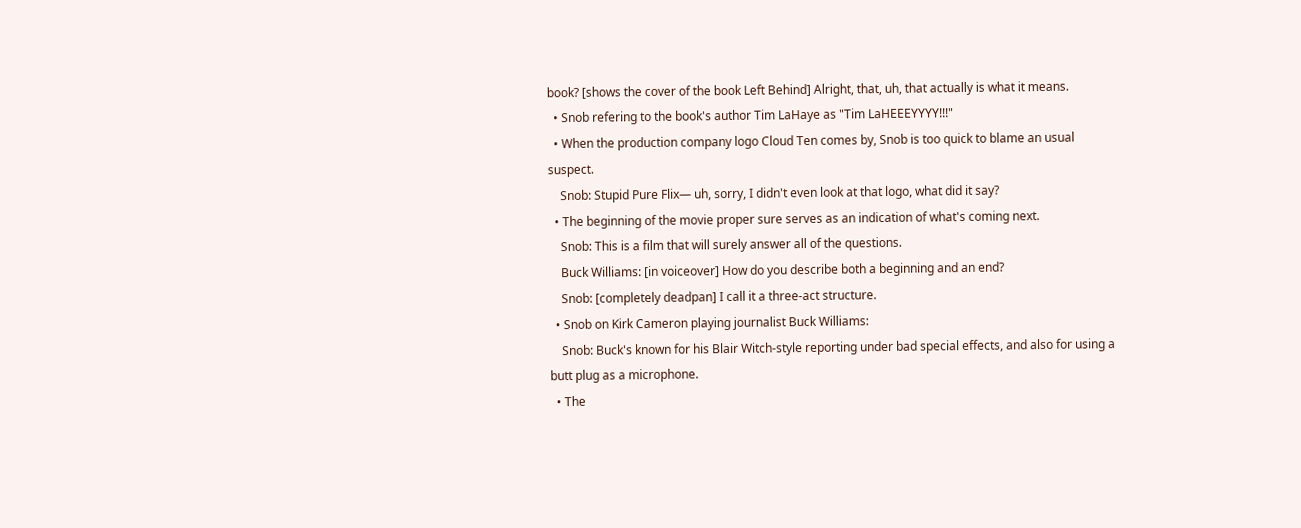book? [shows the cover of the book Left Behind] Alright, that, uh, that actually is what it means.
  • Snob refering to the book's author Tim LaHaye as "Tim LaHEEEYYYY!!!"
  • When the production company logo Cloud Ten comes by, Snob is too quick to blame an usual suspect.
    Snob: Stupid Pure Flix— uh, sorry, I didn't even look at that logo, what did it say?
  • The beginning of the movie proper sure serves as an indication of what's coming next.
    Snob: This is a film that will surely answer all of the questions.
    Buck Williams: [in voiceover] How do you describe both a beginning and an end?
    Snob: [completely deadpan] I call it a three-act structure.
  • Snob on Kirk Cameron playing journalist Buck Williams:
    Snob: Buck's known for his Blair Witch-style reporting under bad special effects, and also for using a butt plug as a microphone.
  • The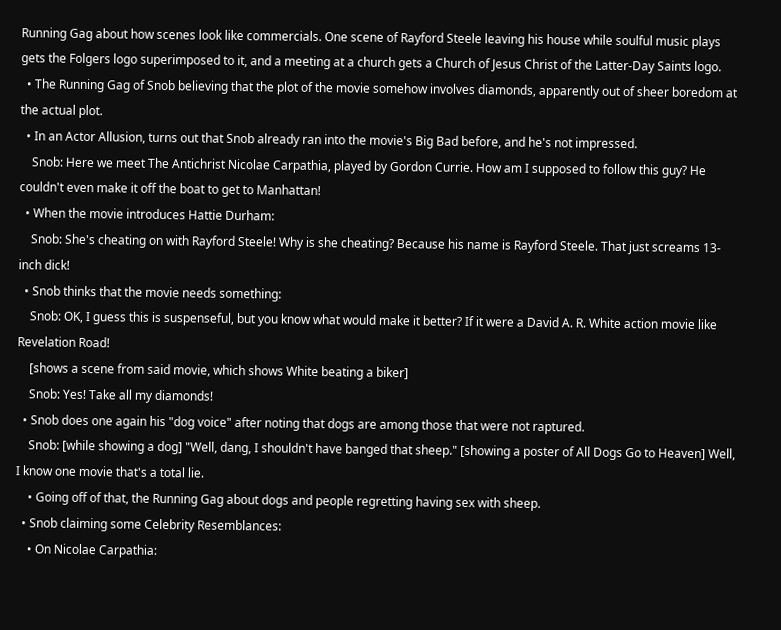Running Gag about how scenes look like commercials. One scene of Rayford Steele leaving his house while soulful music plays gets the Folgers logo superimposed to it, and a meeting at a church gets a Church of Jesus Christ of the Latter-Day Saints logo.
  • The Running Gag of Snob believing that the plot of the movie somehow involves diamonds, apparently out of sheer boredom at the actual plot.
  • In an Actor Allusion, turns out that Snob already ran into the movie's Big Bad before, and he's not impressed.
    Snob: Here we meet The Antichrist Nicolae Carpathia, played by Gordon Currie. How am I supposed to follow this guy? He couldn't even make it off the boat to get to Manhattan!
  • When the movie introduces Hattie Durham:
    Snob: She's cheating on with Rayford Steele! Why is she cheating? Because his name is Rayford Steele. That just screams 13-inch dick!
  • Snob thinks that the movie needs something:
    Snob: OK, I guess this is suspenseful, but you know what would make it better? If it were a David A. R. White action movie like Revelation Road!
    [shows a scene from said movie, which shows White beating a biker]
    Snob: Yes! Take all my diamonds!
  • Snob does one again his "dog voice" after noting that dogs are among those that were not raptured.
    Snob: [while showing a dog] "Well, dang, I shouldn't have banged that sheep." [showing a poster of All Dogs Go to Heaven] Well, I know one movie that's a total lie.
    • Going off of that, the Running Gag about dogs and people regretting having sex with sheep.
  • Snob claiming some Celebrity Resemblances:
    • On Nicolae Carpathia: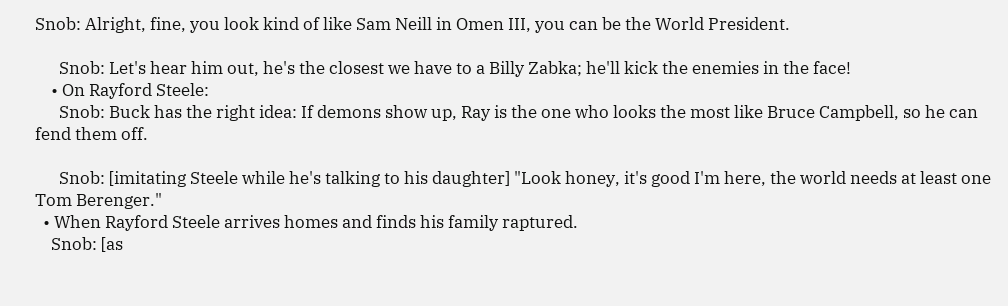Snob: Alright, fine, you look kind of like Sam Neill in Omen III, you can be the World President.

      Snob: Let's hear him out, he's the closest we have to a Billy Zabka; he'll kick the enemies in the face!
    • On Rayford Steele:
      Snob: Buck has the right idea: If demons show up, Ray is the one who looks the most like Bruce Campbell, so he can fend them off.

      Snob: [imitating Steele while he's talking to his daughter] "Look honey, it's good I'm here, the world needs at least one Tom Berenger."
  • When Rayford Steele arrives homes and finds his family raptured.
    Snob: [as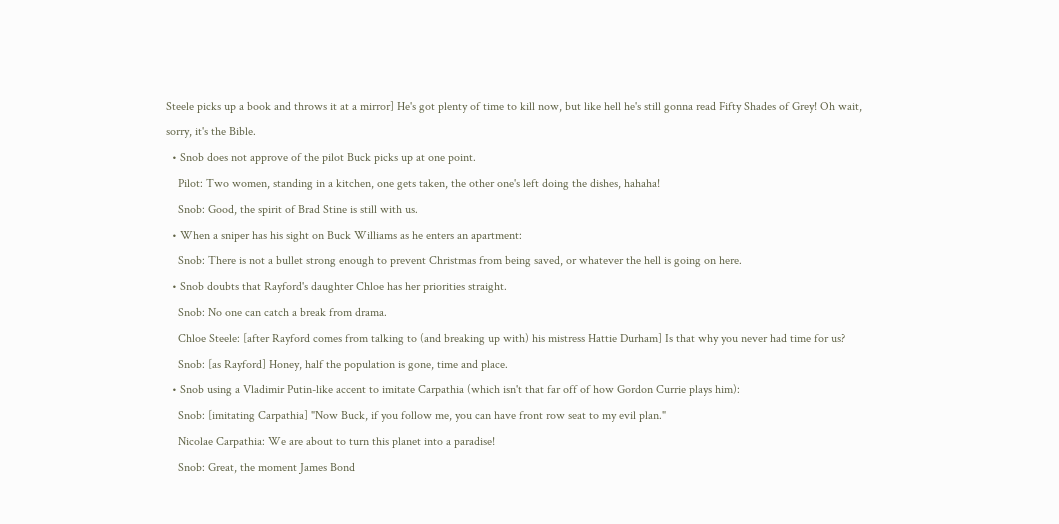Steele picks up a book and throws it at a mirror] He's got plenty of time to kill now, but like hell he's still gonna read Fifty Shades of Grey! Oh wait, sorry, it's the Bible.
  • Snob does not approve of the pilot Buck picks up at one point.
    Pilot: Two women, standing in a kitchen, one gets taken, the other one's left doing the dishes, hahaha!
    Snob: Good, the spirit of Brad Stine is still with us.
  • When a sniper has his sight on Buck Williams as he enters an apartment:
    Snob: There is not a bullet strong enough to prevent Christmas from being saved, or whatever the hell is going on here.
  • Snob doubts that Rayford's daughter Chloe has her priorities straight.
    Snob: No one can catch a break from drama.
    Chloe Steele: [after Rayford comes from talking to (and breaking up with) his mistress Hattie Durham] Is that why you never had time for us?
    Snob: [as Rayford] Honey, half the population is gone, time and place.
  • Snob using a Vladimir Putin-like accent to imitate Carpathia (which isn't that far off of how Gordon Currie plays him):
    Snob: [imitating Carpathia] "Now Buck, if you follow me, you can have front row seat to my evil plan."
    Nicolae Carpathia: We are about to turn this planet into a paradise!
    Snob: Great, the moment James Bond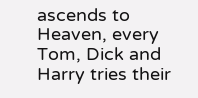ascends to Heaven, every Tom, Dick and Harry tries their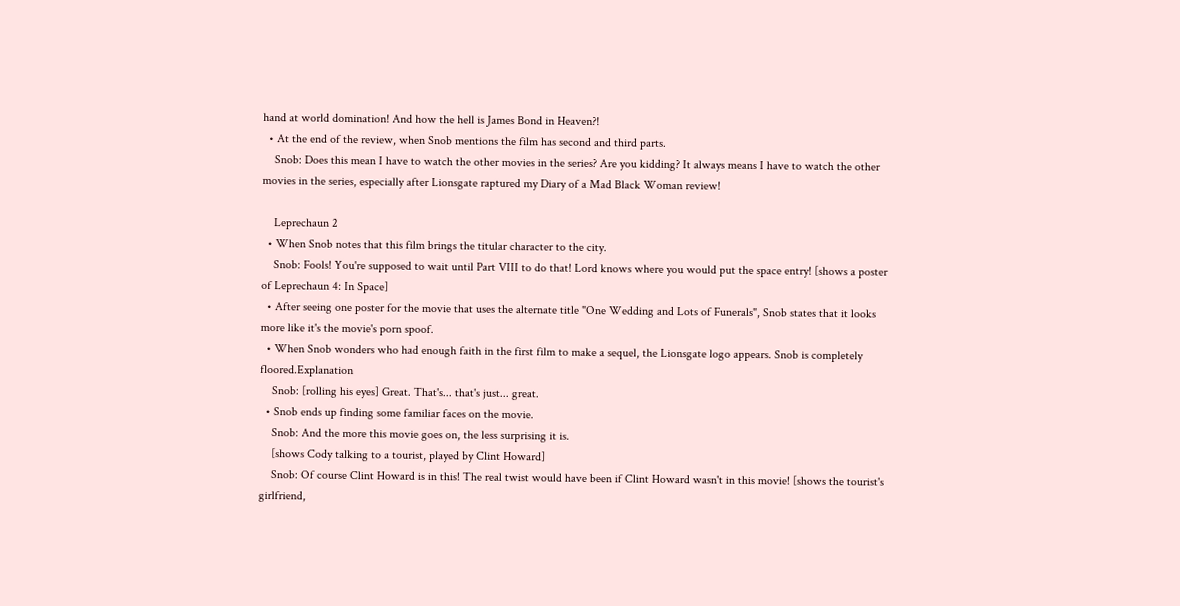hand at world domination! And how the hell is James Bond in Heaven?!
  • At the end of the review, when Snob mentions the film has second and third parts.
    Snob: Does this mean I have to watch the other movies in the series? Are you kidding? It always means I have to watch the other movies in the series, especially after Lionsgate raptured my Diary of a Mad Black Woman review!

    Leprechaun 2
  • When Snob notes that this film brings the titular character to the city.
    Snob: Fools! You're supposed to wait until Part VIII to do that! Lord knows where you would put the space entry! [shows a poster of Leprechaun 4: In Space]
  • After seeing one poster for the movie that uses the alternate title "One Wedding and Lots of Funerals", Snob states that it looks more like it's the movie's porn spoof.
  • When Snob wonders who had enough faith in the first film to make a sequel, the Lionsgate logo appears. Snob is completely floored.Explanation
    Snob: [rolling his eyes] Great. That's... that's just... great.
  • Snob ends up finding some familiar faces on the movie.
    Snob: And the more this movie goes on, the less surprising it is.
    [shows Cody talking to a tourist, played by Clint Howard]
    Snob: Of course Clint Howard is in this! The real twist would have been if Clint Howard wasn't in this movie! [shows the tourist's girlfriend,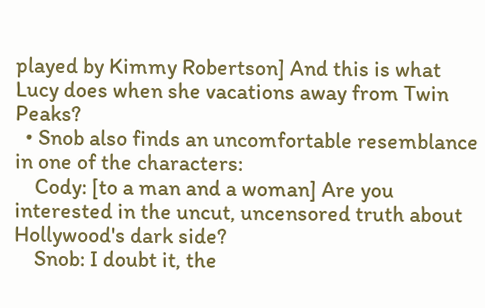played by Kimmy Robertson] And this is what Lucy does when she vacations away from Twin Peaks?
  • Snob also finds an uncomfortable resemblance in one of the characters:
    Cody: [to a man and a woman] Are you interested in the uncut, uncensored truth about Hollywood's dark side?
    Snob: I doubt it, the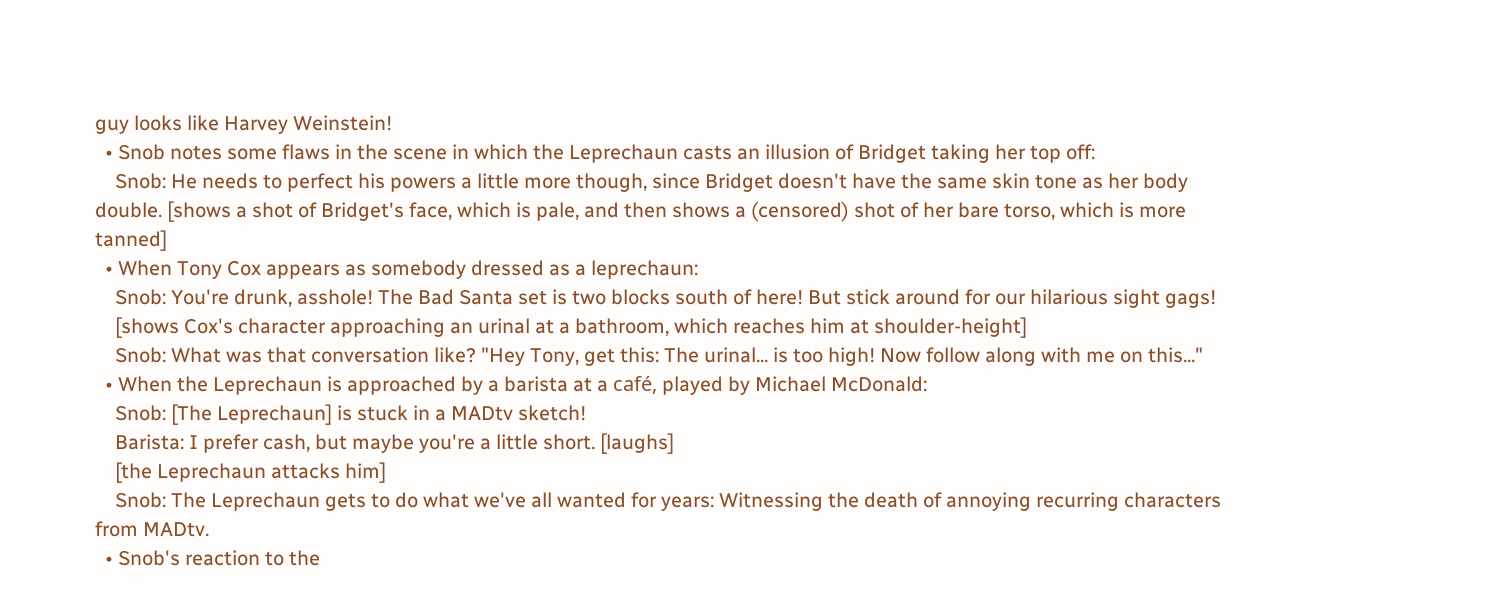guy looks like Harvey Weinstein!
  • Snob notes some flaws in the scene in which the Leprechaun casts an illusion of Bridget taking her top off:
    Snob: He needs to perfect his powers a little more though, since Bridget doesn't have the same skin tone as her body double. [shows a shot of Bridget's face, which is pale, and then shows a (censored) shot of her bare torso, which is more tanned]
  • When Tony Cox appears as somebody dressed as a leprechaun:
    Snob: You're drunk, asshole! The Bad Santa set is two blocks south of here! But stick around for our hilarious sight gags!
    [shows Cox's character approaching an urinal at a bathroom, which reaches him at shoulder-height]
    Snob: What was that conversation like? "Hey Tony, get this: The urinal... is too high! Now follow along with me on this..."
  • When the Leprechaun is approached by a barista at a café, played by Michael McDonald:
    Snob: [The Leprechaun] is stuck in a MADtv sketch!
    Barista: I prefer cash, but maybe you're a little short. [laughs]
    [the Leprechaun attacks him]
    Snob: The Leprechaun gets to do what we've all wanted for years: Witnessing the death of annoying recurring characters from MADtv.
  • Snob's reaction to the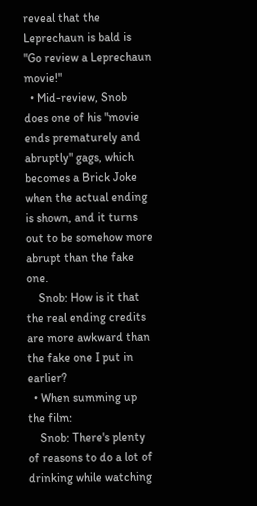reveal that the Leprechaun is bald is "Go review a Leprechaun movie!"
  • Mid-review, Snob does one of his "movie ends prematurely and abruptly" gags, which becomes a Brick Joke when the actual ending is shown, and it turns out to be somehow more abrupt than the fake one.
    Snob: How is it that the real ending credits are more awkward than the fake one I put in earlier?
  • When summing up the film:
    Snob: There's plenty of reasons to do a lot of drinking while watching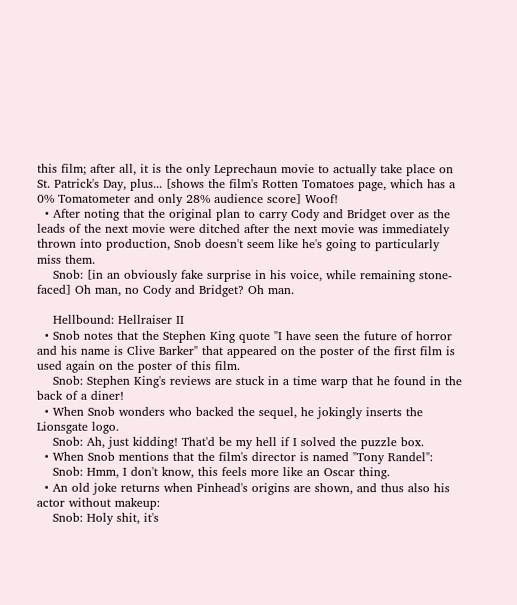this film; after all, it is the only Leprechaun movie to actually take place on St. Patrick's Day, plus... [shows the film's Rotten Tomatoes page, which has a 0% Tomatometer and only 28% audience score] Woof!
  • After noting that the original plan to carry Cody and Bridget over as the leads of the next movie were ditched after the next movie was immediately thrown into production, Snob doesn't seem like he's going to particularly miss them.
    Snob: [in an obviously fake surprise in his voice, while remaining stone-faced] Oh man, no Cody and Bridget? Oh man.

    Hellbound: Hellraiser II
  • Snob notes that the Stephen King quote "I have seen the future of horror and his name is Clive Barker" that appeared on the poster of the first film is used again on the poster of this film.
    Snob: Stephen King's reviews are stuck in a time warp that he found in the back of a diner!
  • When Snob wonders who backed the sequel, he jokingly inserts the Lionsgate logo.
    Snob: Ah, just kidding! That'd be my hell if I solved the puzzle box.
  • When Snob mentions that the film's director is named "Tony Randel":
    Snob: Hmm, I don't know, this feels more like an Oscar thing.
  • An old joke returns when Pinhead's origins are shown, and thus also his actor without makeup:
    Snob: Holy shit, it's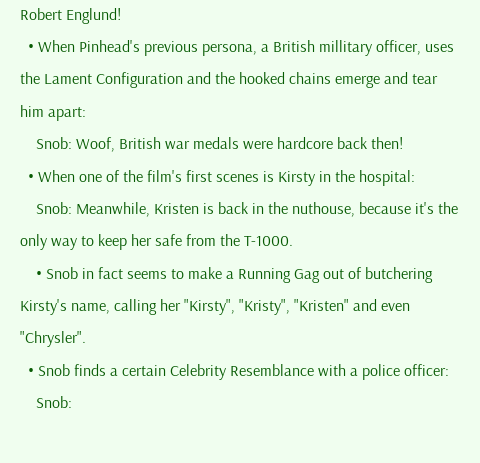Robert Englund!
  • When Pinhead's previous persona, a British millitary officer, uses the Lament Configuration and the hooked chains emerge and tear him apart:
    Snob: Woof, British war medals were hardcore back then!
  • When one of the film's first scenes is Kirsty in the hospital:
    Snob: Meanwhile, Kristen is back in the nuthouse, because it's the only way to keep her safe from the T-1000.
    • Snob in fact seems to make a Running Gag out of butchering Kirsty's name, calling her "Kirsty", "Kristy", "Kristen" and even "Chrysler".
  • Snob finds a certain Celebrity Resemblance with a police officer:
    Snob: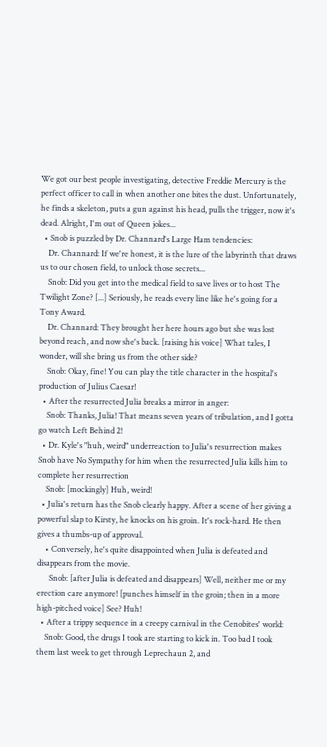We got our best people investigating, detective Freddie Mercury is the perfect officer to call in when another one bites the dust. Unfortunately, he finds a skeleton, puts a gun against his head, pulls the trigger, now it's dead. Alright, I'm out of Queen jokes...
  • Snob is puzzled by Dr. Channard's Large Ham tendencies:
    Dr. Channard: If we're honest, it is the lure of the labyrinth that draws us to our chosen field, to unlock those secrets...
    Snob: Did you get into the medical field to save lives or to host The Twilight Zone? [...] Seriously, he reads every line like he's going for a Tony Award.
    Dr. Channard: They brought her here hours ago but she was lost beyond reach, and now she's back. [raising his voice] What tales, I wonder, will she bring us from the other side?
    Snob: Okay, fine! You can play the title character in the hospital's production of Julius Caesar!
  • After the resurrected Julia breaks a mirror in anger:
    Snob: Thanks, Julia! That means seven years of tribulation, and I gotta go watch Left Behind 2!
  • Dr. Kyle's "huh, weird" underreaction to Julia's resurrection makes Snob have No Sympathy for him when the resurrected Julia kills him to complete her resurrection
    Snob: [mockingly] Huh, weird!
  • Julia's return has the Snob clearly happy. After a scene of her giving a powerful slap to Kirsty, he knocks on his groin. It's rock-hard. He then gives a thumbs-up of approval.
    • Conversely, he's quite disappointed when Julia is defeated and disappears from the movie.
      Snob: [after Julia is defeated and disappears] Well, neither me or my erection care anymore! [punches himself in the groin; then in a more high-pitched voice] See? Huh!
  • After a trippy sequence in a creepy carnival in the Cenobites' world:
    Snob: Good, the drugs I took are starting to kick in. Too bad I took them last week to get through Leprechaun 2, and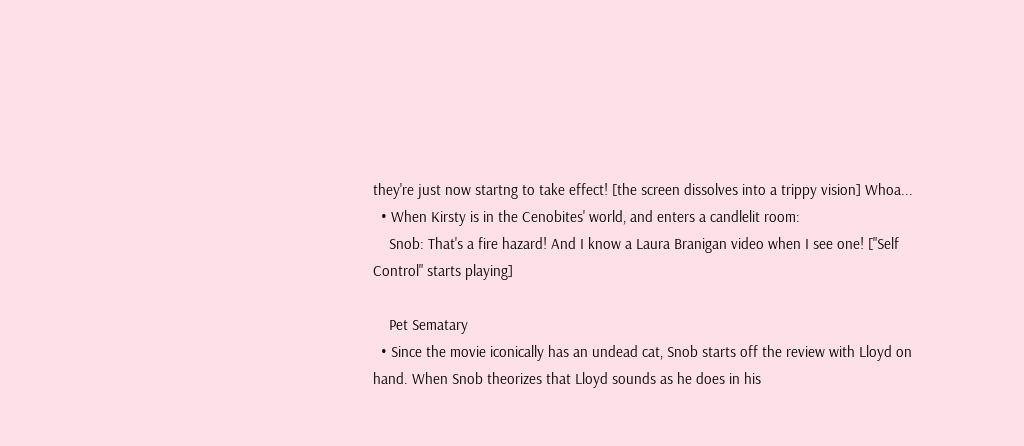they're just now startng to take effect! [the screen dissolves into a trippy vision] Whoa...
  • When Kirsty is in the Cenobites' world, and enters a candlelit room:
    Snob: That's a fire hazard! And I know a Laura Branigan video when I see one! ["Self Control" starts playing]

    Pet Sematary
  • Since the movie iconically has an undead cat, Snob starts off the review with Lloyd on hand. When Snob theorizes that Lloyd sounds as he does in his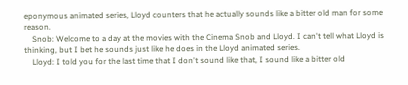eponymous animated series, Lloyd counters that he actually sounds like a bitter old man for some reason.
    Snob: Welcome to a day at the movies with the Cinema Snob and Lloyd. I can't tell what Lloyd is thinking, but I bet he sounds just like he does in the Lloyd animated series.
    Lloyd: I told you for the last time that I don't sound like that, I sound like a bitter old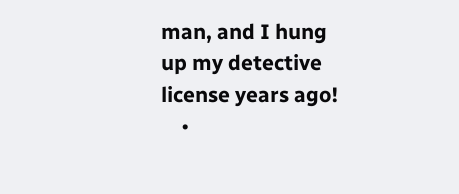man, and I hung up my detective license years ago!
    •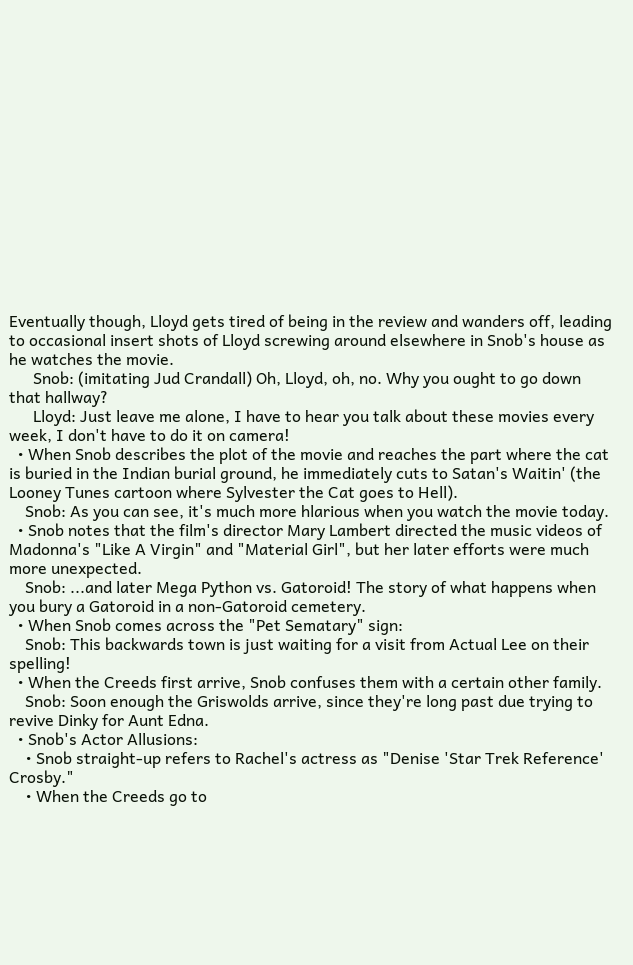Eventually though, Lloyd gets tired of being in the review and wanders off, leading to occasional insert shots of Lloyd screwing around elsewhere in Snob's house as he watches the movie.
      Snob: (imitating Jud Crandall) Oh, Lloyd, oh, no. Why you ought to go down that hallway?
      Lloyd: Just leave me alone, I have to hear you talk about these movies every week, I don't have to do it on camera!
  • When Snob describes the plot of the movie and reaches the part where the cat is buried in the Indian burial ground, he immediately cuts to Satan's Waitin' (the Looney Tunes cartoon where Sylvester the Cat goes to Hell).
    Snob: As you can see, it's much more hlarious when you watch the movie today.
  • Snob notes that the film's director Mary Lambert directed the music videos of Madonna's "Like A Virgin" and "Material Girl", but her later efforts were much more unexpected.
    Snob: ...and later Mega Python vs. Gatoroid! The story of what happens when you bury a Gatoroid in a non-Gatoroid cemetery.
  • When Snob comes across the "Pet Sematary" sign:
    Snob: This backwards town is just waiting for a visit from Actual Lee on their spelling!
  • When the Creeds first arrive, Snob confuses them with a certain other family.
    Snob: Soon enough the Griswolds arrive, since they're long past due trying to revive Dinky for Aunt Edna.
  • Snob's Actor Allusions:
    • Snob straight-up refers to Rachel's actress as "Denise 'Star Trek Reference' Crosby."
    • When the Creeds go to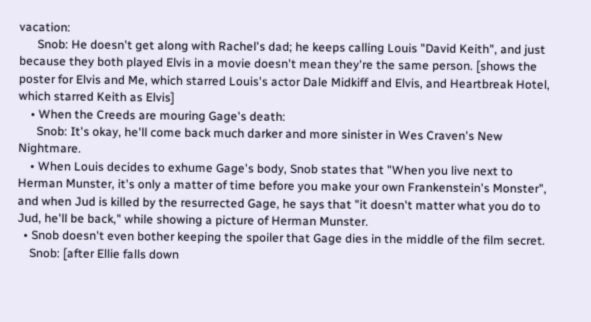vacation:
      Snob: He doesn't get along with Rachel's dad; he keeps calling Louis "David Keith", and just because they both played Elvis in a movie doesn't mean they're the same person. [shows the poster for Elvis and Me, which starred Louis's actor Dale Midkiff and Elvis, and Heartbreak Hotel, which starred Keith as Elvis]
    • When the Creeds are mouring Gage's death:
      Snob: It's okay, he'll come back much darker and more sinister in Wes Craven's New Nightmare.
    • When Louis decides to exhume Gage's body, Snob states that "When you live next to Herman Munster, it's only a matter of time before you make your own Frankenstein's Monster", and when Jud is killed by the resurrected Gage, he says that "it doesn't matter what you do to Jud, he'll be back," while showing a picture of Herman Munster.
  • Snob doesn't even bother keeping the spoiler that Gage dies in the middle of the film secret.
    Snob: [after Ellie falls down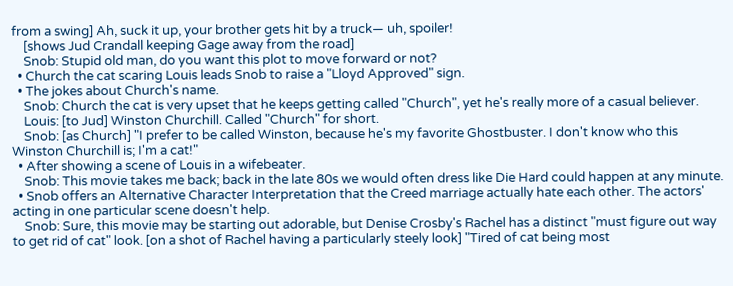from a swing] Ah, suck it up, your brother gets hit by a truck— uh, spoiler!
    [shows Jud Crandall keeping Gage away from the road]
    Snob: Stupid old man, do you want this plot to move forward or not?
  • Church the cat scaring Louis leads Snob to raise a "Lloyd Approved" sign.
  • The jokes about Church's name.
    Snob: Church the cat is very upset that he keeps getting called "Church", yet he's really more of a casual believer.
    Louis: [to Jud] Winston Churchill. Called "Church" for short.
    Snob: [as Church] "I prefer to be called Winston, because he's my favorite Ghostbuster. I don't know who this Winston Churchill is; I'm a cat!"
  • After showing a scene of Louis in a wifebeater.
    Snob: This movie takes me back; back in the late 80s we would often dress like Die Hard could happen at any minute.
  • Snob offers an Alternative Character Interpretation that the Creed marriage actually hate each other. The actors' acting in one particular scene doesn't help.
    Snob: Sure, this movie may be starting out adorable, but Denise Crosby's Rachel has a distinct "must figure out way to get rid of cat" look. [on a shot of Rachel having a particularly steely look] "Tired of cat being most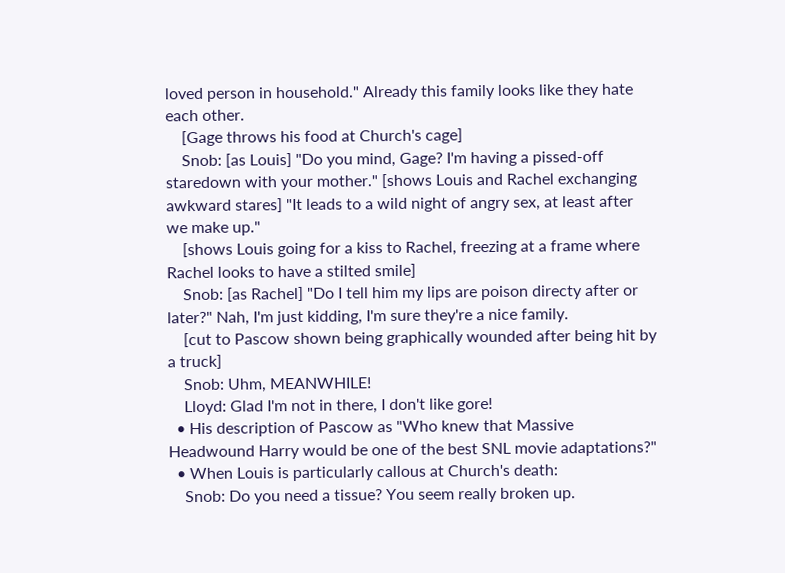loved person in household." Already this family looks like they hate each other.
    [Gage throws his food at Church's cage]
    Snob: [as Louis] "Do you mind, Gage? I'm having a pissed-off staredown with your mother." [shows Louis and Rachel exchanging awkward stares] "It leads to a wild night of angry sex, at least after we make up."
    [shows Louis going for a kiss to Rachel, freezing at a frame where Rachel looks to have a stilted smile]
    Snob: [as Rachel] "Do I tell him my lips are poison directy after or later?" Nah, I'm just kidding, I'm sure they're a nice family.
    [cut to Pascow shown being graphically wounded after being hit by a truck]
    Snob: Uhm, MEANWHILE!
    Lloyd: Glad I'm not in there, I don't like gore!
  • His description of Pascow as "Who knew that Massive Headwound Harry would be one of the best SNL movie adaptations?"
  • When Louis is particularly callous at Church's death:
    Snob: Do you need a tissue? You seem really broken up.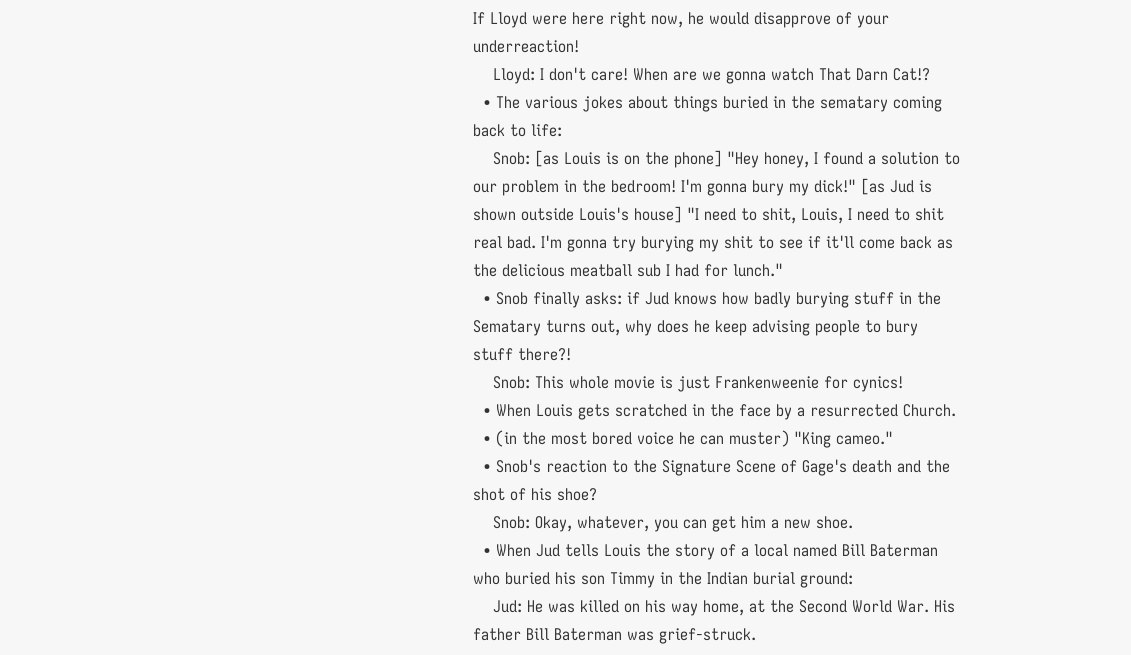If Lloyd were here right now, he would disapprove of your underreaction!
    Lloyd: I don't care! When are we gonna watch That Darn Cat!?
  • The various jokes about things buried in the sematary coming back to life:
    Snob: [as Louis is on the phone] "Hey honey, I found a solution to our problem in the bedroom! I'm gonna bury my dick!" [as Jud is shown outside Louis's house] "I need to shit, Louis, I need to shit real bad. I'm gonna try burying my shit to see if it'll come back as the delicious meatball sub I had for lunch."
  • Snob finally asks: if Jud knows how badly burying stuff in the Sematary turns out, why does he keep advising people to bury stuff there?!
    Snob: This whole movie is just Frankenweenie for cynics!
  • When Louis gets scratched in the face by a resurrected Church.
  • (in the most bored voice he can muster) "King cameo."
  • Snob's reaction to the Signature Scene of Gage's death and the shot of his shoe?
    Snob: Okay, whatever, you can get him a new shoe.
  • When Jud tells Louis the story of a local named Bill Baterman who buried his son Timmy in the Indian burial ground:
    Jud: He was killed on his way home, at the Second World War. His father Bill Baterman was grief-struck.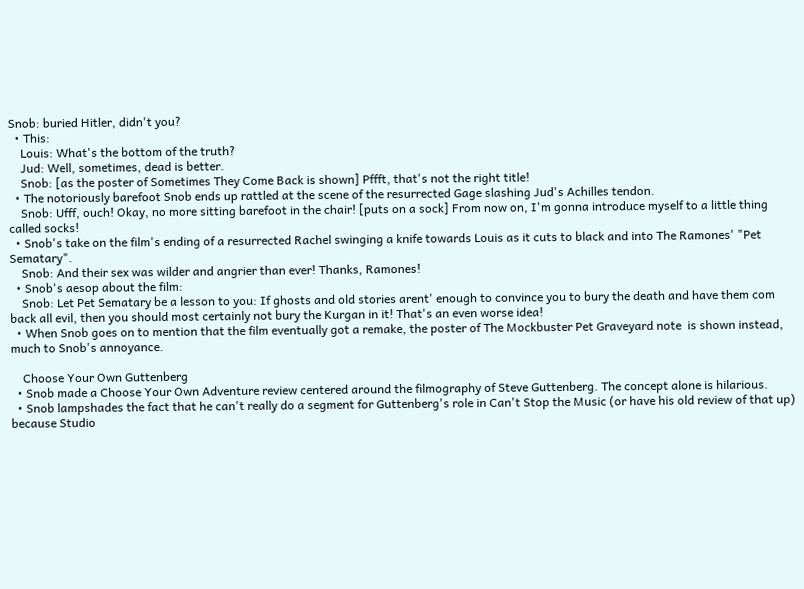Snob: buried Hitler, didn't you?
  • This:
    Louis: What's the bottom of the truth?
    Jud: Well, sometimes, dead is better.
    Snob: [as the poster of Sometimes They Come Back is shown] Pffft, that's not the right title!
  • The notoriously barefoot Snob ends up rattled at the scene of the resurrected Gage slashing Jud's Achilles tendon.
    Snob: Ufff, ouch! Okay, no more sitting barefoot in the chair! [puts on a sock] From now on, I'm gonna introduce myself to a little thing called socks!
  • Snob's take on the film's ending of a resurrected Rachel swinging a knife towards Louis as it cuts to black and into The Ramones' "Pet Sematary".
    Snob: And their sex was wilder and angrier than ever! Thanks, Ramones!
  • Snob's aesop about the film:
    Snob: Let Pet Sematary be a lesson to you: If ghosts and old stories arent' enough to convince you to bury the death and have them com back all evil, then you should most certainly not bury the Kurgan in it! That's an even worse idea!
  • When Snob goes on to mention that the film eventually got a remake, the poster of The Mockbuster Pet Graveyard note  is shown instead, much to Snob's annoyance.

    Choose Your Own Guttenberg
  • Snob made a Choose Your Own Adventure review centered around the filmography of Steve Guttenberg. The concept alone is hilarious.
  • Snob lampshades the fact that he can't really do a segment for Guttenberg's role in Can't Stop the Music (or have his old review of that up) because Studio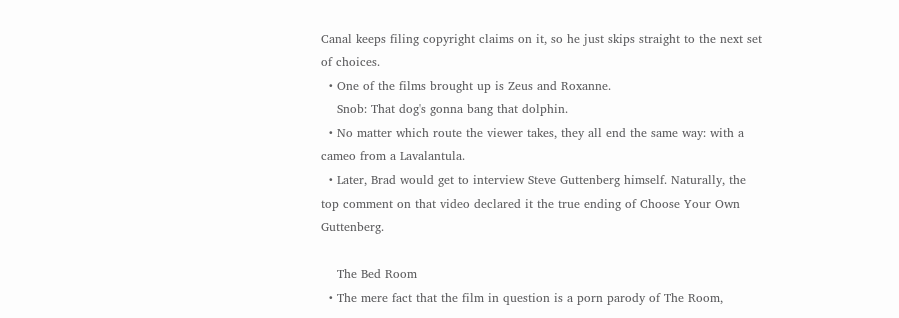Canal keeps filing copyright claims on it, so he just skips straight to the next set of choices.
  • One of the films brought up is Zeus and Roxanne.
    Snob: That dog's gonna bang that dolphin.
  • No matter which route the viewer takes, they all end the same way: with a cameo from a Lavalantula.
  • Later, Brad would get to interview Steve Guttenberg himself. Naturally, the top comment on that video declared it the true ending of Choose Your Own Guttenberg.

    The Bed Room
  • The mere fact that the film in question is a porn parody of The Room,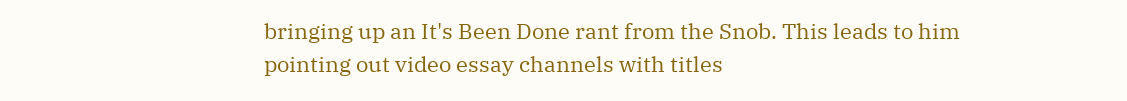bringing up an It's Been Done rant from the Snob. This leads to him pointing out video essay channels with titles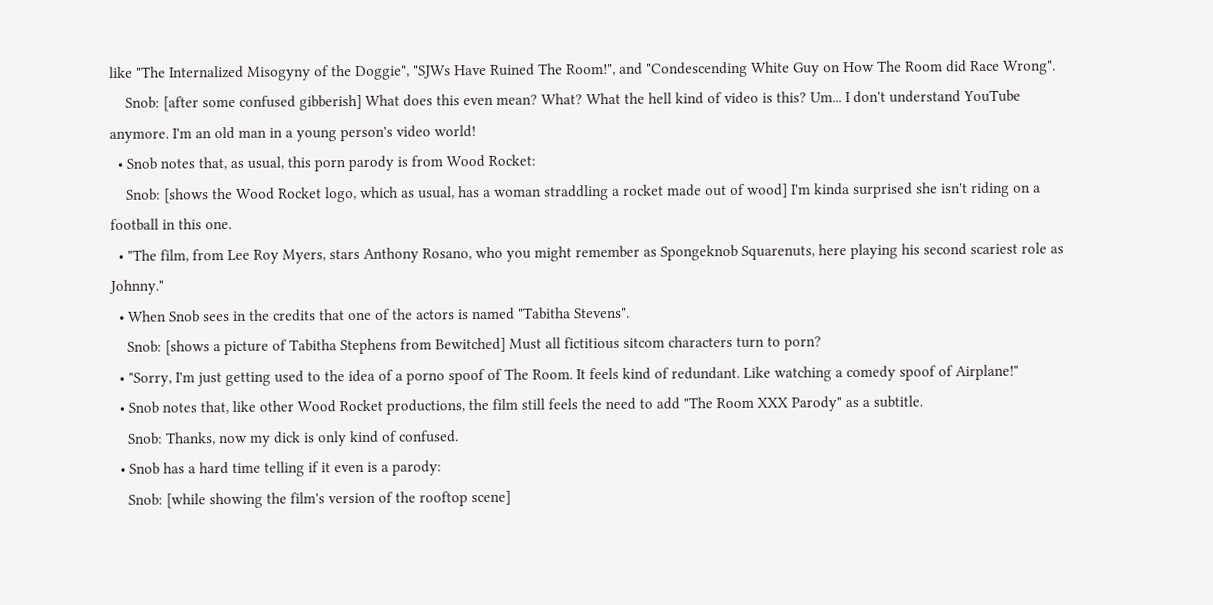like "The Internalized Misogyny of the Doggie", "SJWs Have Ruined The Room!", and "Condescending White Guy on How The Room did Race Wrong".
    Snob: [after some confused gibberish] What does this even mean? What? What the hell kind of video is this? Um... I don't understand YouTube anymore. I'm an old man in a young person's video world!
  • Snob notes that, as usual, this porn parody is from Wood Rocket:
    Snob: [shows the Wood Rocket logo, which as usual, has a woman straddling a rocket made out of wood] I'm kinda surprised she isn't riding on a football in this one.
  • "The film, from Lee Roy Myers, stars Anthony Rosano, who you might remember as Spongeknob Squarenuts, here playing his second scariest role as Johnny."
  • When Snob sees in the credits that one of the actors is named "Tabitha Stevens".
    Snob: [shows a picture of Tabitha Stephens from Bewitched] Must all fictitious sitcom characters turn to porn?
  • "Sorry, I'm just getting used to the idea of a porno spoof of The Room. It feels kind of redundant. Like watching a comedy spoof of Airplane!"
  • Snob notes that, like other Wood Rocket productions, the film still feels the need to add "The Room XXX Parody" as a subtitle.
    Snob: Thanks, now my dick is only kind of confused.
  • Snob has a hard time telling if it even is a parody:
    Snob: [while showing the film's version of the rooftop scene]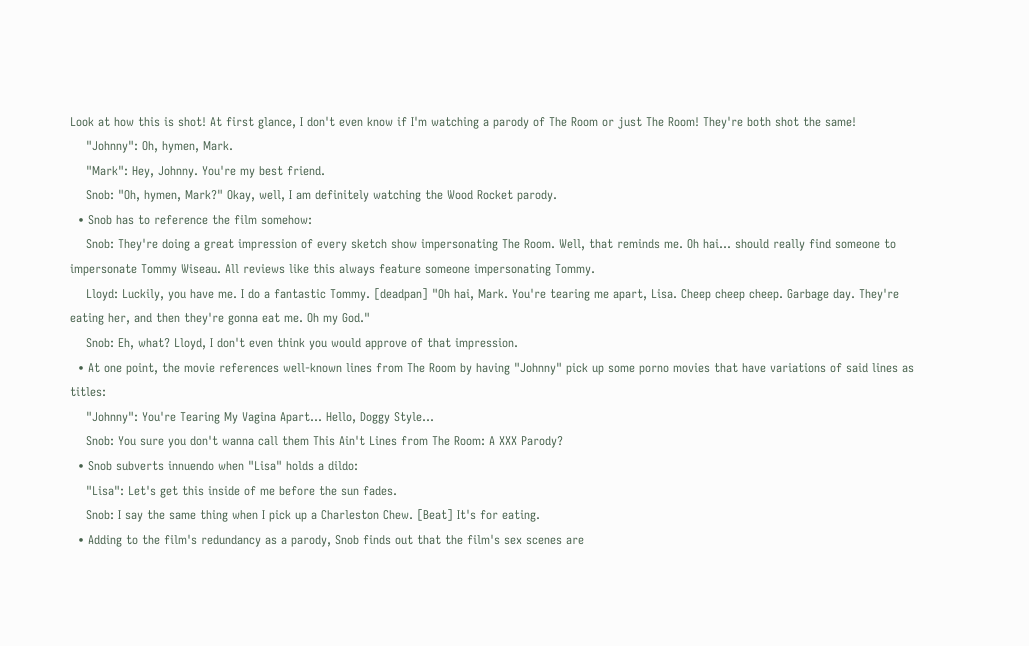Look at how this is shot! At first glance, I don't even know if I'm watching a parody of The Room or just The Room! They're both shot the same!
    "Johnny": Oh, hymen, Mark.
    "Mark": Hey, Johnny. You're my best friend.
    Snob: "Oh, hymen, Mark?" Okay, well, I am definitely watching the Wood Rocket parody.
  • Snob has to reference the film somehow:
    Snob: They're doing a great impression of every sketch show impersonating The Room. Well, that reminds me. Oh hai... should really find someone to impersonate Tommy Wiseau. All reviews like this always feature someone impersonating Tommy.
    Lloyd: Luckily, you have me. I do a fantastic Tommy. [deadpan] "Oh hai, Mark. You're tearing me apart, Lisa. Cheep cheep cheep. Garbage day. They're eating her, and then they're gonna eat me. Oh my God."
    Snob: Eh, what? Lloyd, I don't even think you would approve of that impression.
  • At one point, the movie references well-known lines from The Room by having "Johnny" pick up some porno movies that have variations of said lines as titles:
    "Johnny": You're Tearing My Vagina Apart... Hello, Doggy Style...
    Snob: You sure you don't wanna call them This Ain't Lines from The Room: A XXX Parody?
  • Snob subverts innuendo when "Lisa" holds a dildo:
    "Lisa": Let's get this inside of me before the sun fades.
    Snob: I say the same thing when I pick up a Charleston Chew. [Beat] It's for eating.
  • Adding to the film's redundancy as a parody, Snob finds out that the film's sex scenes are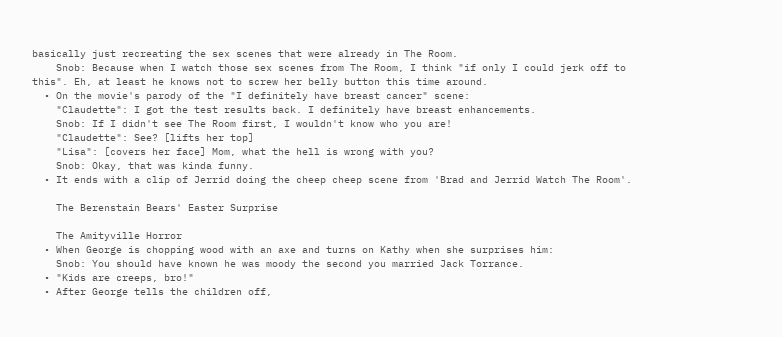basically just recreating the sex scenes that were already in The Room.
    Snob: Because when I watch those sex scenes from The Room, I think "if only I could jerk off to this". Eh, at least he knows not to screw her belly button this time around.
  • On the movie's parody of the "I definitely have breast cancer" scene:
    "Claudette": I got the test results back. I definitely have breast enhancements.
    Snob: If I didn't see The Room first, I wouldn't know who you are!
    "Claudette": See? [lifts her top]
    "Lisa": [covers her face] Mom, what the hell is wrong with you?
    Snob: Okay, that was kinda funny.
  • It ends with a clip of Jerrid doing the cheep cheep scene from 'Brad and Jerrid Watch The Room'.

    The Berenstain Bears' Easter Surprise

    The Amityville Horror
  • When George is chopping wood with an axe and turns on Kathy when she surprises him:
    Snob: You should have known he was moody the second you married Jack Torrance.
  • "Kids are creeps, bro!"
  • After George tells the children off,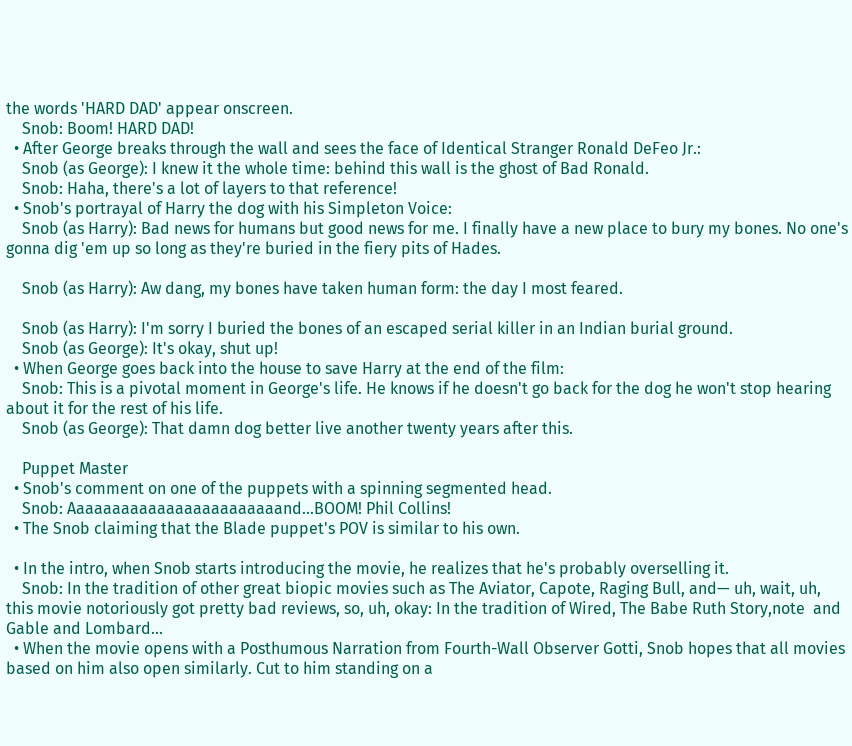the words 'HARD DAD' appear onscreen.
    Snob: Boom! HARD DAD!
  • After George breaks through the wall and sees the face of Identical Stranger Ronald DeFeo Jr.:
    Snob (as George): I knew it the whole time: behind this wall is the ghost of Bad Ronald.
    Snob: Haha, there's a lot of layers to that reference!
  • Snob's portrayal of Harry the dog with his Simpleton Voice:
    Snob (as Harry): Bad news for humans but good news for me. I finally have a new place to bury my bones. No one's gonna dig 'em up so long as they're buried in the fiery pits of Hades.

    Snob (as Harry): Aw dang, my bones have taken human form: the day I most feared.

    Snob (as Harry): I'm sorry I buried the bones of an escaped serial killer in an Indian burial ground.
    Snob (as George): It's okay, shut up!
  • When George goes back into the house to save Harry at the end of the film:
    Snob: This is a pivotal moment in George's life. He knows if he doesn't go back for the dog he won't stop hearing about it for the rest of his life.
    Snob (as George): That damn dog better live another twenty years after this.

    Puppet Master
  • Snob's comment on one of the puppets with a spinning segmented head.
    Snob: Aaaaaaaaaaaaaaaaaaaaaaaand...BOOM! Phil Collins!
  • The Snob claiming that the Blade puppet's POV is similar to his own.

  • In the intro, when Snob starts introducing the movie, he realizes that he's probably overselling it.
    Snob: In the tradition of other great biopic movies such as The Aviator, Capote, Raging Bull, and— uh, wait, uh, this movie notoriously got pretty bad reviews, so, uh, okay: In the tradition of Wired, The Babe Ruth Story,note  and Gable and Lombard...
  • When the movie opens with a Posthumous Narration from Fourth-Wall Observer Gotti, Snob hopes that all movies based on him also open similarly. Cut to him standing on a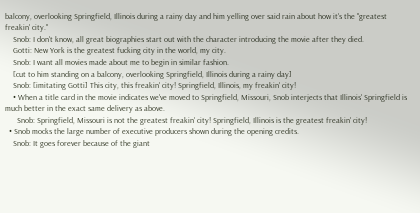balcony, overlooking Springfield, Illinois during a rainy day and him yelling over said rain about how it's the "greatest freakin' city."
    Snob: I don't know, all great biographies start out with the character introducing the movie after they died.
    Gotti: New York is the greatest fucking city in the world, my city.
    Snob: I want all movies made about me to begin in similar fashion.
    [cut to him standing on a balcony, overlooking Springfield, Illinois during a rainy day]
    Snob: [imitating Gotti] This city, this freakin' city! Springfield, Illinois, my freakin' city!
    • When a title card in the movie indicates we've moved to Springfield, Missouri, Snob interjects that Illinois' Springfield is much better in the exact same delivery as above.
      Snob: Springfield, Missouri is not the greatest freakin' city! Springfield, Illinois is the greatest freakin' city!
  • Snob mocks the large number of executive producers shown during the opening credits.
    Snob: It goes forever because of the giant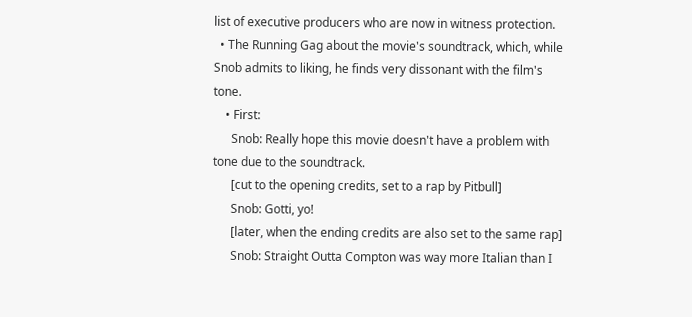list of executive producers who are now in witness protection.
  • The Running Gag about the movie's soundtrack, which, while Snob admits to liking, he finds very dissonant with the film's tone.
    • First:
      Snob: Really hope this movie doesn't have a problem with tone due to the soundtrack.
      [cut to the opening credits, set to a rap by Pitbull]
      Snob: Gotti, yo!
      [later, when the ending credits are also set to the same rap]
      Snob: Straight Outta Compton was way more Italian than I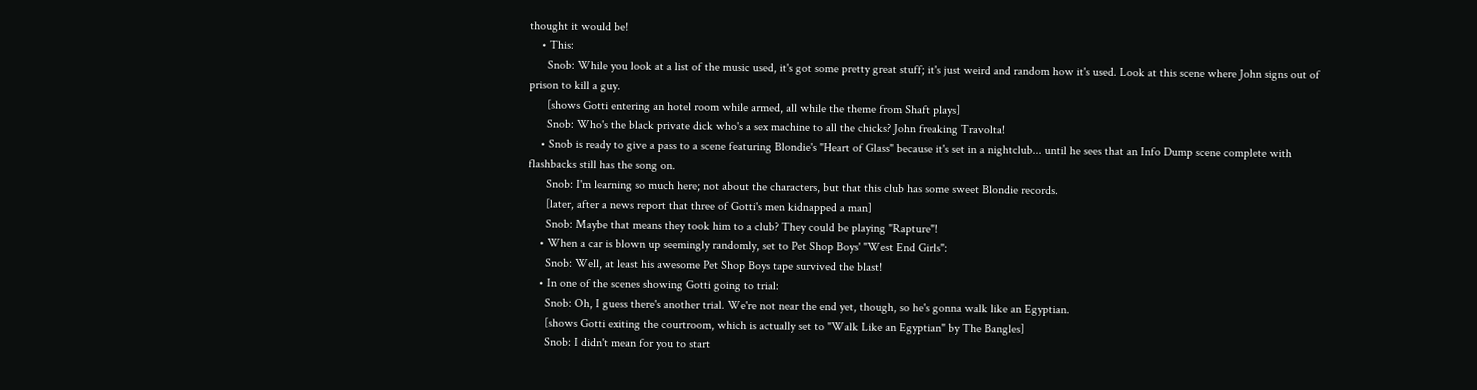thought it would be!
    • This:
      Snob: While you look at a list of the music used, it's got some pretty great stuff; it's just weird and random how it's used. Look at this scene where John signs out of prison to kill a guy.
      [shows Gotti entering an hotel room while armed, all while the theme from Shaft plays]
      Snob: Who's the black private dick who's a sex machine to all the chicks? John freaking Travolta!
    • Snob is ready to give a pass to a scene featuring Blondie's "Heart of Glass" because it's set in a nightclub... until he sees that an Info Dump scene complete with flashbacks still has the song on.
      Snob: I'm learning so much here; not about the characters, but that this club has some sweet Blondie records.
      [later, after a news report that three of Gotti's men kidnapped a man]
      Snob: Maybe that means they took him to a club? They could be playing "Rapture"!
    • When a car is blown up seemingly randomly, set to Pet Shop Boys' "West End Girls":
      Snob: Well, at least his awesome Pet Shop Boys tape survived the blast!
    • In one of the scenes showing Gotti going to trial:
      Snob: Oh, I guess there's another trial. We're not near the end yet, though, so he's gonna walk like an Egyptian.
      [shows Gotti exiting the courtroom, which is actually set to "Walk Like an Egyptian" by The Bangles]
      Snob: I didn't mean for you to start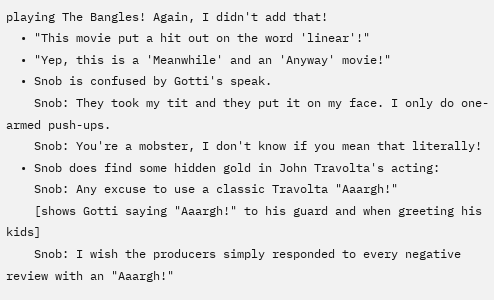playing The Bangles! Again, I didn't add that!
  • "This movie put a hit out on the word 'linear'!"
  • "Yep, this is a 'Meanwhile' and an 'Anyway' movie!"
  • Snob is confused by Gotti's speak.
    Snob: They took my tit and they put it on my face. I only do one-armed push-ups.
    Snob: You're a mobster, I don't know if you mean that literally!
  • Snob does find some hidden gold in John Travolta's acting:
    Snob: Any excuse to use a classic Travolta "Aaargh!"
    [shows Gotti saying "Aaargh!" to his guard and when greeting his kids]
    Snob: I wish the producers simply responded to every negative review with an "Aaargh!"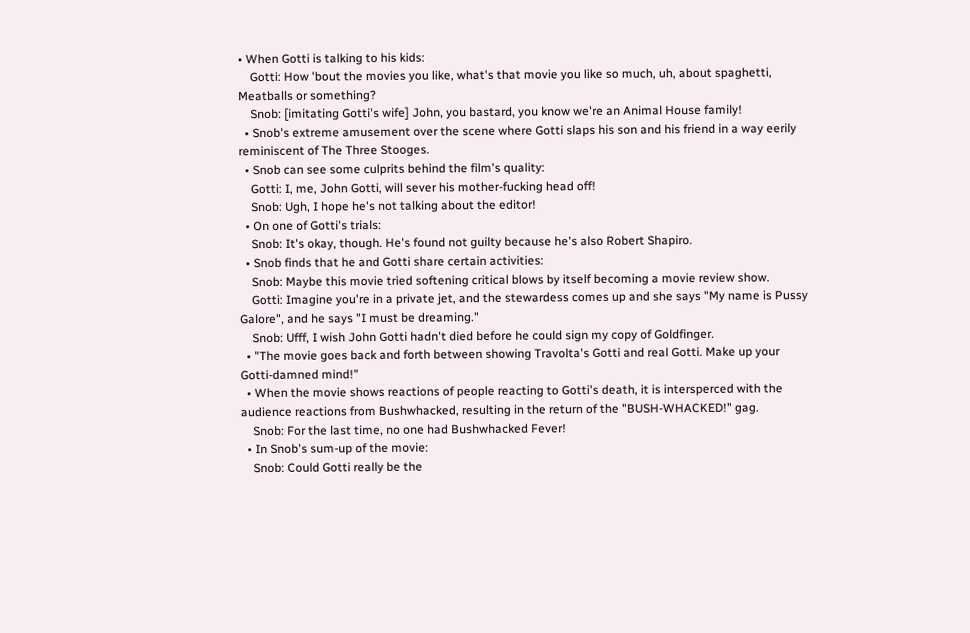• When Gotti is talking to his kids:
    Gotti: How 'bout the movies you like, what's that movie you like so much, uh, about spaghetti, Meatballs or something?
    Snob: [imitating Gotti's wife] John, you bastard, you know we're an Animal House family!
  • Snob's extreme amusement over the scene where Gotti slaps his son and his friend in a way eerily reminiscent of The Three Stooges.
  • Snob can see some culprits behind the film's quality:
    Gotti: I, me, John Gotti, will sever his mother-fucking head off!
    Snob: Ugh, I hope he's not talking about the editor!
  • On one of Gotti's trials:
    Snob: It's okay, though. He's found not guilty because he's also Robert Shapiro.
  • Snob finds that he and Gotti share certain activities:
    Snob: Maybe this movie tried softening critical blows by itself becoming a movie review show.
    Gotti: Imagine you're in a private jet, and the stewardess comes up and she says "My name is Pussy Galore", and he says "I must be dreaming."
    Snob: Ufff, I wish John Gotti hadn't died before he could sign my copy of Goldfinger.
  • "The movie goes back and forth between showing Travolta's Gotti and real Gotti. Make up your Gotti-damned mind!"
  • When the movie shows reactions of people reacting to Gotti's death, it is intersperced with the audience reactions from Bushwhacked, resulting in the return of the "BUSH-WHACKED!" gag.
    Snob: For the last time, no one had Bushwhacked Fever!
  • In Snob's sum-up of the movie:
    Snob: Could Gotti really be the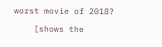worst movie of 2018?
    [shows the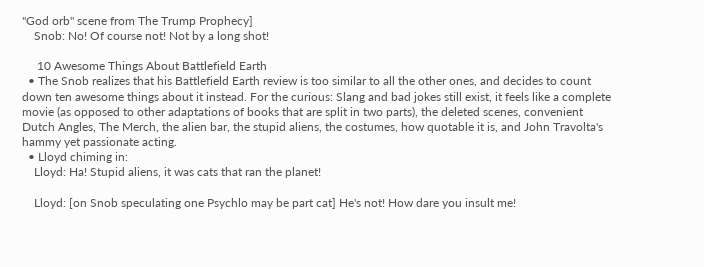"God orb" scene from The Trump Prophecy]
    Snob: No! Of course not! Not by a long shot!

     10 Awesome Things About Battlefield Earth
  • The Snob realizes that his Battlefield Earth review is too similar to all the other ones, and decides to count down ten awesome things about it instead. For the curious: Slang and bad jokes still exist, it feels like a complete movie (as opposed to other adaptations of books that are split in two parts), the deleted scenes, convenient Dutch Angles, The Merch, the alien bar, the stupid aliens, the costumes, how quotable it is, and John Travolta's hammy yet passionate acting.
  • Lloyd chiming in:
    Lloyd: Ha! Stupid aliens, it was cats that ran the planet!

    Lloyd: [on Snob speculating one Psychlo may be part cat] He's not! How dare you insult me!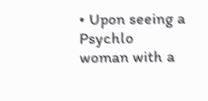• Upon seeing a Psychlo woman with a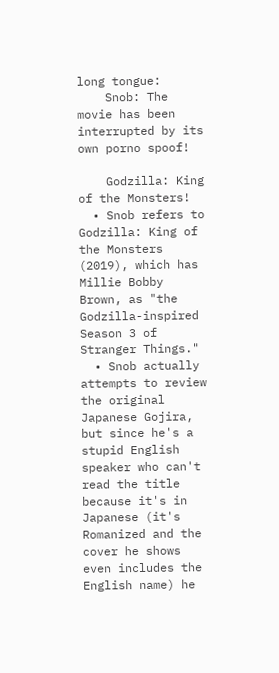long tongue:
    Snob: The movie has been interrupted by its own porno spoof!

    Godzilla: King of the Monsters!
  • Snob refers to Godzilla: King of the Monsters (2019), which has Millie Bobby Brown, as "the Godzilla-inspired Season 3 of Stranger Things."
  • Snob actually attempts to review the original Japanese Gojira, but since he's a stupid English speaker who can't read the title because it's in Japanese (it's Romanized and the cover he shows even includes the English name) he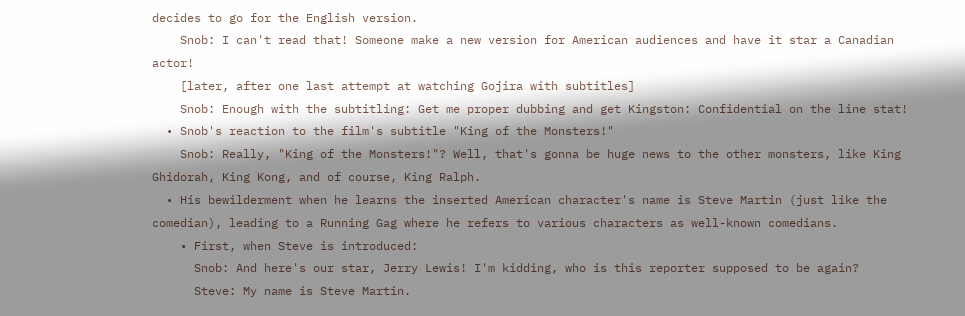decides to go for the English version.
    Snob: I can't read that! Someone make a new version for American audiences and have it star a Canadian actor!
    [later, after one last attempt at watching Gojira with subtitles]
    Snob: Enough with the subtitling: Get me proper dubbing and get Kingston: Confidential on the line stat!
  • Snob's reaction to the film's subtitle "King of the Monsters!"
    Snob: Really, "King of the Monsters!"? Well, that's gonna be huge news to the other monsters, like King Ghidorah, King Kong, and of course, King Ralph.
  • His bewilderment when he learns the inserted American character's name is Steve Martin (just like the comedian), leading to a Running Gag where he refers to various characters as well-known comedians.
    • First, when Steve is introduced:
      Snob: And here's our star, Jerry Lewis! I'm kidding, who is this reporter supposed to be again?
      Steve: My name is Steve Martin.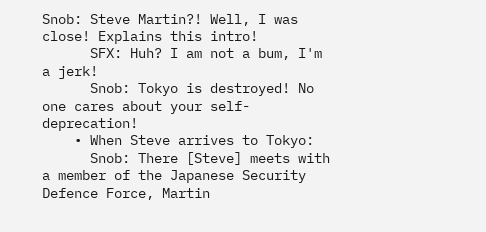Snob: Steve Martin?! Well, I was close! Explains this intro!
      SFX: Huh? I am not a bum, I'm a jerk!
      Snob: Tokyo is destroyed! No one cares about your self-deprecation!
    • When Steve arrives to Tokyo:
      Snob: There [Steve] meets with a member of the Japanese Security Defence Force, Martin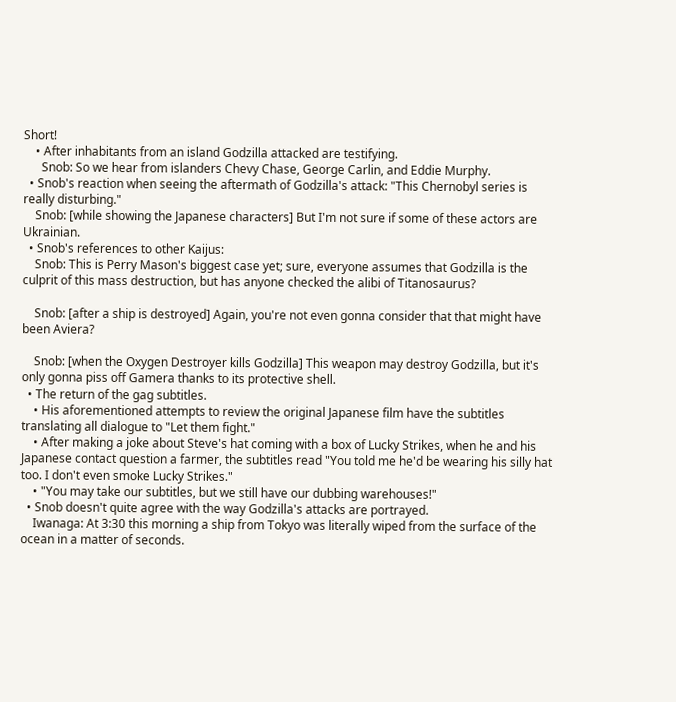Short!
    • After inhabitants from an island Godzilla attacked are testifying.
      Snob: So we hear from islanders Chevy Chase, George Carlin, and Eddie Murphy.
  • Snob's reaction when seeing the aftermath of Godzilla's attack: "This Chernobyl series is really disturbing."
    Snob: [while showing the Japanese characters] But I'm not sure if some of these actors are Ukrainian.
  • Snob's references to other Kaijus:
    Snob: This is Perry Mason's biggest case yet; sure, everyone assumes that Godzilla is the culprit of this mass destruction, but has anyone checked the alibi of Titanosaurus?

    Snob: [after a ship is destroyed] Again, you're not even gonna consider that that might have been Aviera?

    Snob: [when the Oxygen Destroyer kills Godzilla] This weapon may destroy Godzilla, but it's only gonna piss off Gamera thanks to its protective shell.
  • The return of the gag subtitles.
    • His aforementioned attempts to review the original Japanese film have the subtitles translating all dialogue to "Let them fight."
    • After making a joke about Steve's hat coming with a box of Lucky Strikes, when he and his Japanese contact question a farmer, the subtitles read "You told me he'd be wearing his silly hat too. I don't even smoke Lucky Strikes."
    • "You may take our subtitles, but we still have our dubbing warehouses!"
  • Snob doesn't quite agree with the way Godzilla's attacks are portrayed.
    Iwanaga: At 3:30 this morning a ship from Tokyo was literally wiped from the surface of the ocean in a matter of seconds.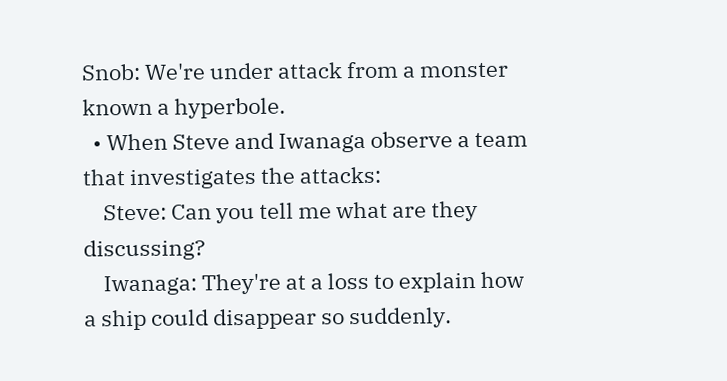Snob: We're under attack from a monster known a hyperbole.
  • When Steve and Iwanaga observe a team that investigates the attacks:
    Steve: Can you tell me what are they discussing?
    Iwanaga: They're at a loss to explain how a ship could disappear so suddenly.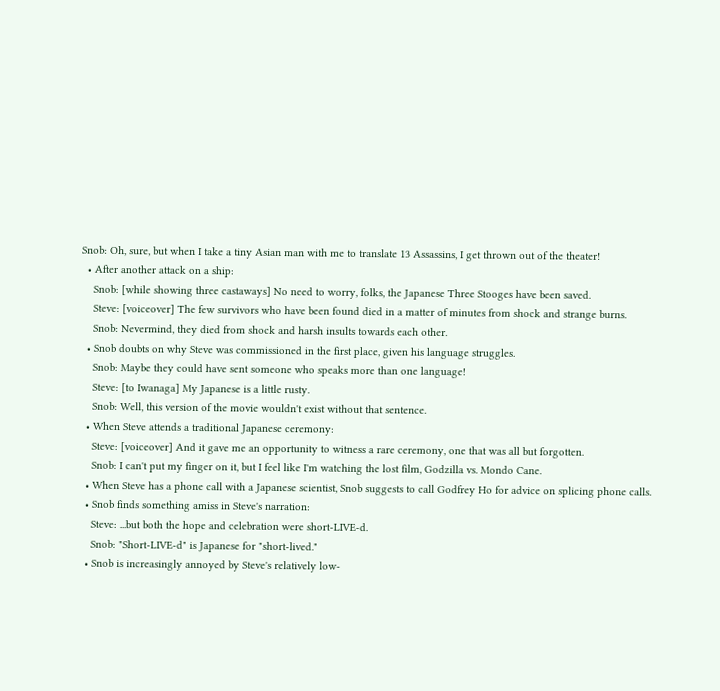Snob: Oh, sure, but when I take a tiny Asian man with me to translate 13 Assassins, I get thrown out of the theater!
  • After another attack on a ship:
    Snob: [while showing three castaways] No need to worry, folks, the Japanese Three Stooges have been saved.
    Steve: [voiceover] The few survivors who have been found died in a matter of minutes from shock and strange burns.
    Snob: Nevermind, they died from shock and harsh insults towards each other.
  • Snob doubts on why Steve was commissioned in the first place, given his language struggles.
    Snob: Maybe they could have sent someone who speaks more than one language!
    Steve: [to Iwanaga] My Japanese is a little rusty.
    Snob: Well, this version of the movie wouldn't exist without that sentence.
  • When Steve attends a traditional Japanese ceremony:
    Steve: [voiceover] And it gave me an opportunity to witness a rare ceremony, one that was all but forgotten.
    Snob: I can't put my finger on it, but I feel like I'm watching the lost film, Godzilla vs. Mondo Cane.
  • When Steve has a phone call with a Japanese scientist, Snob suggests to call Godfrey Ho for advice on splicing phone calls.
  • Snob finds something amiss in Steve's narration:
    Steve: ...but both the hope and celebration were short-LIVE-d.
    Snob: "Short-LIVE-d" is Japanese for "short-lived."
  • Snob is increasingly annoyed by Steve's relatively low-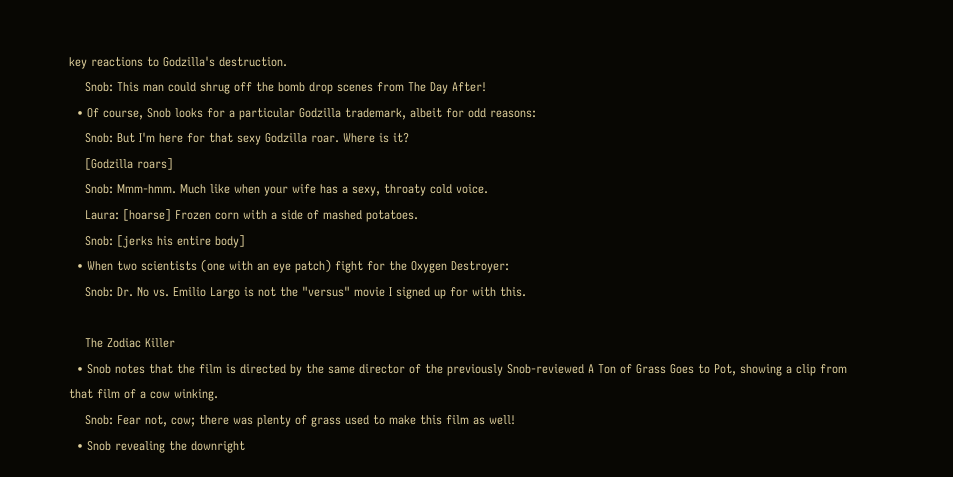key reactions to Godzilla's destruction.
    Snob: This man could shrug off the bomb drop scenes from The Day After!
  • Of course, Snob looks for a particular Godzilla trademark, albeit for odd reasons:
    Snob: But I'm here for that sexy Godzilla roar. Where is it?
    [Godzilla roars]
    Snob: Mmm-hmm. Much like when your wife has a sexy, throaty cold voice.
    Laura: [hoarse] Frozen corn with a side of mashed potatoes.
    Snob: [jerks his entire body]
  • When two scientists (one with an eye patch) fight for the Oxygen Destroyer:
    Snob: Dr. No vs. Emilio Largo is not the "versus" movie I signed up for with this.

    The Zodiac Killer
  • Snob notes that the film is directed by the same director of the previously Snob-reviewed A Ton of Grass Goes to Pot, showing a clip from that film of a cow winking.
    Snob: Fear not, cow; there was plenty of grass used to make this film as well!
  • Snob revealing the downright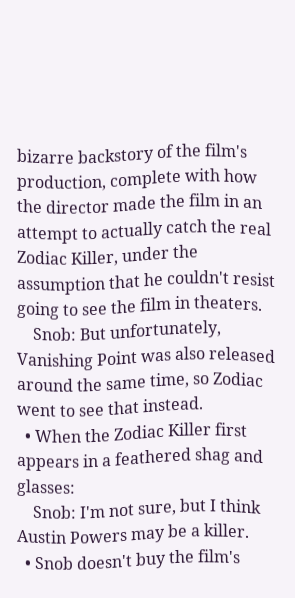bizarre backstory of the film's production, complete with how the director made the film in an attempt to actually catch the real Zodiac Killer, under the assumption that he couldn't resist going to see the film in theaters.
    Snob: But unfortunately, Vanishing Point was also released around the same time, so Zodiac went to see that instead.
  • When the Zodiac Killer first appears in a feathered shag and glasses:
    Snob: I'm not sure, but I think Austin Powers may be a killer.
  • Snob doesn't buy the film's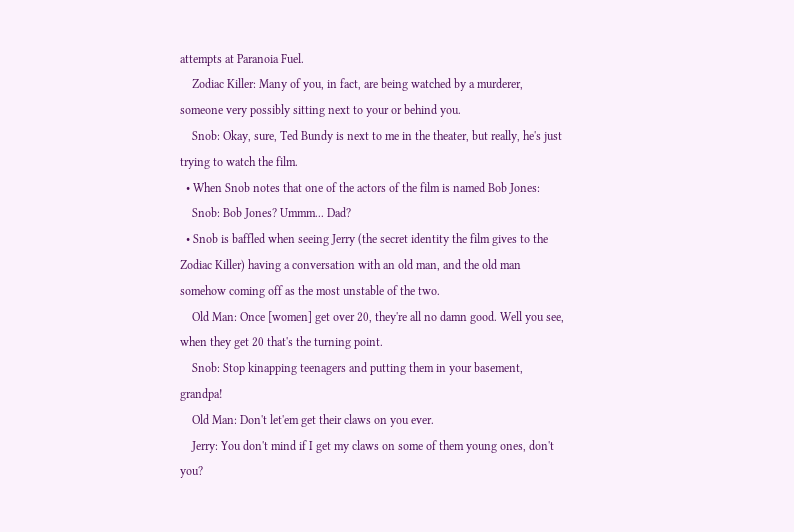attempts at Paranoia Fuel.
    Zodiac Killer: Many of you, in fact, are being watched by a murderer, someone very possibly sitting next to your or behind you.
    Snob: Okay, sure, Ted Bundy is next to me in the theater, but really, he's just trying to watch the film.
  • When Snob notes that one of the actors of the film is named Bob Jones:
    Snob: Bob Jones? Ummm... Dad?
  • Snob is baffled when seeing Jerry (the secret identity the film gives to the Zodiac Killer) having a conversation with an old man, and the old man somehow coming off as the most unstable of the two.
    Old Man: Once [women] get over 20, they're all no damn good. Well you see, when they get 20 that's the turning point.
    Snob: Stop kinapping teenagers and putting them in your basement, grandpa!
    Old Man: Don't let'em get their claws on you ever.
    Jerry: You don't mind if I get my claws on some of them young ones, don't you?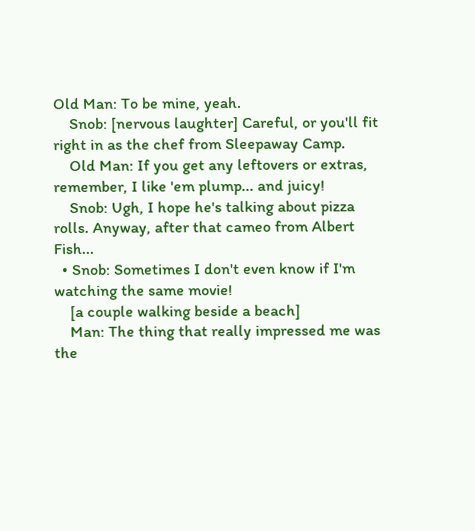Old Man: To be mine, yeah.
    Snob: [nervous laughter] Careful, or you'll fit right in as the chef from Sleepaway Camp.
    Old Man: If you get any leftovers or extras, remember, I like 'em plump... and juicy!
    Snob: Ugh, I hope he's talking about pizza rolls. Anyway, after that cameo from Albert Fish...
  • Snob: Sometimes I don't even know if I'm watching the same movie!
    [a couple walking beside a beach]
    Man: The thing that really impressed me was the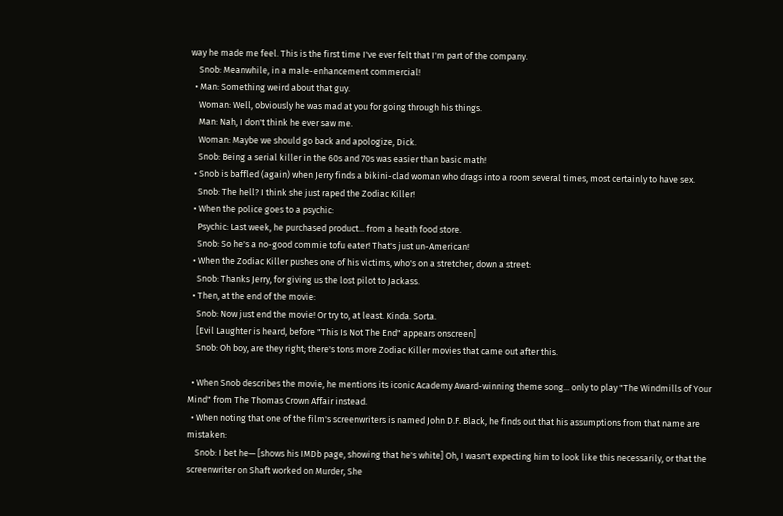way he made me feel. This is the first time I've ever felt that I'm part of the company.
    Snob: Meanwhile, in a male-enhancement commercial!
  • Man: Something weird about that guy.
    Woman: Well, obviously he was mad at you for going through his things.
    Man: Nah, I don't think he ever saw me.
    Woman: Maybe we should go back and apologize, Dick.
    Snob: Being a serial killer in the 60s and 70s was easier than basic math!
  • Snob is baffled (again) when Jerry finds a bikini-clad woman who drags into a room several times, most certainly to have sex.
    Snob: The hell? I think she just raped the Zodiac Killer!
  • When the police goes to a psychic:
    Psychic: Last week, he purchased product... from a heath food store.
    Snob: So he's a no-good commie tofu eater! That's just un-American!
  • When the Zodiac Killer pushes one of his victims, who's on a stretcher, down a street:
    Snob: Thanks Jerry, for giving us the lost pilot to Jackass.
  • Then, at the end of the movie:
    Snob: Now just end the movie! Or try to, at least. Kinda. Sorta.
    [Evil Laughter is heard, before "This Is Not The End" appears onscreen]
    Snob: Oh boy, are they right; there's tons more Zodiac Killer movies that came out after this.

  • When Snob describes the movie, he mentions its iconic Academy Award-winning theme song... only to play "The Windmills of Your Mind" from The Thomas Crown Affair instead.
  • When noting that one of the film's screenwriters is named John D.F. Black, he finds out that his assumptions from that name are mistaken:
    Snob: I bet he— [shows his IMDb page, showing that he's white] Oh, I wasn't expecting him to look like this necessarily, or that the screenwriter on Shaft worked on Murder, She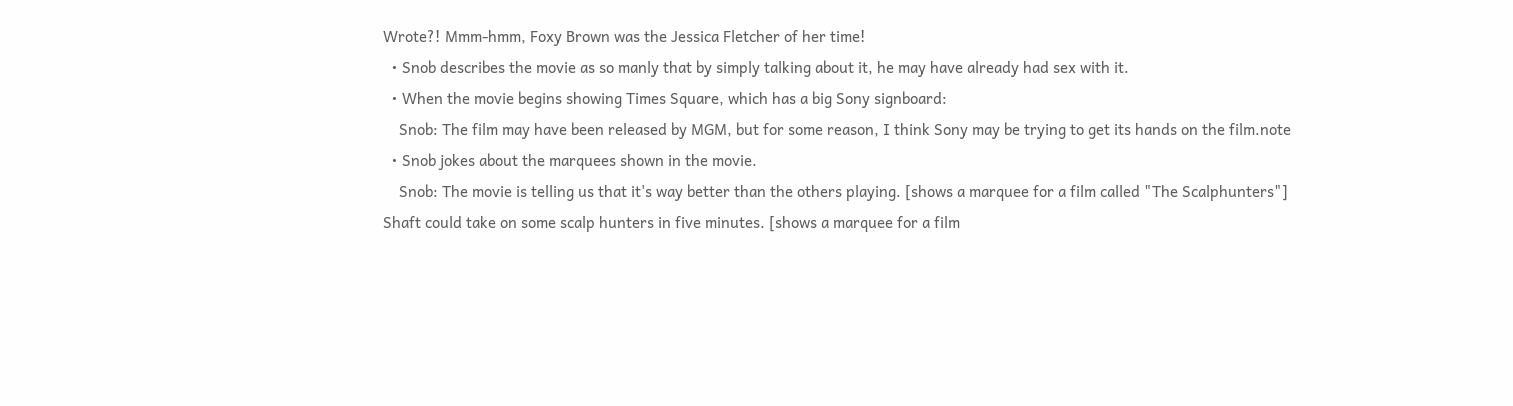Wrote?! Mmm-hmm, Foxy Brown was the Jessica Fletcher of her time!
  • Snob describes the movie as so manly that by simply talking about it, he may have already had sex with it.
  • When the movie begins showing Times Square, which has a big Sony signboard:
    Snob: The film may have been released by MGM, but for some reason, I think Sony may be trying to get its hands on the film.note
  • Snob jokes about the marquees shown in the movie.
    Snob: The movie is telling us that it's way better than the others playing. [shows a marquee for a film called "The Scalphunters"] Shaft could take on some scalp hunters in five minutes. [shows a marquee for a film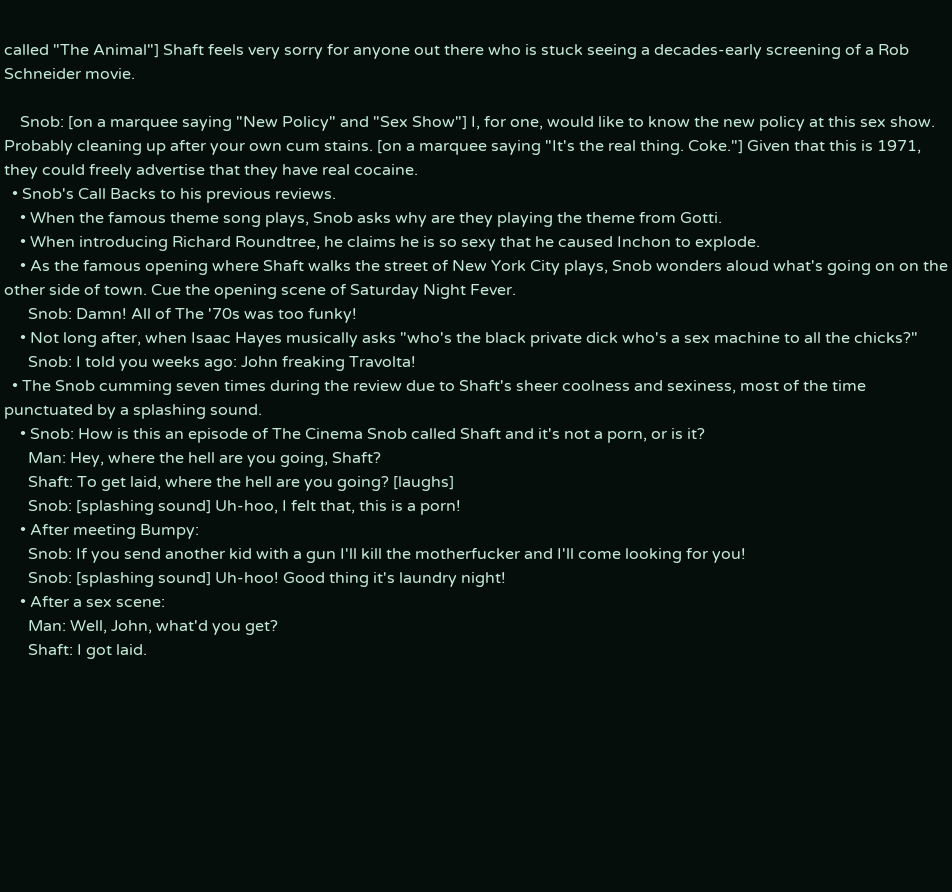called "The Animal"] Shaft feels very sorry for anyone out there who is stuck seeing a decades-early screening of a Rob Schneider movie.

    Snob: [on a marquee saying "New Policy" and "Sex Show"] I, for one, would like to know the new policy at this sex show. Probably cleaning up after your own cum stains. [on a marquee saying "It's the real thing. Coke."] Given that this is 1971, they could freely advertise that they have real cocaine.
  • Snob's Call Backs to his previous reviews.
    • When the famous theme song plays, Snob asks why are they playing the theme from Gotti.
    • When introducing Richard Roundtree, he claims he is so sexy that he caused Inchon to explode.
    • As the famous opening where Shaft walks the street of New York City plays, Snob wonders aloud what's going on on the other side of town. Cue the opening scene of Saturday Night Fever.
      Snob: Damn! All of The '70s was too funky!
    • Not long after, when Isaac Hayes musically asks "who's the black private dick who's a sex machine to all the chicks?"
      Snob: I told you weeks ago: John freaking Travolta!
  • The Snob cumming seven times during the review due to Shaft's sheer coolness and sexiness, most of the time punctuated by a splashing sound.
    • Snob: How is this an episode of The Cinema Snob called Shaft and it's not a porn, or is it?
      Man: Hey, where the hell are you going, Shaft?
      Shaft: To get laid, where the hell are you going? [laughs]
      Snob: [splashing sound] Uh-hoo, I felt that, this is a porn!
    • After meeting Bumpy:
      Snob: If you send another kid with a gun I'll kill the motherfucker and I'll come looking for you!
      Snob: [splashing sound] Uh-hoo! Good thing it's laundry night!
    • After a sex scene:
      Man: Well, John, what'd you get?
      Shaft: I got laid.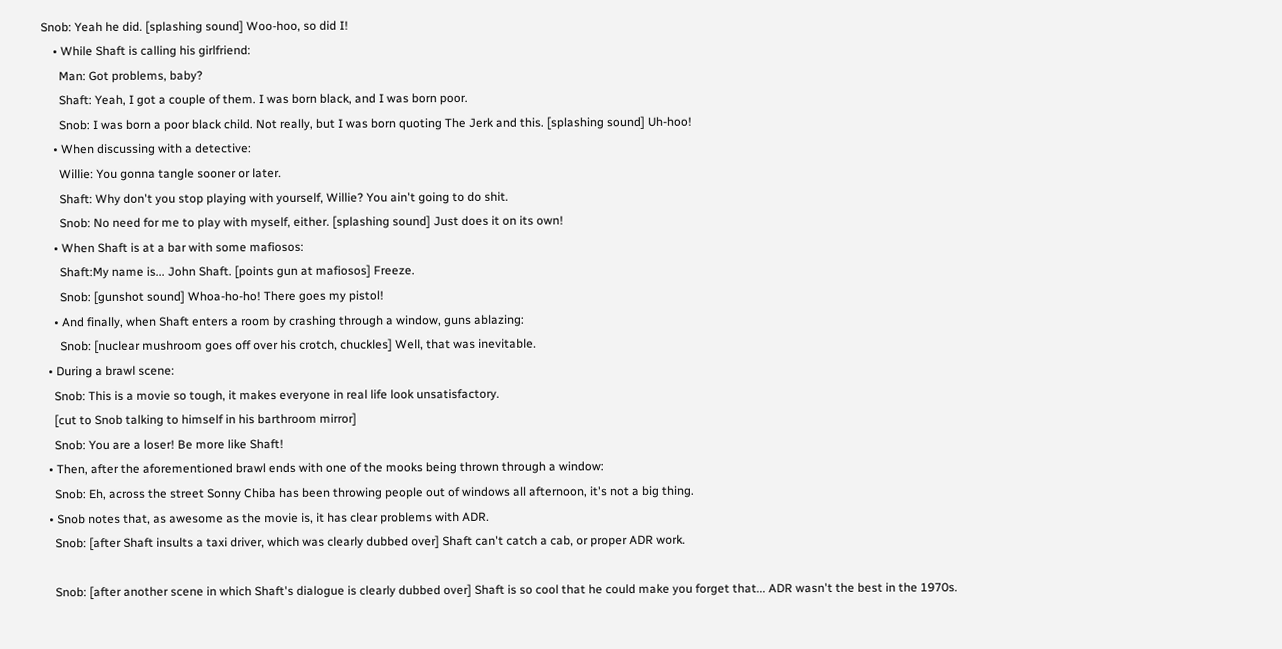Snob: Yeah he did. [splashing sound] Woo-hoo, so did I!
    • While Shaft is calling his girlfriend:
      Man: Got problems, baby?
      Shaft: Yeah, I got a couple of them. I was born black, and I was born poor.
      Snob: I was born a poor black child. Not really, but I was born quoting The Jerk and this. [splashing sound] Uh-hoo!
    • When discussing with a detective:
      Willie: You gonna tangle sooner or later.
      Shaft: Why don't you stop playing with yourself, Willie? You ain't going to do shit.
      Snob: No need for me to play with myself, either. [splashing sound] Just does it on its own!
    • When Shaft is at a bar with some mafiosos:
      Shaft:My name is... John Shaft. [points gun at mafiosos] Freeze.
      Snob: [gunshot sound] Whoa-ho-ho! There goes my pistol!
    • And finally, when Shaft enters a room by crashing through a window, guns ablazing:
      Snob: [nuclear mushroom goes off over his crotch, chuckles] Well, that was inevitable.
  • During a brawl scene:
    Snob: This is a movie so tough, it makes everyone in real life look unsatisfactory.
    [cut to Snob talking to himself in his barthroom mirror]
    Snob: You are a loser! Be more like Shaft!
  • Then, after the aforementioned brawl ends with one of the mooks being thrown through a window:
    Snob: Eh, across the street Sonny Chiba has been throwing people out of windows all afternoon, it's not a big thing.
  • Snob notes that, as awesome as the movie is, it has clear problems with ADR.
    Snob: [after Shaft insults a taxi driver, which was clearly dubbed over] Shaft can't catch a cab, or proper ADR work.

    Snob: [after another scene in which Shaft's dialogue is clearly dubbed over] Shaft is so cool that he could make you forget that... ADR wasn't the best in the 1970s.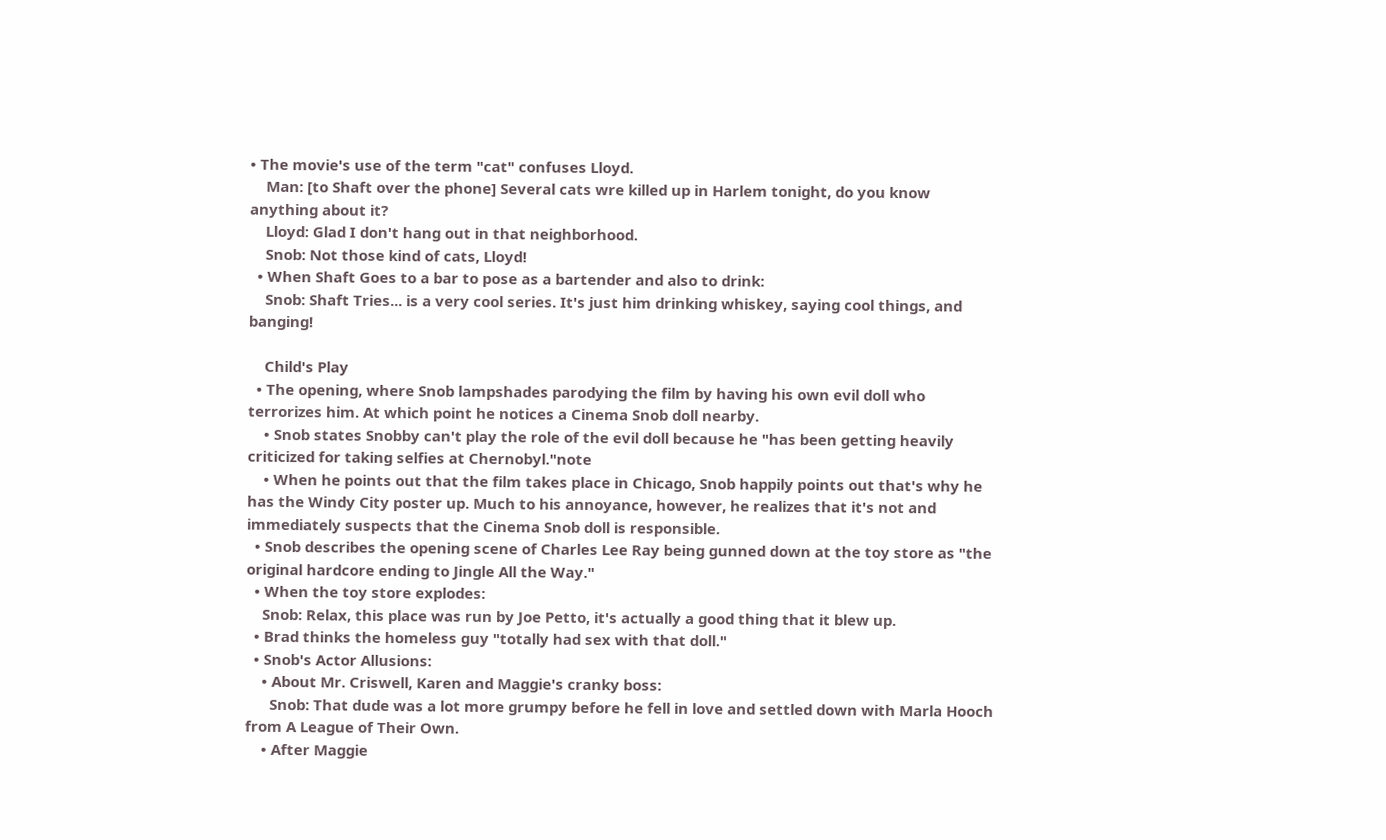• The movie's use of the term "cat" confuses Lloyd.
    Man: [to Shaft over the phone] Several cats wre killed up in Harlem tonight, do you know anything about it?
    Lloyd: Glad I don't hang out in that neighborhood.
    Snob: Not those kind of cats, Lloyd!
  • When Shaft Goes to a bar to pose as a bartender and also to drink:
    Snob: Shaft Tries... is a very cool series. It's just him drinking whiskey, saying cool things, and banging!

    Child's Play
  • The opening, where Snob lampshades parodying the film by having his own evil doll who terrorizes him. At which point he notices a Cinema Snob doll nearby.
    • Snob states Snobby can't play the role of the evil doll because he "has been getting heavily criticized for taking selfies at Chernobyl."note
    • When he points out that the film takes place in Chicago, Snob happily points out that's why he has the Windy City poster up. Much to his annoyance, however, he realizes that it's not and immediately suspects that the Cinema Snob doll is responsible.
  • Snob describes the opening scene of Charles Lee Ray being gunned down at the toy store as "the original hardcore ending to Jingle All the Way."
  • When the toy store explodes:
    Snob: Relax, this place was run by Joe Petto, it's actually a good thing that it blew up.
  • Brad thinks the homeless guy "totally had sex with that doll."
  • Snob's Actor Allusions:
    • About Mr. Criswell, Karen and Maggie's cranky boss:
      Snob: That dude was a lot more grumpy before he fell in love and settled down with Marla Hooch from A League of Their Own.
    • After Maggie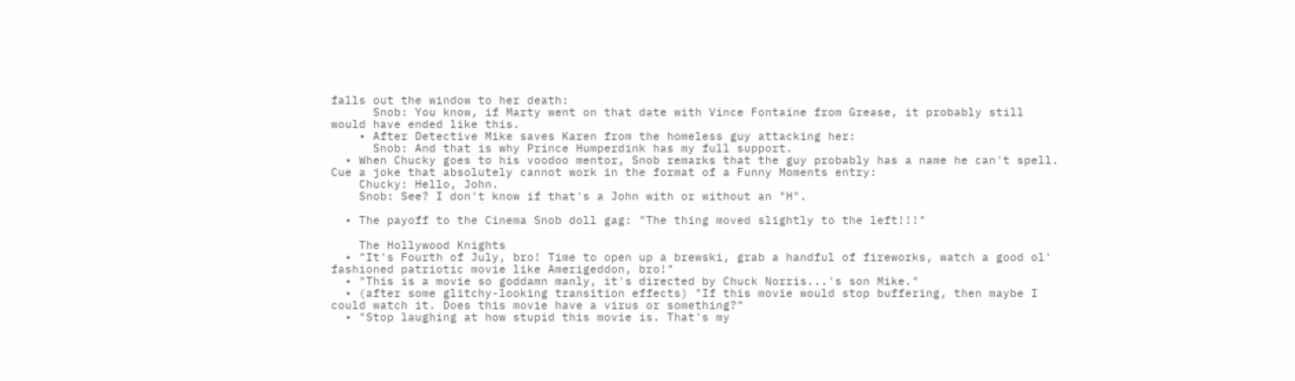falls out the window to her death:
      Snob: You know, if Marty went on that date with Vince Fontaine from Grease, it probably still would have ended like this.
    • After Detective Mike saves Karen from the homeless guy attacking her:
      Snob: And that is why Prince Humperdink has my full support.
  • When Chucky goes to his voodoo mentor, Snob remarks that the guy probably has a name he can't spell. Cue a joke that absolutely cannot work in the format of a Funny Moments entry:
    Chucky: Hello, John.
    Snob: See? I don't know if that's a John with or without an "H".

  • The payoff to the Cinema Snob doll gag: "The thing moved slightly to the left!!!"

    The Hollywood Knights
  • "It's Fourth of July, bro! Time to open up a brewski, grab a handful of fireworks, watch a good ol' fashioned patriotic movie like Amerigeddon, bro!"
  • "This is a movie so goddamn manly, it's directed by Chuck Norris...'s son Mike."
  • (after some glitchy-looking transition effects) "If this movie would stop buffering, then maybe I could watch it. Does this movie have a virus or something?"
  • "Stop laughing at how stupid this movie is. That's my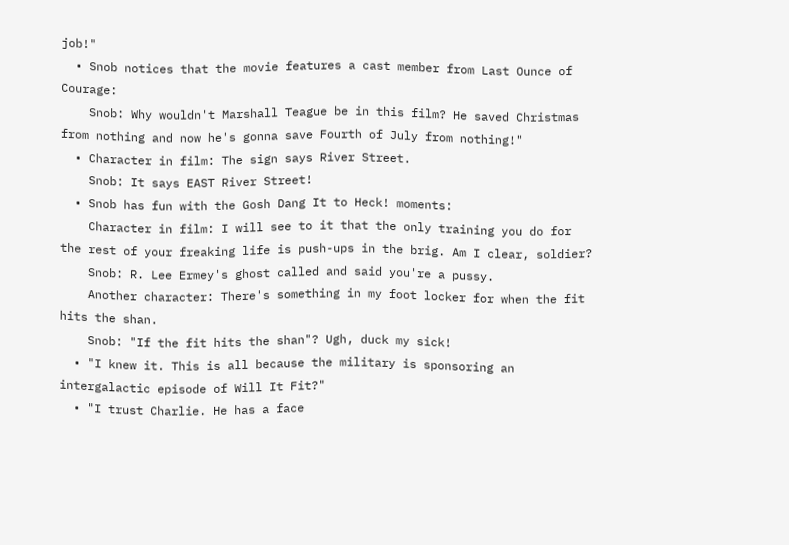job!"
  • Snob notices that the movie features a cast member from Last Ounce of Courage:
    Snob: Why wouldn't Marshall Teague be in this film? He saved Christmas from nothing and now he's gonna save Fourth of July from nothing!"
  • Character in film: The sign says River Street.
    Snob: It says EAST River Street!
  • Snob has fun with the Gosh Dang It to Heck! moments:
    Character in film: I will see to it that the only training you do for the rest of your freaking life is push-ups in the brig. Am I clear, soldier?
    Snob: R. Lee Ermey's ghost called and said you're a pussy.
    Another character: There's something in my foot locker for when the fit hits the shan.
    Snob: "If the fit hits the shan"? Ugh, duck my sick!
  • "I knew it. This is all because the military is sponsoring an intergalactic episode of Will It Fit?"
  • "I trust Charlie. He has a face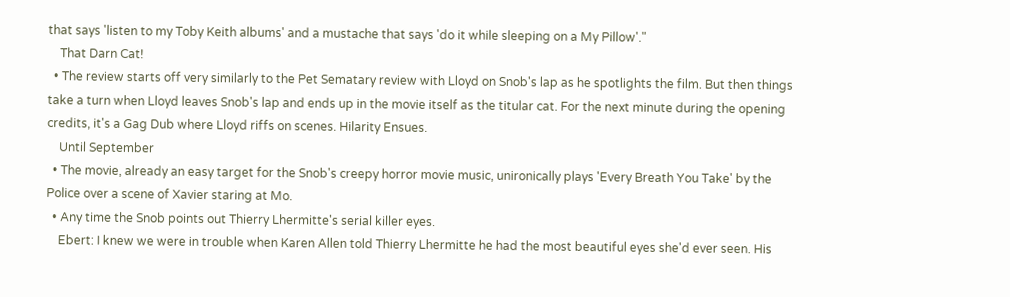that says 'listen to my Toby Keith albums' and a mustache that says 'do it while sleeping on a My Pillow'."
    That Darn Cat!
  • The review starts off very similarly to the Pet Sematary review with Lloyd on Snob's lap as he spotlights the film. But then things take a turn when Lloyd leaves Snob's lap and ends up in the movie itself as the titular cat. For the next minute during the opening credits, it's a Gag Dub where Lloyd riffs on scenes. Hilarity Ensues.
    Until September
  • The movie, already an easy target for the Snob's creepy horror movie music, unironically plays 'Every Breath You Take' by the Police over a scene of Xavier staring at Mo.
  • Any time the Snob points out Thierry Lhermitte's serial killer eyes.
    Ebert: I knew we were in trouble when Karen Allen told Thierry Lhermitte he had the most beautiful eyes she'd ever seen. His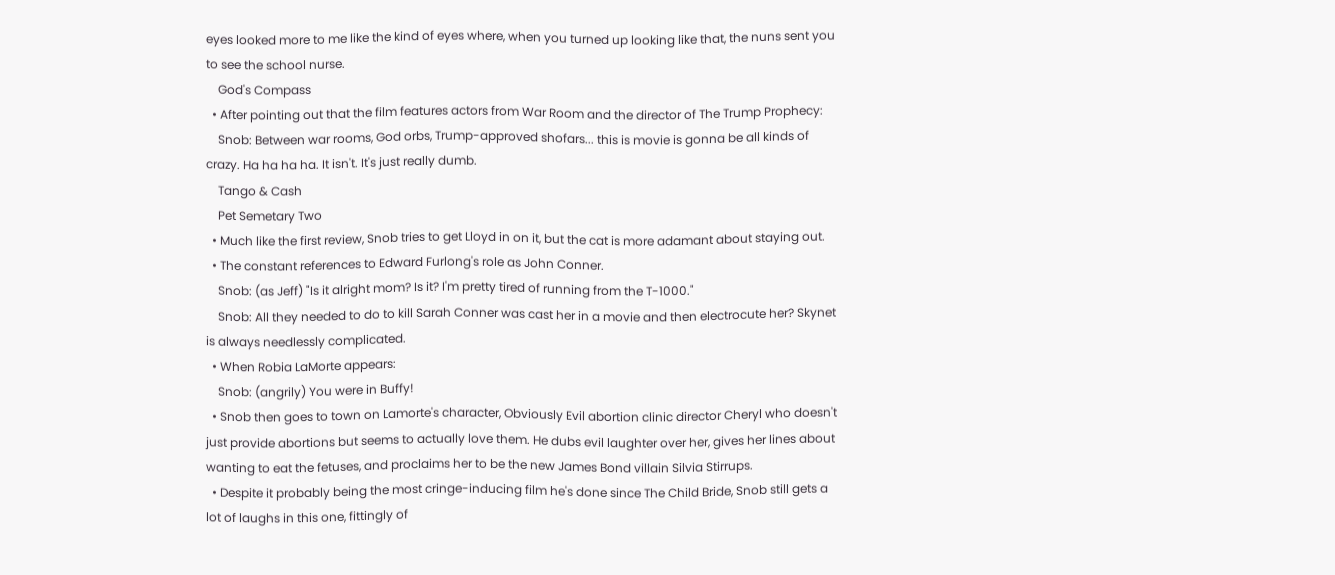eyes looked more to me like the kind of eyes where, when you turned up looking like that, the nuns sent you to see the school nurse.
    God's Compass
  • After pointing out that the film features actors from War Room and the director of The Trump Prophecy:
    Snob: Between war rooms, God orbs, Trump-approved shofars... this is movie is gonna be all kinds of crazy. Ha ha ha ha. It isn't. It's just really dumb.
    Tango & Cash
    Pet Semetary Two
  • Much like the first review, Snob tries to get Lloyd in on it, but the cat is more adamant about staying out.
  • The constant references to Edward Furlong's role as John Conner.
    Snob: (as Jeff) "Is it alright mom? Is it? I'm pretty tired of running from the T-1000."
    Snob: All they needed to do to kill Sarah Conner was cast her in a movie and then electrocute her? Skynet is always needlessly complicated.
  • When Robia LaMorte appears:
    Snob: (angrily) You were in Buffy!
  • Snob then goes to town on Lamorte's character, Obviously Evil abortion clinic director Cheryl who doesn't just provide abortions but seems to actually love them. He dubs evil laughter over her, gives her lines about wanting to eat the fetuses, and proclaims her to be the new James Bond villain Silvia Stirrups.
  • Despite it probably being the most cringe-inducing film he's done since The Child Bride, Snob still gets a lot of laughs in this one, fittingly of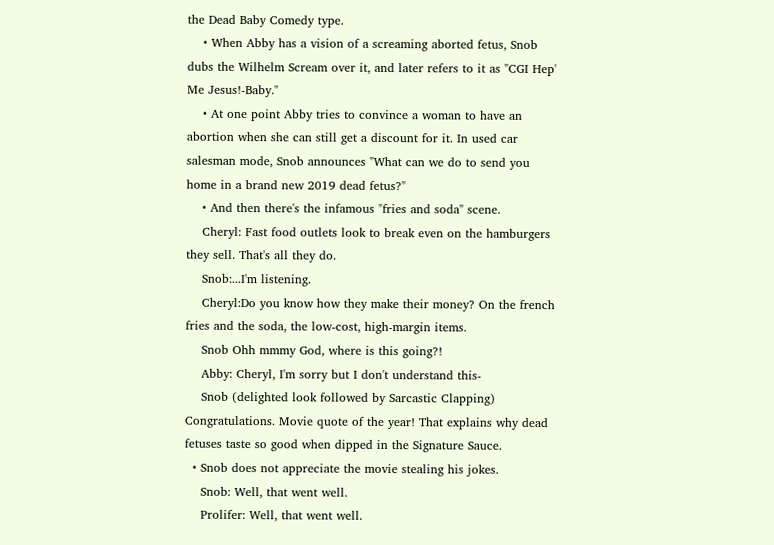the Dead Baby Comedy type.
    • When Abby has a vision of a screaming aborted fetus, Snob dubs the Wilhelm Scream over it, and later refers to it as "CGI Hep' Me Jesus!-Baby."
    • At one point Abby tries to convince a woman to have an abortion when she can still get a discount for it. In used car salesman mode, Snob announces "What can we do to send you home in a brand new 2019 dead fetus?"
    • And then there's the infamous "fries and soda" scene.
    Cheryl: Fast food outlets look to break even on the hamburgers they sell. That's all they do.
    Snob:...I'm listening.
    Cheryl:Do you know how they make their money? On the french fries and the soda, the low-cost, high-margin items.
    Snob Ohh mmmy God, where is this going?!
    Abby: Cheryl, I'm sorry but I don't understand this-
    Snob (delighted look followed by Sarcastic Clapping) Congratulations. Movie quote of the year! That explains why dead fetuses taste so good when dipped in the Signature Sauce.
  • Snob does not appreciate the movie stealing his jokes.
    Snob: Well, that went well.
    Prolifer: Well, that went well.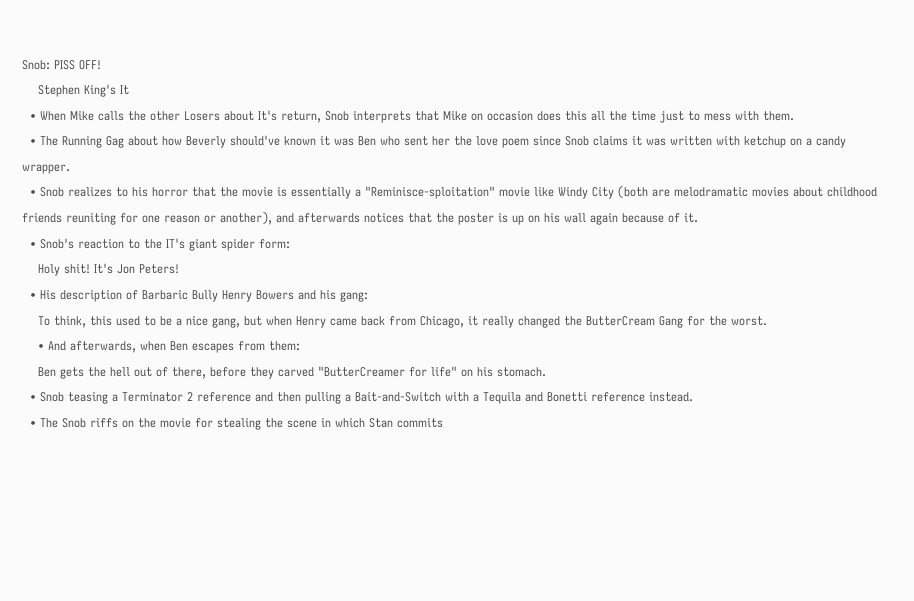Snob: PISS OFF!
    Stephen King's It
  • When Mike calls the other Losers about It's return, Snob interprets that Mike on occasion does this all the time just to mess with them.
  • The Running Gag about how Beverly should've known it was Ben who sent her the love poem since Snob claims it was written with ketchup on a candy wrapper.
  • Snob realizes to his horror that the movie is essentially a "Reminisce-sploitation" movie like Windy City (both are melodramatic movies about childhood friends reuniting for one reason or another), and afterwards notices that the poster is up on his wall again because of it.
  • Snob's reaction to the IT's giant spider form:
    Holy shit! It's Jon Peters!
  • His description of Barbaric Bully Henry Bowers and his gang:
    To think, this used to be a nice gang, but when Henry came back from Chicago, it really changed the ButterCream Gang for the worst.
    • And afterwards, when Ben escapes from them:
    Ben gets the hell out of there, before they carved "ButterCreamer for life" on his stomach.
  • Snob teasing a Terminator 2 reference and then pulling a Bait-and-Switch with a Tequila and Bonetti reference instead.
  • The Snob riffs on the movie for stealing the scene in which Stan commits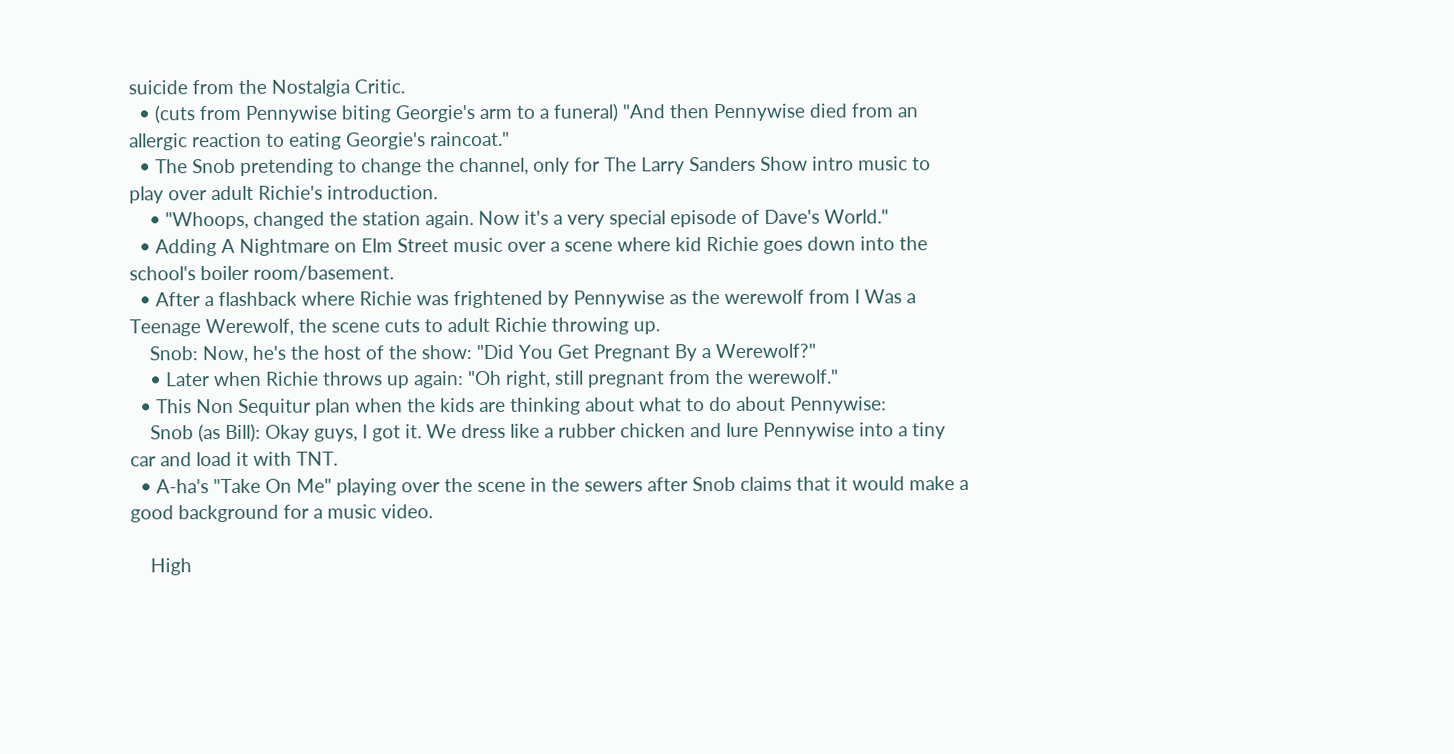suicide from the Nostalgia Critic.
  • (cuts from Pennywise biting Georgie's arm to a funeral) "And then Pennywise died from an allergic reaction to eating Georgie's raincoat."
  • The Snob pretending to change the channel, only for The Larry Sanders Show intro music to play over adult Richie's introduction.
    • "Whoops, changed the station again. Now it's a very special episode of Dave's World."
  • Adding A Nightmare on Elm Street music over a scene where kid Richie goes down into the school's boiler room/basement.
  • After a flashback where Richie was frightened by Pennywise as the werewolf from I Was a Teenage Werewolf, the scene cuts to adult Richie throwing up.
    Snob: Now, he's the host of the show: "Did You Get Pregnant By a Werewolf?"
    • Later when Richie throws up again: "Oh right, still pregnant from the werewolf."
  • This Non Sequitur plan when the kids are thinking about what to do about Pennywise:
    Snob (as Bill): Okay guys, I got it. We dress like a rubber chicken and lure Pennywise into a tiny car and load it with TNT.
  • A-ha's "Take On Me" playing over the scene in the sewers after Snob claims that it would make a good background for a music video.

    High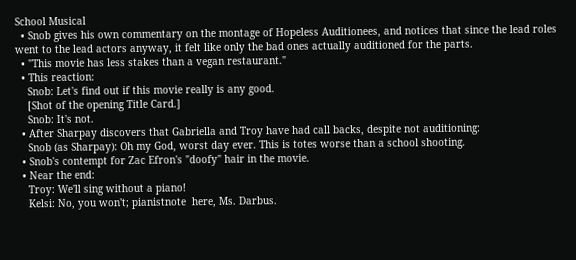School Musical
  • Snob gives his own commentary on the montage of Hopeless Auditionees, and notices that since the lead roles went to the lead actors anyway, it felt like only the bad ones actually auditioned for the parts.
  • "This movie has less stakes than a vegan restaurant."
  • This reaction:
    Snob: Let's find out if this movie really is any good.
    [Shot of the opening Title Card.]
    Snob: It's not.
  • After Sharpay discovers that Gabriella and Troy have had call backs, despite not auditioning:
    Snob (as Sharpay): Oh my God, worst day ever. This is totes worse than a school shooting.
  • Snob's contempt for Zac Efron's "doofy" hair in the movie.
  • Near the end:
    Troy: We'll sing without a piano!
    Kelsi: No, you won't; pianistnote  here, Ms. Darbus.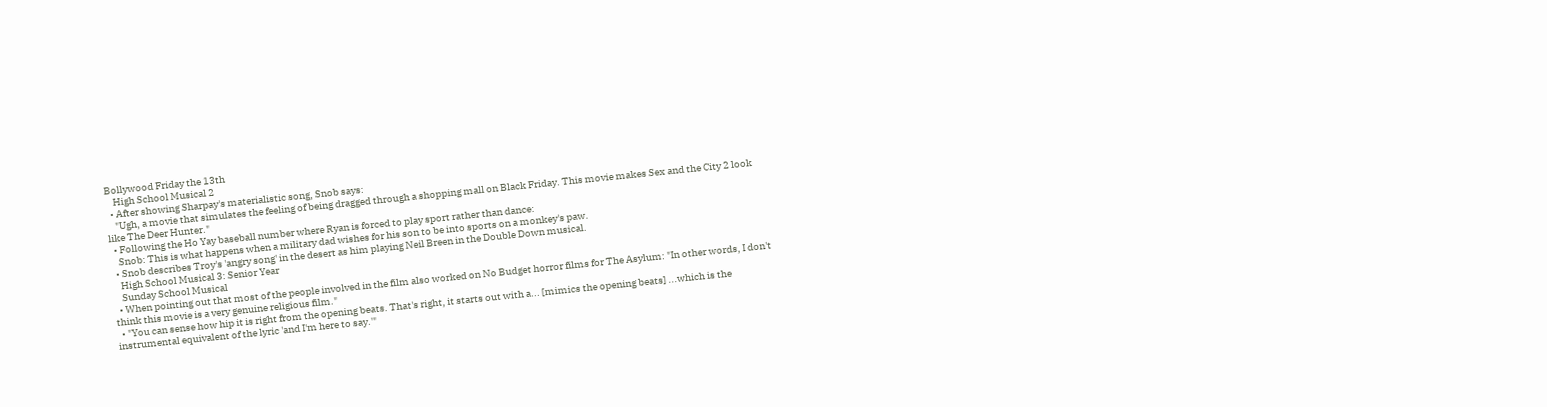Bollywood Friday the 13th
    High School Musical 2
  • After showing Sharpay's materialistic song, Snob says:
    "Ugh, a movie that simulates the feeling of being dragged through a shopping mall on Black Friday. This movie makes Sex and the City 2 look like The Deer Hunter."
  • Following the Ho Yay baseball number where Ryan is forced to play sport rather than dance:
    Snob: This is what happens when a military dad wishes for his son to be into sports on a monkey's paw.
  • Snob describes Troy's 'angry song' in the desert as him playing Neil Breen in the Double Down musical.
    High School Musical 3: Senior Year
    Sunday School Musical
  • When pointing out that most of the people involved in the film also worked on No Budget horror films for The Asylum: "In other words, I don't think this movie is a very genuine religious film."
  • "You can sense how hip it is right from the opening beats. That's right, it starts out with a... [mimics the opening beats] ...which is the instrumental equivalent of the lyric 'and I'm here to say.'"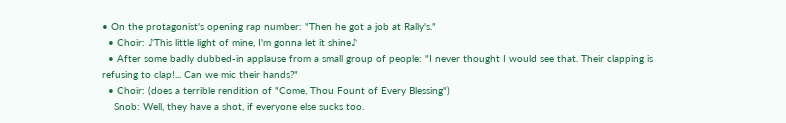• On the protagonist's opening rap number: "Then he got a job at Rally's."
  • Choir: ♪This little light of mine, I'm gonna let it shine♪
  • After some badly dubbed-in applause from a small group of people: "I never thought I would see that. Their clapping is refusing to clap!... Can we mic their hands?"
  • Choir: (does a terrible rendition of "Come, Thou Fount of Every Blessing")
    Snob: Well, they have a shot, if everyone else sucks too.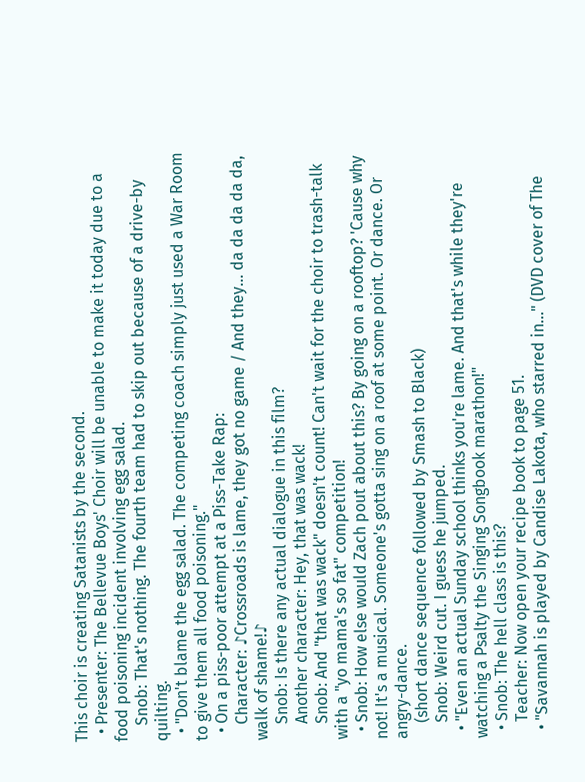This choir is creating Satanists by the second.
  • Presenter: The Bellevue Boys' Choir will be unable to make it today due to a food poisoning incident involving egg salad.
    Snob: That's nothing. The fourth team had to skip out because of a drive-by quilting.
  • "Don't blame the egg salad. The competing coach simply just used a War Room to give them all food poisoning."
  • On a piss-poor attempt at a Piss-Take Rap:
    Character: ♪Crossroads is lame, they got no game / And they... da da da da da, walk of shame!♪
    Snob: Is there any actual dialogue in this film?
    Another character: Hey, that was wack!
    Snob: And "that was wack" doesn't count! Can't wait for the choir to trash-talk with a "yo mama's so fat" competition!
  • Snob: How else would Zach pout about this? By going on a rooftop? 'Cause why not! It's a musical. Someone's gotta sing on a roof at some point. Or dance. Or angry-dance.
    (short dance sequence followed by Smash to Black)
    Snob: Weird cut. I guess he jumped.
  • "Even an actual Sunday school thinks you're lame. And that's while they're watching a Psalty the Singing Songbook marathon!"
  • Snob: The hell class is this?
    Teacher: Now open your recipe book to page 51.
  • "Savannah is played by Candise Lakota, who starred in..." (DVD cover of The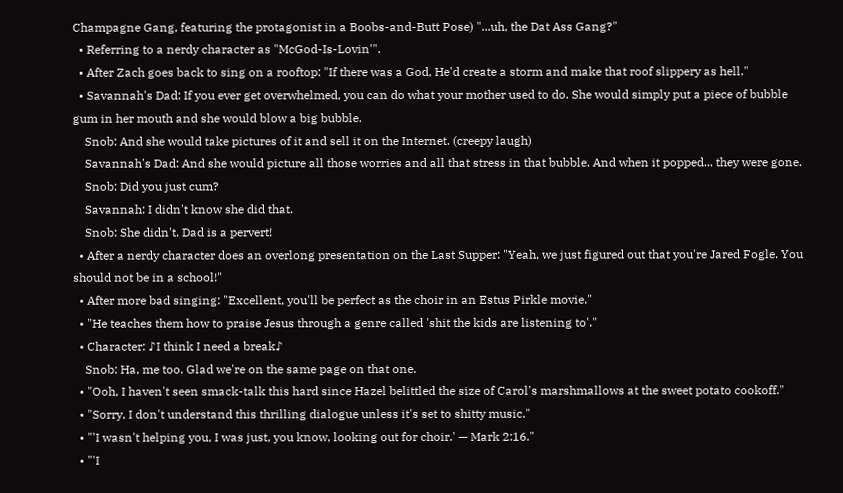Champagne Gang, featuring the protagonist in a Boobs-and-Butt Pose) "...uh, the Dat Ass Gang?"
  • Referring to a nerdy character as "McGod-Is-Lovin'".
  • After Zach goes back to sing on a rooftop: "If there was a God, He'd create a storm and make that roof slippery as hell."
  • Savannah's Dad: If you ever get overwhelmed, you can do what your mother used to do. She would simply put a piece of bubble gum in her mouth and she would blow a big bubble.
    Snob: And she would take pictures of it and sell it on the Internet. (creepy laugh)
    Savannah's Dad: And she would picture all those worries and all that stress in that bubble. And when it popped... they were gone.
    Snob: Did you just cum?
    Savannah: I didn't know she did that.
    Snob: She didn't. Dad is a pervert!
  • After a nerdy character does an overlong presentation on the Last Supper: "Yeah, we just figured out that you're Jared Fogle. You should not be in a school!"
  • After more bad singing: "Excellent, you'll be perfect as the choir in an Estus Pirkle movie."
  • "He teaches them how to praise Jesus through a genre called 'shit the kids are listening to'."
  • Character: ♪I think I need a break♪
    Snob: Ha, me too. Glad we're on the same page on that one.
  • "Ooh, I haven't seen smack-talk this hard since Hazel belittled the size of Carol's marshmallows at the sweet potato cookoff."
  • "Sorry, I don't understand this thrilling dialogue unless it's set to shitty music."
  • "'I wasn't helping you, I was just, you know, looking out for choir.' — Mark 2:16."
  • "'I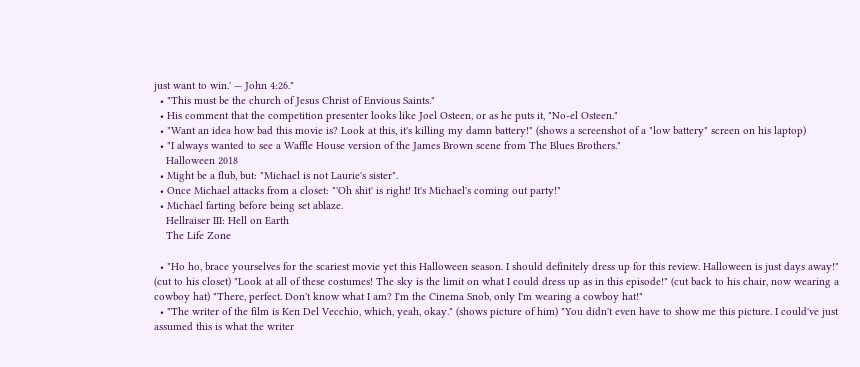just want to win.' — John 4:26."
  • "This must be the church of Jesus Christ of Envious Saints."
  • His comment that the competition presenter looks like Joel Osteen, or as he puts it, "No-el Osteen."
  • "Want an idea how bad this movie is? Look at this, it's killing my damn battery!" (shows a screenshot of a "low battery" screen on his laptop)
  • "I always wanted to see a Waffle House version of the James Brown scene from The Blues Brothers."
    Halloween 2018
  • Might be a flub, but: "Michael is not Laurie's sister".
  • Once Michael attacks from a closet: "'Oh shit' is right! It's Michael's coming out party!"
  • Michael farting before being set ablaze.
    Hellraiser III: Hell on Earth
    The Life Zone

  • "Ho ho, brace yourselves for the scariest movie yet this Halloween season. I should definitely dress up for this review. Halloween is just days away!" (cut to his closet) "Look at all of these costumes! The sky is the limit on what I could dress up as in this episode!" (cut back to his chair, now wearing a cowboy hat) "There, perfect. Don't know what I am? I'm the Cinema Snob, only I'm wearing a cowboy hat!"
  • "The writer of the film is Ken Del Vecchio, which, yeah, okay." (shows picture of him) "You didn't even have to show me this picture. I could've just assumed this is what the writer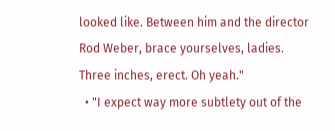looked like. Between him and the director Rod Weber, brace yourselves, ladies. Three inches, erect. Oh yeah."
  • "I expect way more subtlety out of the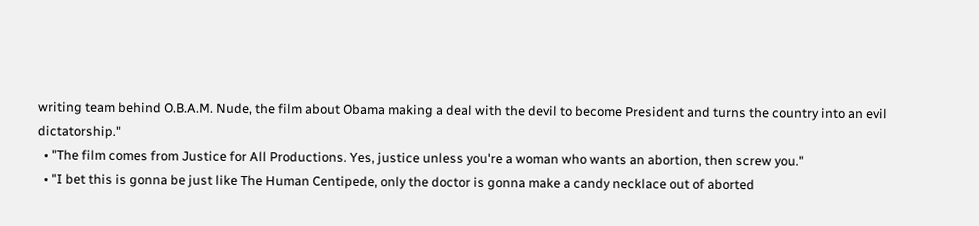writing team behind O.B.A.M. Nude, the film about Obama making a deal with the devil to become President and turns the country into an evil dictatorship."
  • "The film comes from Justice for All Productions. Yes, justice unless you're a woman who wants an abortion, then screw you."
  • "I bet this is gonna be just like The Human Centipede, only the doctor is gonna make a candy necklace out of aborted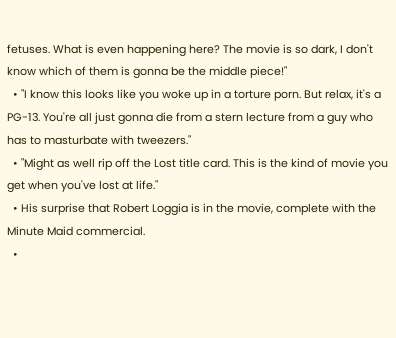fetuses. What is even happening here? The movie is so dark, I don't know which of them is gonna be the middle piece!"
  • "I know this looks like you woke up in a torture porn. But relax, it's a PG-13. You're all just gonna die from a stern lecture from a guy who has to masturbate with tweezers."
  • "Might as well rip off the Lost title card. This is the kind of movie you get when you've lost at life."
  • His surprise that Robert Loggia is in the movie, complete with the Minute Maid commercial.
  •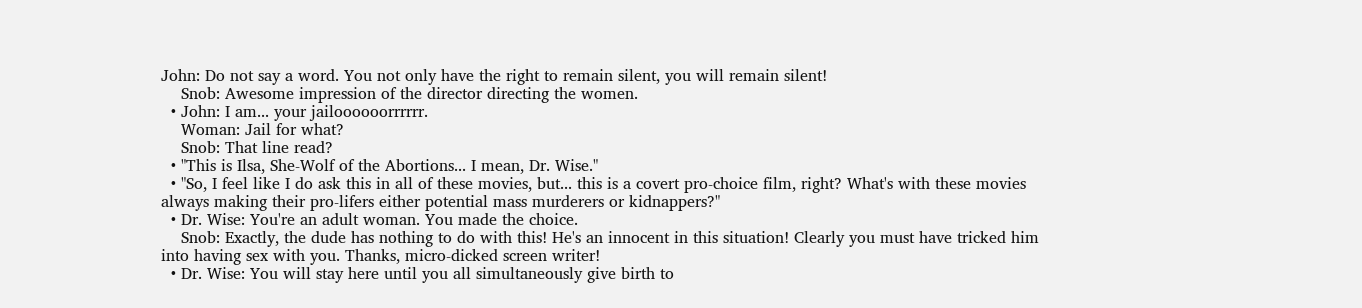John: Do not say a word. You not only have the right to remain silent, you will remain silent!
    Snob: Awesome impression of the director directing the women.
  • John: I am... your jailoooooorrrrrr.
    Woman: Jail for what?
    Snob: That line read?
  • "This is Ilsa, She-Wolf of the Abortions... I mean, Dr. Wise."
  • "So, I feel like I do ask this in all of these movies, but... this is a covert pro-choice film, right? What's with these movies always making their pro-lifers either potential mass murderers or kidnappers?"
  • Dr. Wise: You're an adult woman. You made the choice.
    Snob: Exactly, the dude has nothing to do with this! He's an innocent in this situation! Clearly you must have tricked him into having sex with you. Thanks, micro-dicked screen writer!
  • Dr. Wise: You will stay here until you all simultaneously give birth to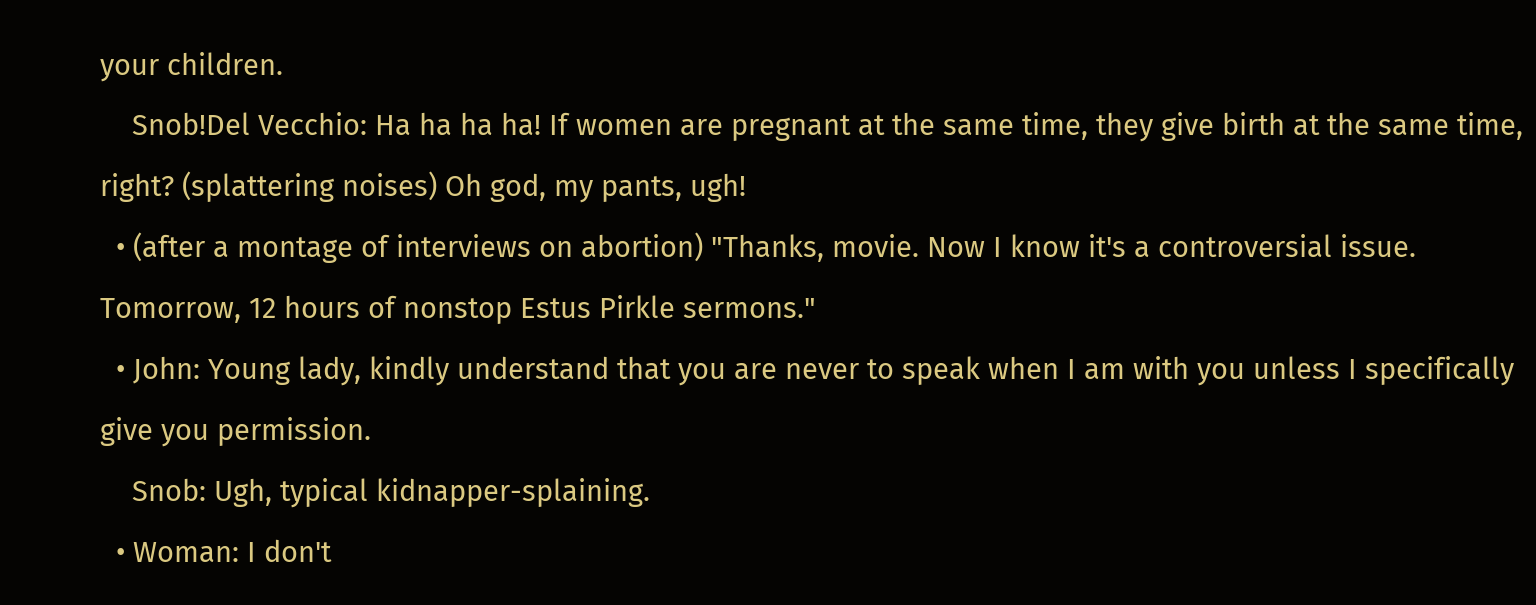your children.
    Snob!Del Vecchio: Ha ha ha ha! If women are pregnant at the same time, they give birth at the same time, right? (splattering noises) Oh god, my pants, ugh!
  • (after a montage of interviews on abortion) "Thanks, movie. Now I know it's a controversial issue. Tomorrow, 12 hours of nonstop Estus Pirkle sermons."
  • John: Young lady, kindly understand that you are never to speak when I am with you unless I specifically give you permission.
    Snob: Ugh, typical kidnapper-splaining.
  • Woman: I don't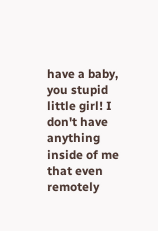have a baby, you stupid little girl! I don't have anything inside of me that even remotely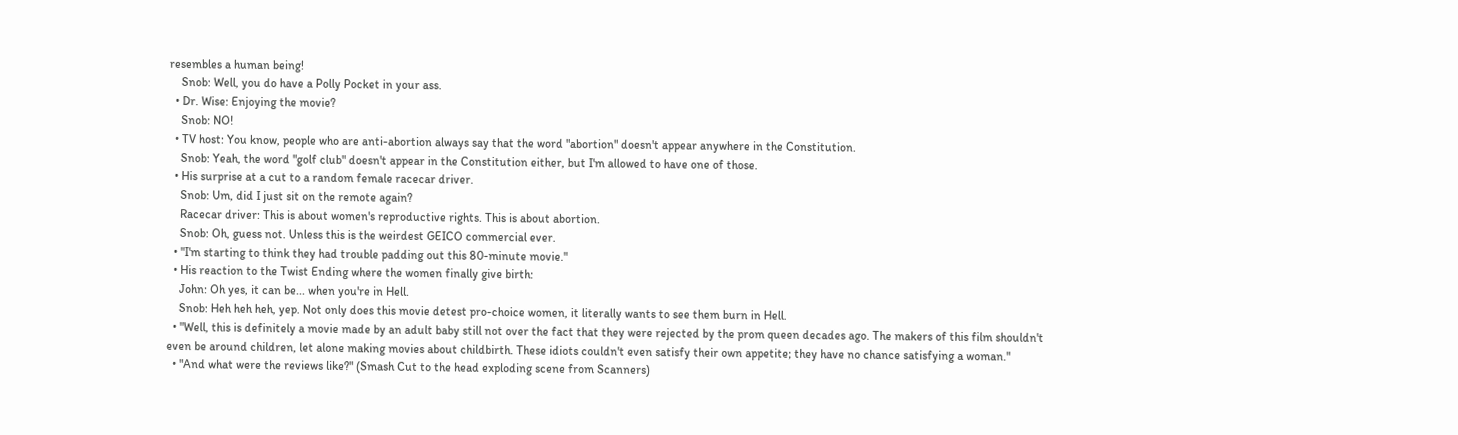resembles a human being!
    Snob: Well, you do have a Polly Pocket in your ass.
  • Dr. Wise: Enjoying the movie?
    Snob: NO!
  • TV host: You know, people who are anti-abortion always say that the word "abortion" doesn't appear anywhere in the Constitution.
    Snob: Yeah, the word "golf club" doesn't appear in the Constitution either, but I'm allowed to have one of those.
  • His surprise at a cut to a random female racecar driver.
    Snob: Um, did I just sit on the remote again?
    Racecar driver: This is about women's reproductive rights. This is about abortion.
    Snob: Oh, guess not. Unless this is the weirdest GEICO commercial ever.
  • "I'm starting to think they had trouble padding out this 80-minute movie."
  • His reaction to the Twist Ending where the women finally give birth:
    John: Oh yes, it can be... when you're in Hell.
    Snob: Heh heh heh, yep. Not only does this movie detest pro-choice women, it literally wants to see them burn in Hell.
  • "Well, this is definitely a movie made by an adult baby still not over the fact that they were rejected by the prom queen decades ago. The makers of this film shouldn't even be around children, let alone making movies about childbirth. These idiots couldn't even satisfy their own appetite; they have no chance satisfying a woman."
  • "And what were the reviews like?" (Smash Cut to the head exploding scene from Scanners)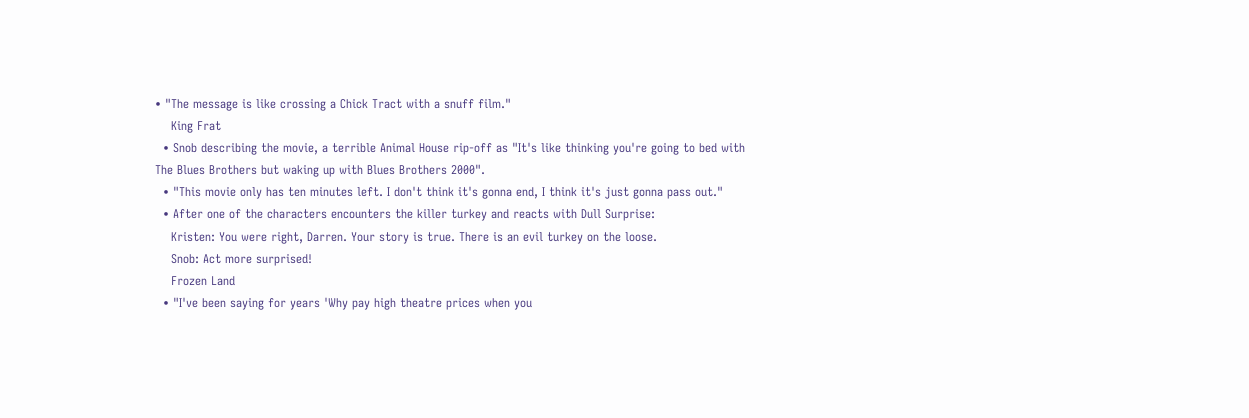• "The message is like crossing a Chick Tract with a snuff film."
    King Frat
  • Snob describing the movie, a terrible Animal House rip-off as "It's like thinking you're going to bed with The Blues Brothers but waking up with Blues Brothers 2000".
  • "This movie only has ten minutes left. I don't think it's gonna end, I think it's just gonna pass out."
  • After one of the characters encounters the killer turkey and reacts with Dull Surprise:
    Kristen: You were right, Darren. Your story is true. There is an evil turkey on the loose.
    Snob: Act more surprised!
    Frozen Land
  • "I've been saying for years 'Why pay high theatre prices when you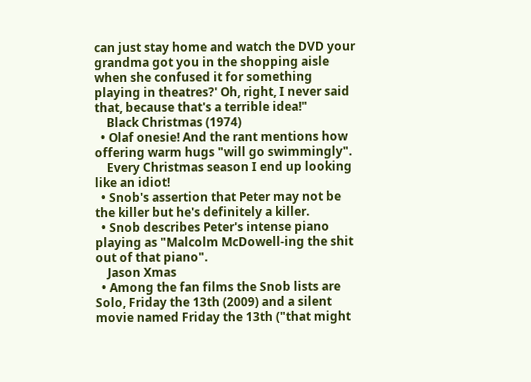can just stay home and watch the DVD your grandma got you in the shopping aisle when she confused it for something playing in theatres?' Oh, right, I never said that, because that's a terrible idea!"
    Black Christmas (1974)
  • Olaf onesie! And the rant mentions how offering warm hugs "will go swimmingly".
    Every Christmas season I end up looking like an idiot!
  • Snob's assertion that Peter may not be the killer but he's definitely a killer.
  • Snob describes Peter's intense piano playing as "Malcolm McDowell-ing the shit out of that piano".
    Jason Xmas
  • Among the fan films the Snob lists are Solo, Friday the 13th (2009) and a silent movie named Friday the 13th ("that might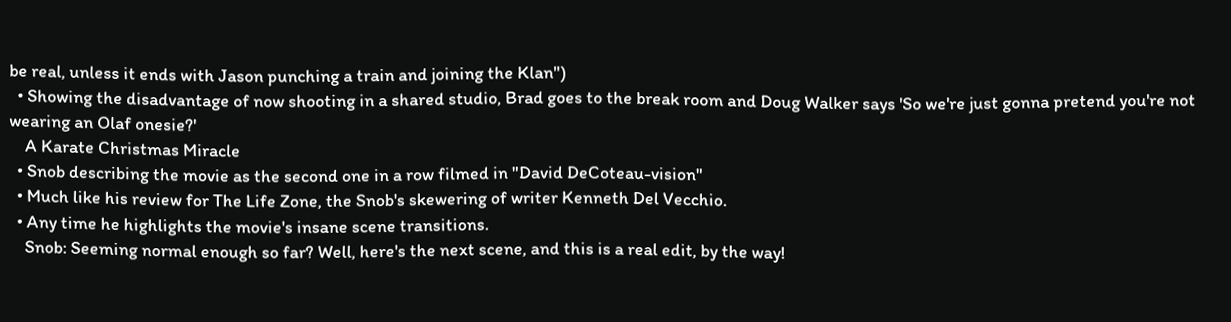be real, unless it ends with Jason punching a train and joining the Klan")
  • Showing the disadvantage of now shooting in a shared studio, Brad goes to the break room and Doug Walker says 'So we're just gonna pretend you're not wearing an Olaf onesie?'
    A Karate Christmas Miracle
  • Snob describing the movie as the second one in a row filmed in "David DeCoteau-vision"
  • Much like his review for The Life Zone, the Snob's skewering of writer Kenneth Del Vecchio.
  • Any time he highlights the movie's insane scene transitions.
    Snob: Seeming normal enough so far? Well, here's the next scene, and this is a real edit, by the way!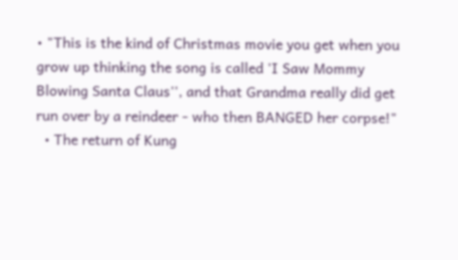• "This is the kind of Christmas movie you get when you grow up thinking the song is called 'I Saw Mommy Blowing Santa Claus'', and that Grandma really did get run over by a reindeer - who then BANGED her corpse!"
  • The return of Kung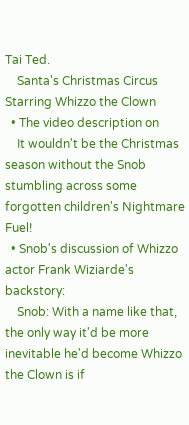Tai Ted.
    Santa's Christmas Circus Starring Whizzo the Clown
  • The video description on
    It wouldn't be the Christmas season without the Snob stumbling across some forgotten children's Nightmare Fuel!
  • Snob's discussion of Whizzo actor Frank Wiziarde's backstory:
    Snob: With a name like that, the only way it'd be more inevitable he'd become Whizzo the Clown is if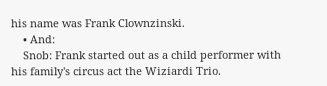his name was Frank Clownzinski.
    • And:
    Snob: Frank started out as a child performer with his family's circus act the Wiziardi Trio.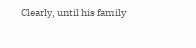Clearly, until his family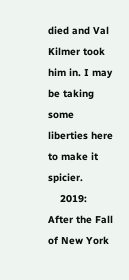died and Val Kilmer took him in. I may be taking some liberties here to make it spicier.
    2019: After the Fall of New York